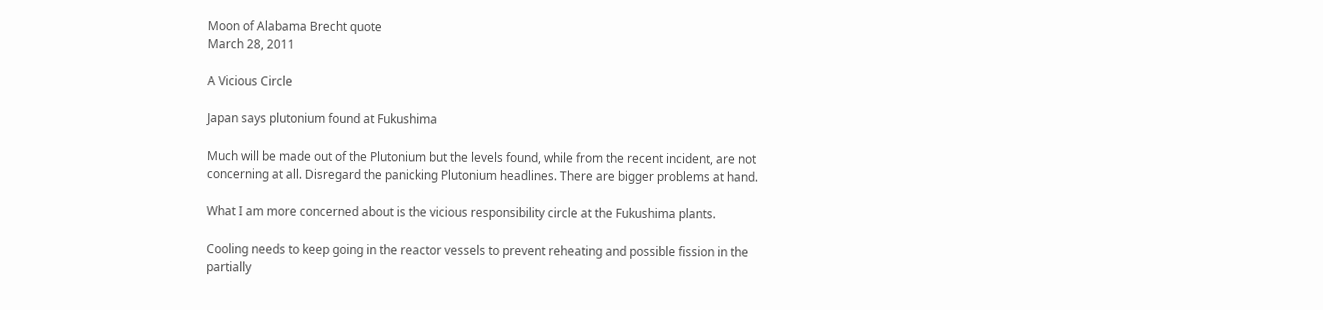Moon of Alabama Brecht quote
March 28, 2011

A Vicious Circle

Japan says plutonium found at Fukushima

Much will be made out of the Plutonium but the levels found, while from the recent incident, are not concerning at all. Disregard the panicking Plutonium headlines. There are bigger problems at hand.

What I am more concerned about is the vicious responsibility circle at the Fukushima plants.

Cooling needs to keep going in the reactor vessels to prevent reheating and possible fission in the partially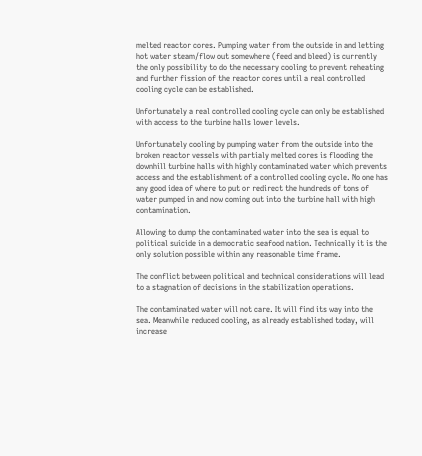melted reactor cores. Pumping water from the outside in and letting hot water steam/flow out somewhere (feed and bleed) is currently the only possibility to do the necessary cooling to prevent reheating and further fission of the reactor cores until a real controlled cooling cycle can be established.

Unfortunately a real controlled cooling cycle can only be established with access to the turbine halls lower levels.

Unfortunately cooling by pumping water from the outside into the broken reactor vessels with partialy melted cores is flooding the downhill turbine halls with highly contaminated water which prevents access and the establishment of a controlled cooling cycle. No one has any good idea of where to put or redirect the hundreds of tons of water pumped in and now coming out into the turbine hall with high contamination.

Allowing to dump the contaminated water into the sea is equal to political suicide in a democratic seafood nation. Technically it is the only solution possible within any reasonable time frame.

The conflict between political and technical considerations will lead to a stagnation of decisions in the stabilization operations.

The contaminated water will not care. It will find its way into the sea. Meanwhile reduced cooling, as already established today, will increase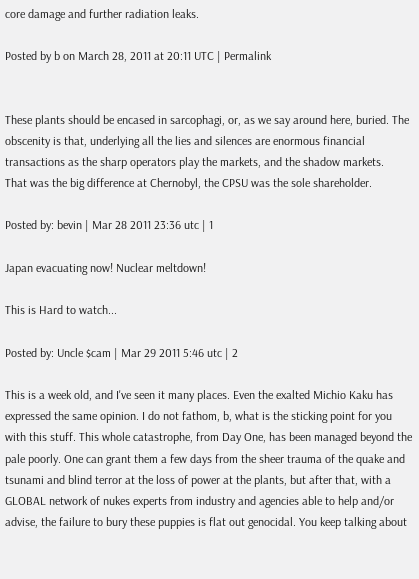core damage and further radiation leaks.

Posted by b on March 28, 2011 at 20:11 UTC | Permalink


These plants should be encased in sarcophagi, or, as we say around here, buried. The obscenity is that, underlying all the lies and silences are enormous financial transactions as the sharp operators play the markets, and the shadow markets.
That was the big difference at Chernobyl, the CPSU was the sole shareholder.

Posted by: bevin | Mar 28 2011 23:36 utc | 1

Japan evacuating now! Nuclear meltdown!

This is Hard to watch...

Posted by: Uncle $cam | Mar 29 2011 5:46 utc | 2

This is a week old, and I've seen it many places. Even the exalted Michio Kaku has expressed the same opinion. I do not fathom, b, what is the sticking point for you with this stuff. This whole catastrophe, from Day One, has been managed beyond the pale poorly. One can grant them a few days from the sheer trauma of the quake and tsunami and blind terror at the loss of power at the plants, but after that, with a GLOBAL network of nukes experts from industry and agencies able to help and/or advise, the failure to bury these puppies is flat out genocidal. You keep talking about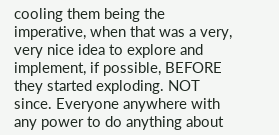cooling them being the imperative, when that was a very, very nice idea to explore and implement, if possible, BEFORE they started exploding. NOT since. Everyone anywhere with any power to do anything about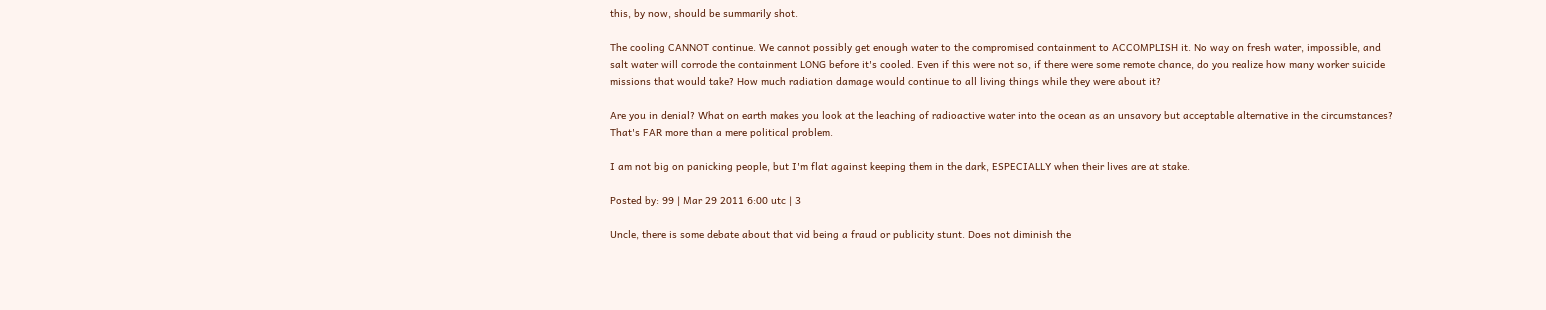this, by now, should be summarily shot.

The cooling CANNOT continue. We cannot possibly get enough water to the compromised containment to ACCOMPLISH it. No way on fresh water, impossible, and salt water will corrode the containment LONG before it's cooled. Even if this were not so, if there were some remote chance, do you realize how many worker suicide missions that would take? How much radiation damage would continue to all living things while they were about it?

Are you in denial? What on earth makes you look at the leaching of radioactive water into the ocean as an unsavory but acceptable alternative in the circumstances? That's FAR more than a mere political problem.

I am not big on panicking people, but I'm flat against keeping them in the dark, ESPECIALLY when their lives are at stake.

Posted by: 99 | Mar 29 2011 6:00 utc | 3

Uncle, there is some debate about that vid being a fraud or publicity stunt. Does not diminish the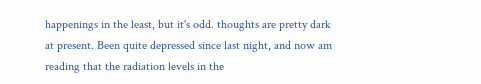happenings in the least, but it's odd. thoughts are pretty dark at present. Been quite depressed since last night, and now am reading that the radiation levels in the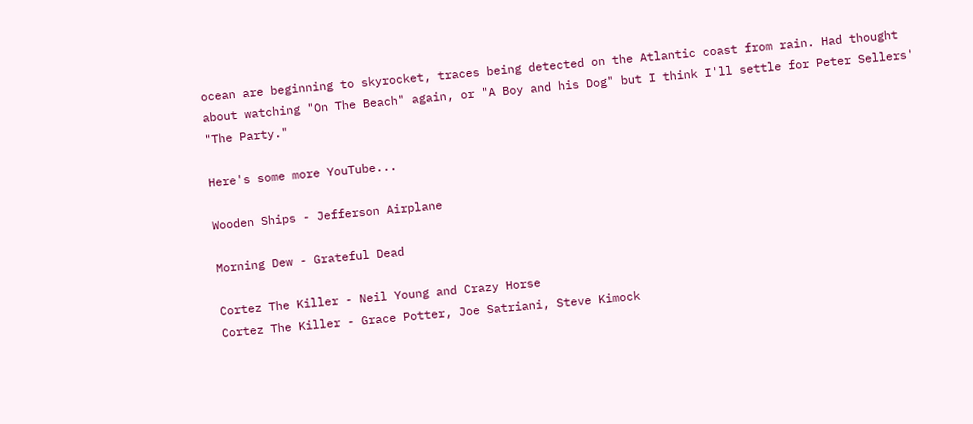ocean are beginning to skyrocket, traces being detected on the Atlantic coast from rain. Had thought about watching "On The Beach" again, or "A Boy and his Dog" but I think I'll settle for Peter Sellers' "The Party."

Here's some more YouTube...

Wooden Ships - Jefferson Airplane

Morning Dew - Grateful Dead

Cortez The Killer - Neil Young and Crazy Horse
Cortez The Killer - Grace Potter, Joe Satriani, Steve Kimock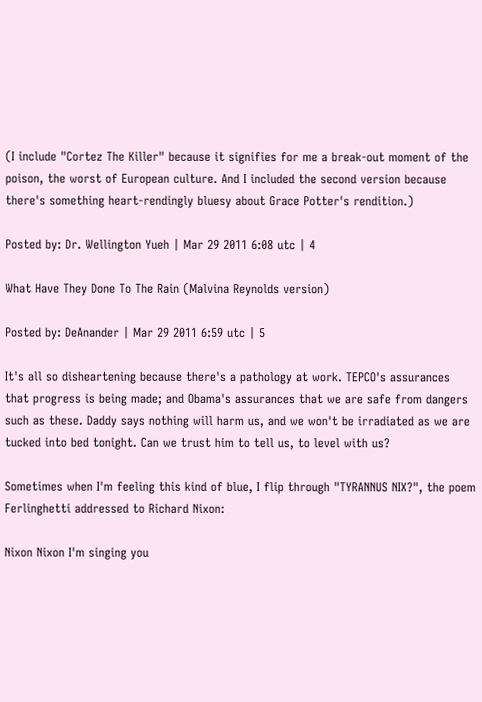(I include "Cortez The Killer" because it signifies for me a break-out moment of the poison, the worst of European culture. And I included the second version because there's something heart-rendingly bluesy about Grace Potter's rendition.)

Posted by: Dr. Wellington Yueh | Mar 29 2011 6:08 utc | 4

What Have They Done To The Rain (Malvina Reynolds version)

Posted by: DeAnander | Mar 29 2011 6:59 utc | 5

It's all so disheartening because there's a pathology at work. TEPCO's assurances that progress is being made; and Obama's assurances that we are safe from dangers such as these. Daddy says nothing will harm us, and we won't be irradiated as we are tucked into bed tonight. Can we trust him to tell us, to level with us?

Sometimes when I'm feeling this kind of blue, I flip through "TYRANNUS NIX?", the poem Ferlinghetti addressed to Richard Nixon:

Nixon Nixon I'm singing you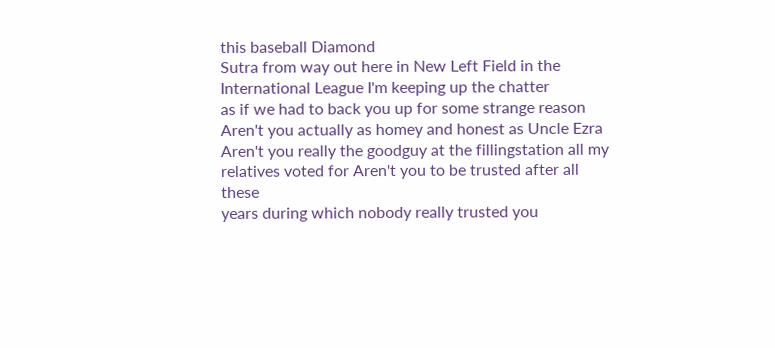this baseball Diamond
Sutra from way out here in New Left Field in the
International League I'm keeping up the chatter
as if we had to back you up for some strange reason
Aren't you actually as homey and honest as Uncle Ezra
Aren't you really the goodguy at the fillingstation all my
relatives voted for Aren't you to be trusted after all these
years during which nobody really trusted you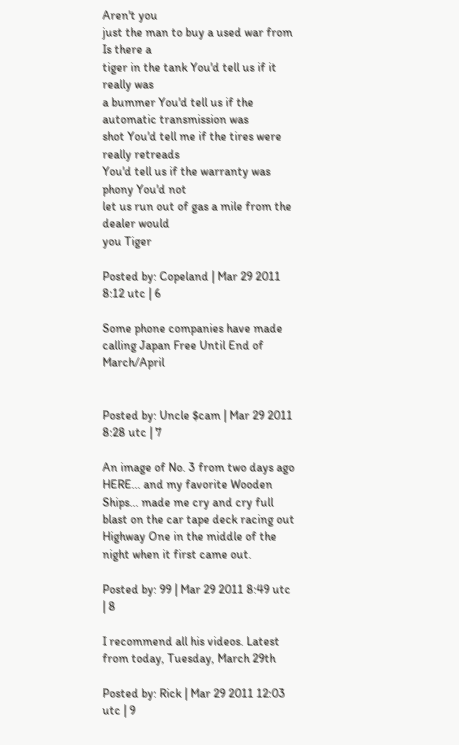Aren't you
just the man to buy a used war from Is there a
tiger in the tank You'd tell us if it really was
a bummer You'd tell us if the automatic transmission was
shot You'd tell me if the tires were really retreads
You'd tell us if the warranty was phony You'd not
let us run out of gas a mile from the dealer would
you Tiger

Posted by: Copeland | Mar 29 2011 8:12 utc | 6

Some phone companies have made calling Japan Free Until End of March/April


Posted by: Uncle $cam | Mar 29 2011 8:28 utc | 7

An image of No. 3 from two days ago HERE... and my favorite Wooden Ships... made me cry and cry full blast on the car tape deck racing out Highway One in the middle of the night when it first came out.

Posted by: 99 | Mar 29 2011 8:49 utc | 8

I recommend all his videos. Latest from today, Tuesday, March 29th

Posted by: Rick | Mar 29 2011 12:03 utc | 9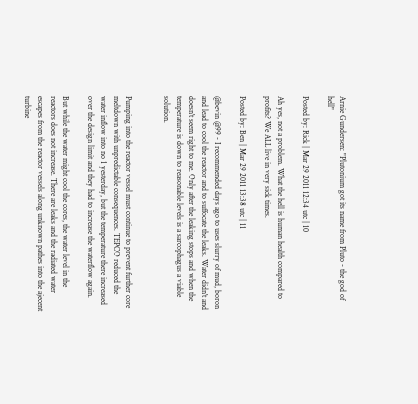Arnie Gundersen: "Plutonium got its name from Pluto - the god of hell"

Posted by: Rick | Mar 29 2011 12:34 utc | 10

Ah yes, not a problem. What the hell is human health compared to profits? We ALL live in very sick times.

Posted by: Ben | Mar 29 2011 13:38 utc | 11

@bevin @99 - I recommended days ago to uses slurry of mud, boron and lead to cool the reactor and to suffocate the leaks. Water didn't and doesn't seem right to me. Only after the leaking stops and when the temperature is down to reasonable levels is a sarcophagus a viable solution.


Pumping into the reactor vessel must continue to prevent further core meltdown with unpredictable consequences. TEPCO reduced the water inflow into no 1 yesterday, but the temperature there increased over the design limit and they had to increase the waterflow again.

But while the water might cool the cores, the water level in the reactors does not increase. There are leaks and the radiated water escapes from the reactor vessels along unknown pathes into the ajecent turbine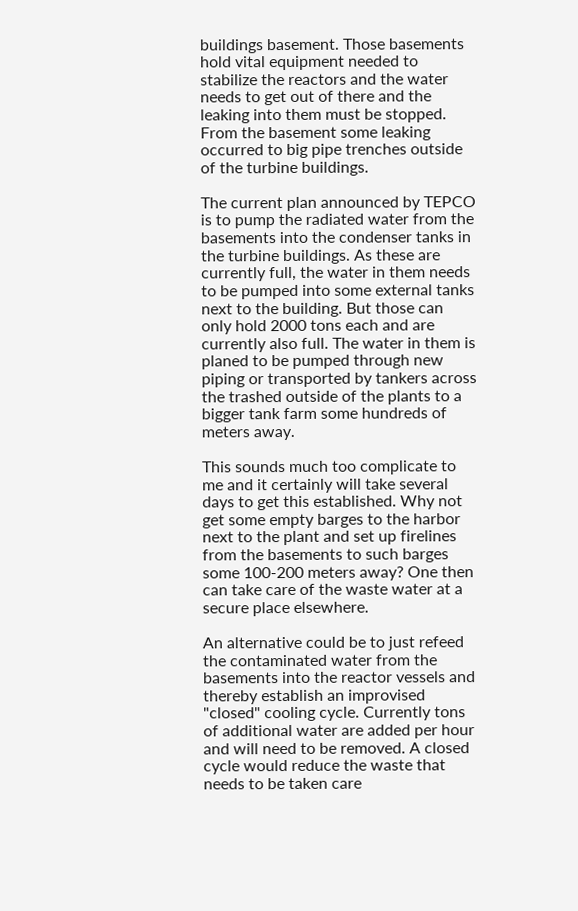buildings basement. Those basements hold vital equipment needed to stabilize the reactors and the water needs to get out of there and the leaking into them must be stopped. From the basement some leaking occurred to big pipe trenches outside of the turbine buildings.

The current plan announced by TEPCO is to pump the radiated water from the basements into the condenser tanks in the turbine buildings. As these are currently full, the water in them needs to be pumped into some external tanks next to the building. But those can only hold 2000 tons each and are currently also full. The water in them is planed to be pumped through new piping or transported by tankers across the trashed outside of the plants to a bigger tank farm some hundreds of meters away.

This sounds much too complicate to me and it certainly will take several days to get this established. Why not get some empty barges to the harbor next to the plant and set up firelines from the basements to such barges some 100-200 meters away? One then can take care of the waste water at a secure place elsewhere.

An alternative could be to just refeed the contaminated water from the basements into the reactor vessels and thereby establish an improvised "closed" cooling cycle. Currently tons of additional water are added per hour and will need to be removed. A closed cycle would reduce the waste that needs to be taken care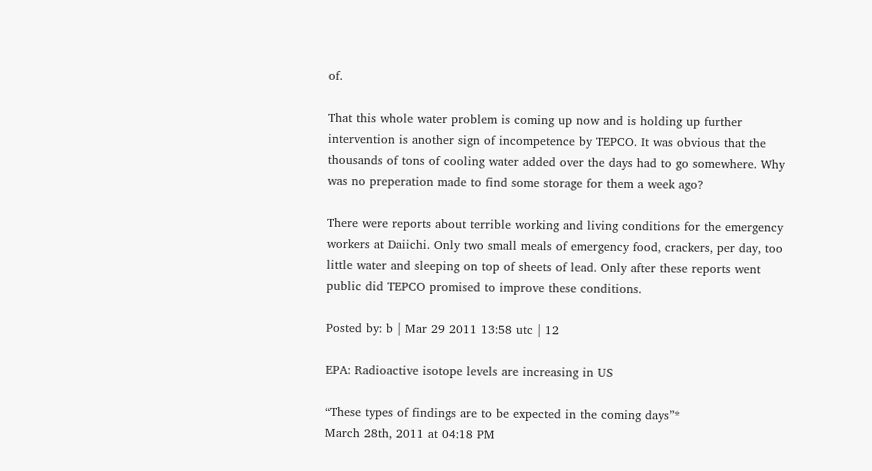of.

That this whole water problem is coming up now and is holding up further intervention is another sign of incompetence by TEPCO. It was obvious that the thousands of tons of cooling water added over the days had to go somewhere. Why was no preperation made to find some storage for them a week ago?

There were reports about terrible working and living conditions for the emergency workers at Daiichi. Only two small meals of emergency food, crackers, per day, too little water and sleeping on top of sheets of lead. Only after these reports went public did TEPCO promised to improve these conditions.

Posted by: b | Mar 29 2011 13:58 utc | 12

EPA: Radioactive isotope levels are increasing in US

“These types of findings are to be expected in the coming days”*
March 28th, 2011 at 04:18 PM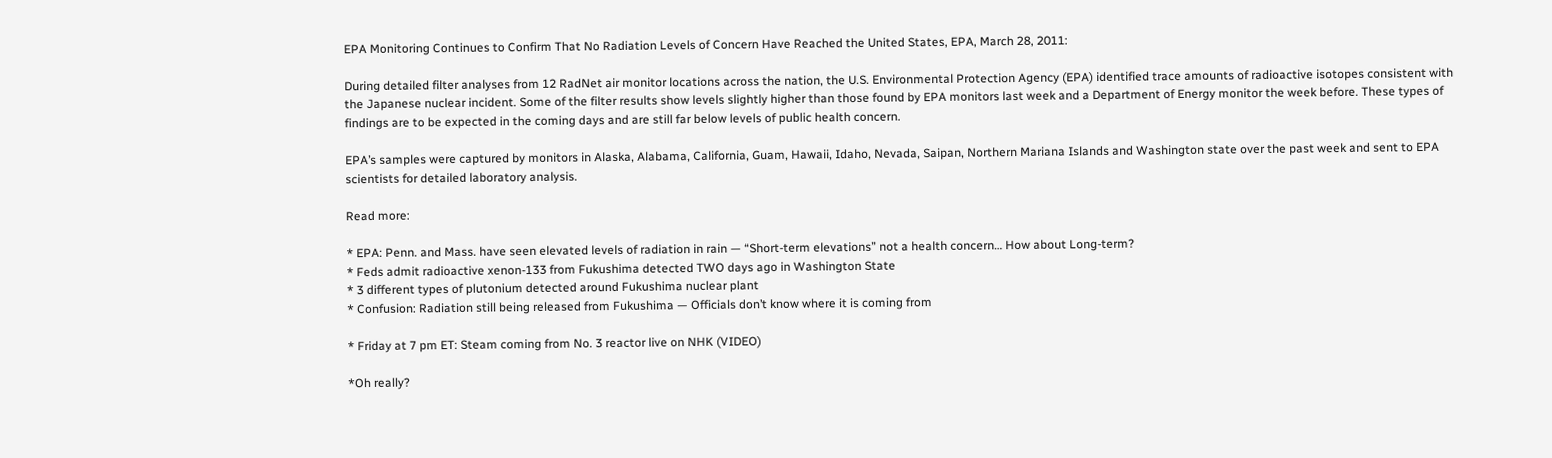EPA Monitoring Continues to Confirm That No Radiation Levels of Concern Have Reached the United States, EPA, March 28, 2011:

During detailed filter analyses from 12 RadNet air monitor locations across the nation, the U.S. Environmental Protection Agency (EPA) identified trace amounts of radioactive isotopes consistent with the Japanese nuclear incident. Some of the filter results show levels slightly higher than those found by EPA monitors last week and a Department of Energy monitor the week before. These types of findings are to be expected in the coming days and are still far below levels of public health concern.

EPA’s samples were captured by monitors in Alaska, Alabama, California, Guam, Hawaii, Idaho, Nevada, Saipan, Northern Mariana Islands and Washington state over the past week and sent to EPA scientists for detailed laboratory analysis.

Read more:

* EPA: Penn. and Mass. have seen elevated levels of radiation in rain — “Short-term elevations” not a health concern… How about Long-term?
* Feds admit radioactive xenon-133 from Fukushima detected TWO days ago in Washington State
* 3 different types of plutonium detected around Fukushima nuclear plant
* Confusion: Radiation still being released from Fukushima — Officials don’t know where it is coming from

* Friday at 7 pm ET: Steam coming from No. 3 reactor live on NHK (VIDEO)

*Oh really?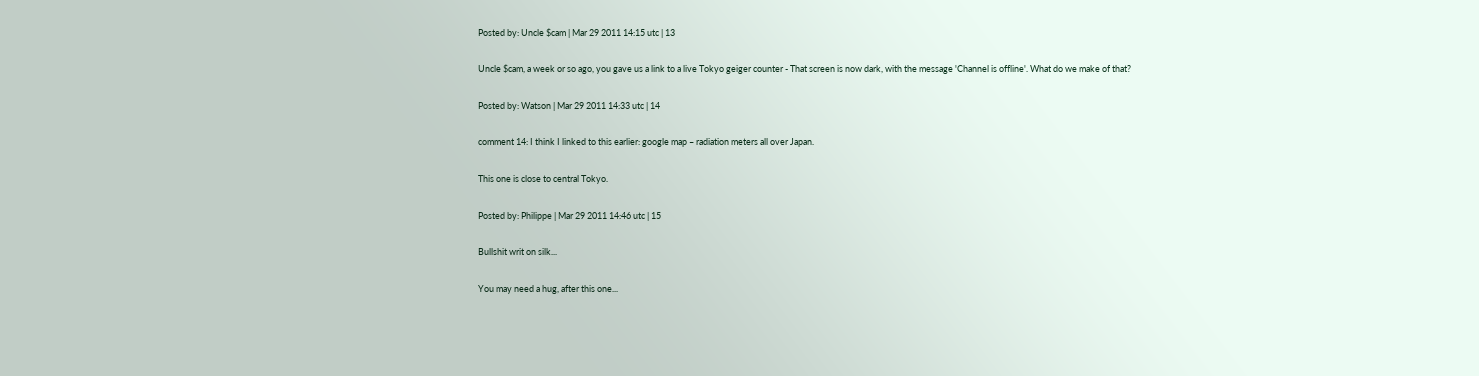Posted by: Uncle $cam | Mar 29 2011 14:15 utc | 13

Uncle $cam, a week or so ago, you gave us a link to a live Tokyo geiger counter - That screen is now dark, with the message 'Channel is offline'. What do we make of that?

Posted by: Watson | Mar 29 2011 14:33 utc | 14

comment 14: I think I linked to this earlier: google map – radiation meters all over Japan.

This one is close to central Tokyo.

Posted by: Philippe | Mar 29 2011 14:46 utc | 15

Bullshit writ on silk...

You may need a hug, after this one...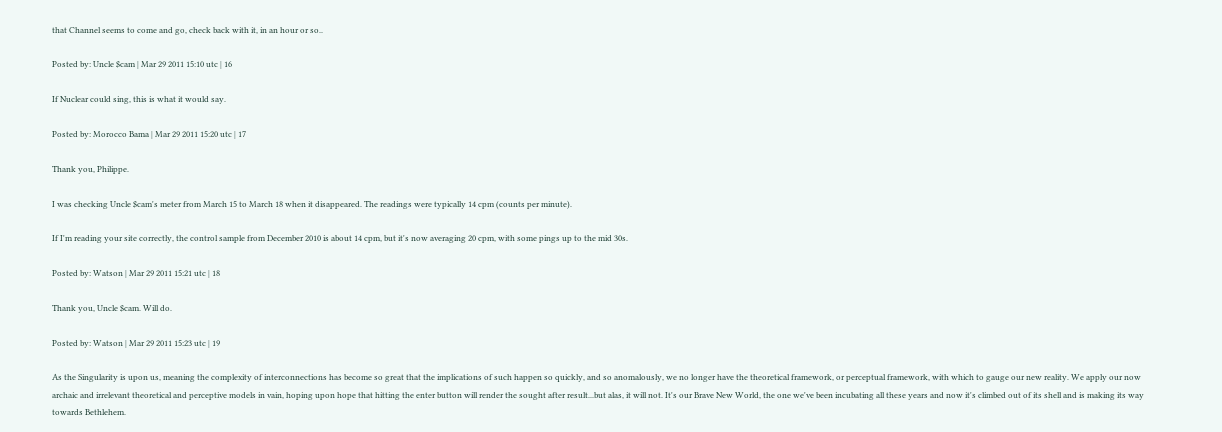that Channel seems to come and go, check back with it, in an hour or so..

Posted by: Uncle $cam | Mar 29 2011 15:10 utc | 16

If Nuclear could sing, this is what it would say.

Posted by: Morocco Bama | Mar 29 2011 15:20 utc | 17

Thank you, Philippe.

I was checking Uncle $cam's meter from March 15 to March 18 when it disappeared. The readings were typically 14 cpm (counts per minute).

If I'm reading your site correctly, the control sample from December 2010 is about 14 cpm, but it's now averaging 20 cpm, with some pings up to the mid 30s.

Posted by: Watson | Mar 29 2011 15:21 utc | 18

Thank you, Uncle $cam. Will do.

Posted by: Watson | Mar 29 2011 15:23 utc | 19

As the Singularity is upon us, meaning the complexity of interconnections has become so great that the implications of such happen so quickly, and so anomalously, we no longer have the theoretical framework, or perceptual framework, with which to gauge our new reality. We apply our now archaic and irrelevant theoretical and perceptive models in vain, hoping upon hope that hitting the enter button will render the sought after result...but alas, it will not. It's our Brave New World, the one we've been incubating all these years and now it's climbed out of its shell and is making its way towards Bethlehem.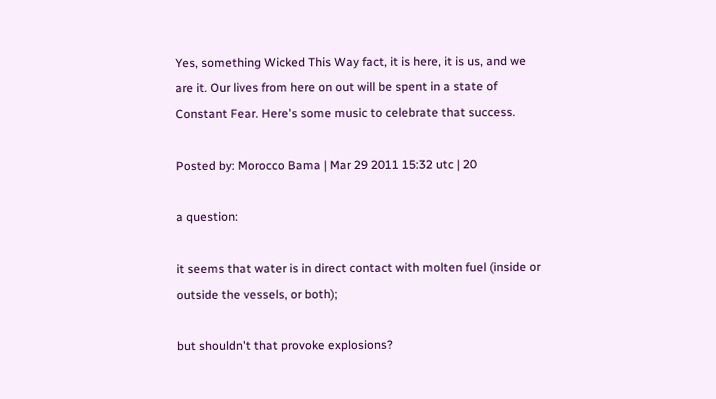Yes, something Wicked This Way fact, it is here, it is us, and we are it. Our lives from here on out will be spent in a state of Constant Fear. Here's some music to celebrate that success.

Posted by: Morocco Bama | Mar 29 2011 15:32 utc | 20

a question:

it seems that water is in direct contact with molten fuel (inside or outside the vessels, or both);

but shouldn't that provoke explosions?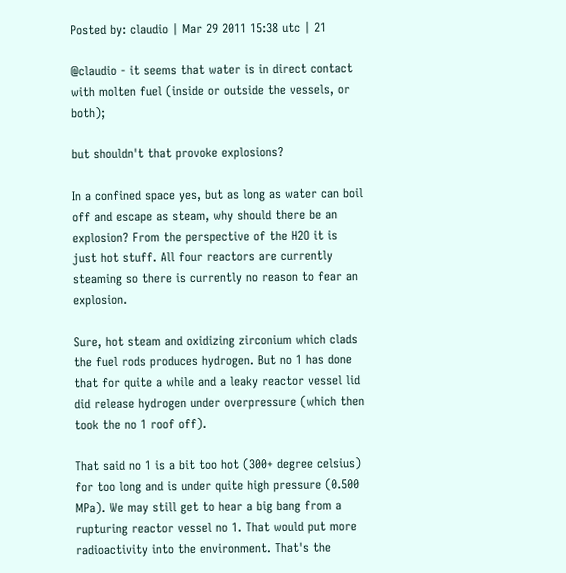Posted by: claudio | Mar 29 2011 15:38 utc | 21

@claudio - it seems that water is in direct contact with molten fuel (inside or outside the vessels, or both);

but shouldn't that provoke explosions?

In a confined space yes, but as long as water can boil off and escape as steam, why should there be an explosion? From the perspective of the H2O it is just hot stuff. All four reactors are currently steaming so there is currently no reason to fear an explosion.

Sure, hot steam and oxidizing zirconium which clads the fuel rods produces hydrogen. But no 1 has done that for quite a while and a leaky reactor vessel lid did release hydrogen under overpressure (which then took the no 1 roof off).

That said no 1 is a bit too hot (300+ degree celsius) for too long and is under quite high pressure (0.500 MPa). We may still get to hear a big bang from a rupturing reactor vessel no 1. That would put more radioactivity into the environment. That's the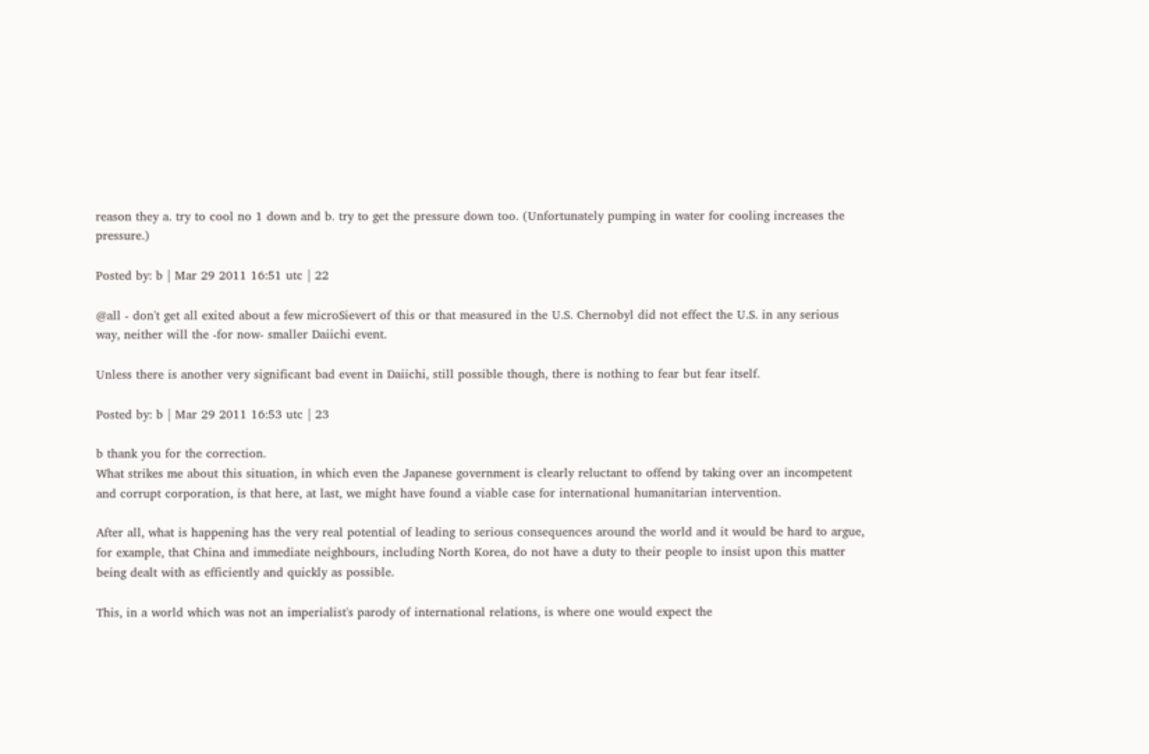reason they a. try to cool no 1 down and b. try to get the pressure down too. (Unfortunately pumping in water for cooling increases the pressure.)

Posted by: b | Mar 29 2011 16:51 utc | 22

@all - don't get all exited about a few microSievert of this or that measured in the U.S. Chernobyl did not effect the U.S. in any serious way, neither will the -for now- smaller Daiichi event.

Unless there is another very significant bad event in Daiichi, still possible though, there is nothing to fear but fear itself.

Posted by: b | Mar 29 2011 16:53 utc | 23

b thank you for the correction.
What strikes me about this situation, in which even the Japanese government is clearly reluctant to offend by taking over an incompetent and corrupt corporation, is that here, at last, we might have found a viable case for international humanitarian intervention.

After all, what is happening has the very real potential of leading to serious consequences around the world and it would be hard to argue, for example, that China and immediate neighbours, including North Korea, do not have a duty to their people to insist upon this matter being dealt with as efficiently and quickly as possible.

This, in a world which was not an imperialist's parody of international relations, is where one would expect the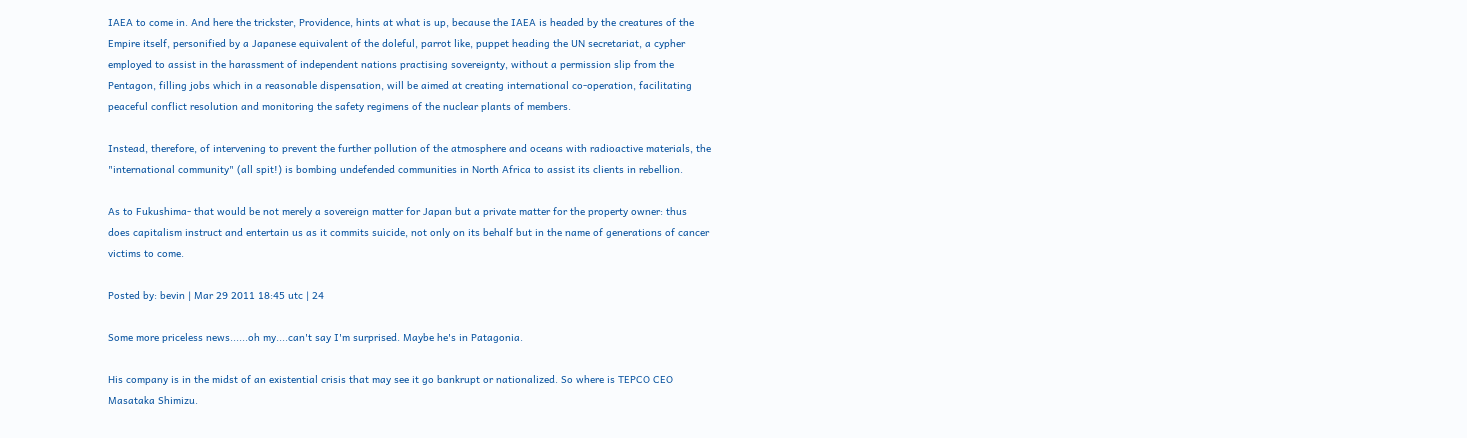IAEA to come in. And here the trickster, Providence, hints at what is up, because the IAEA is headed by the creatures of the Empire itself, personified by a Japanese equivalent of the doleful, parrot like, puppet heading the UN secretariat, a cypher employed to assist in the harassment of independent nations practising sovereignty, without a permission slip from the Pentagon, filling jobs which in a reasonable dispensation, will be aimed at creating international co-operation, facilitating peaceful conflict resolution and monitoring the safety regimens of the nuclear plants of members.

Instead, therefore, of intervening to prevent the further pollution of the atmosphere and oceans with radioactive materials, the "international community" (all spit!) is bombing undefended communities in North Africa to assist its clients in rebellion.

As to Fukushima- that would be not merely a sovereign matter for Japan but a private matter for the property owner: thus does capitalism instruct and entertain us as it commits suicide, not only on its behalf but in the name of generations of cancer victims to come.

Posted by: bevin | Mar 29 2011 18:45 utc | 24

Some more priceless news......oh my....can't say I'm surprised. Maybe he's in Patagonia.

His company is in the midst of an existential crisis that may see it go bankrupt or nationalized. So where is TEPCO CEO Masataka Shimizu.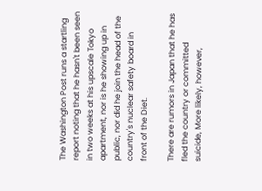The Washington Post runs a startling report noting that he hasn't been seen in two weeks at his upscale Tokyo apartment, nor is he showing up in public, nor did he join the head of the country's nuclear safety board in front of the Diet.

There are rumors in Japan that he has fled the country or committed suicide, More likely, however,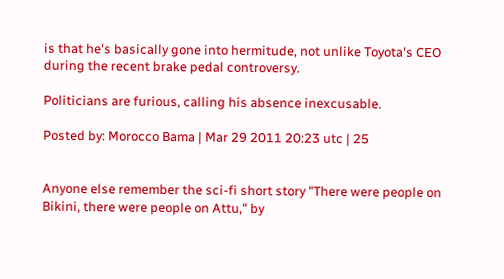is that he's basically gone into hermitude, not unlike Toyota's CEO during the recent brake pedal controversy.

Politicians are furious, calling his absence inexcusable.

Posted by: Morocco Bama | Mar 29 2011 20:23 utc | 25


Anyone else remember the sci-fi short story "There were people on Bikini, there were people on Attu," by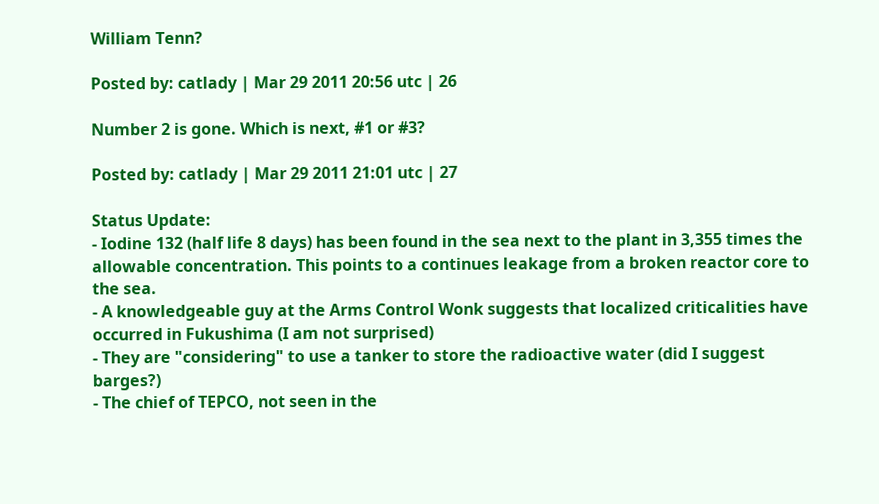William Tenn?

Posted by: catlady | Mar 29 2011 20:56 utc | 26

Number 2 is gone. Which is next, #1 or #3?

Posted by: catlady | Mar 29 2011 21:01 utc | 27

Status Update:
- Iodine 132 (half life 8 days) has been found in the sea next to the plant in 3,355 times the allowable concentration. This points to a continues leakage from a broken reactor core to the sea.
- A knowledgeable guy at the Arms Control Wonk suggests that localized criticalities have occurred in Fukushima (I am not surprised)
- They are "considering" to use a tanker to store the radioactive water (did I suggest barges?)
- The chief of TEPCO, not seen in the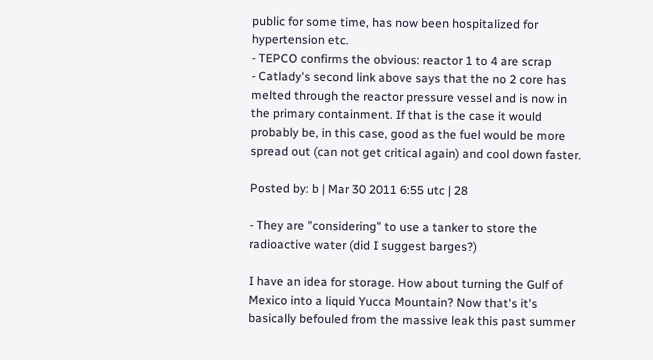public for some time, has now been hospitalized for hypertension etc.
- TEPCO confirms the obvious: reactor 1 to 4 are scrap
- Catlady's second link above says that the no 2 core has melted through the reactor pressure vessel and is now in the primary containment. If that is the case it would probably be, in this case, good as the fuel would be more spread out (can not get critical again) and cool down faster.

Posted by: b | Mar 30 2011 6:55 utc | 28

- They are "considering" to use a tanker to store the radioactive water (did I suggest barges?)

I have an idea for storage. How about turning the Gulf of Mexico into a liquid Yucca Mountain? Now that's it's basically befouled from the massive leak this past summer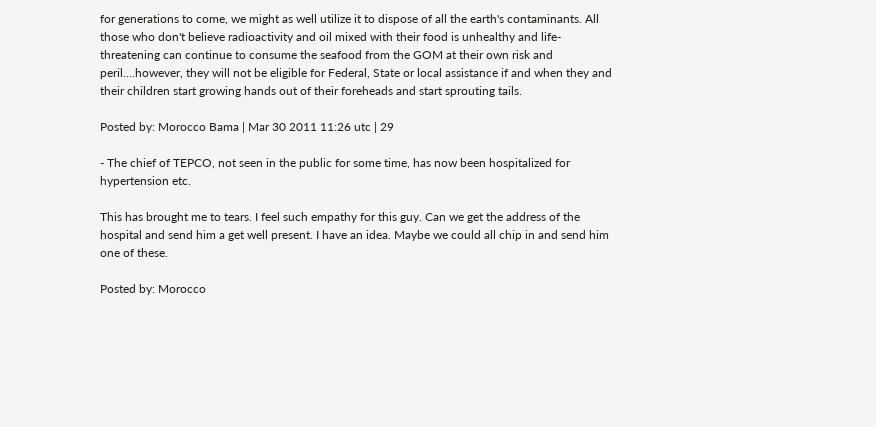for generations to come, we might as well utilize it to dispose of all the earth's contaminants. All those who don't believe radioactivity and oil mixed with their food is unhealthy and life-threatening can continue to consume the seafood from the GOM at their own risk and peril....however, they will not be eligible for Federal, State or local assistance if and when they and their children start growing hands out of their foreheads and start sprouting tails.

Posted by: Morocco Bama | Mar 30 2011 11:26 utc | 29

- The chief of TEPCO, not seen in the public for some time, has now been hospitalized for hypertension etc.

This has brought me to tears. I feel such empathy for this guy. Can we get the address of the hospital and send him a get well present. I have an idea. Maybe we could all chip in and send him one of these.

Posted by: Morocco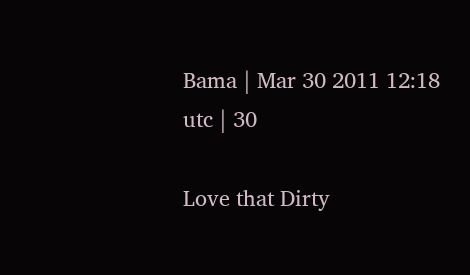Bama | Mar 30 2011 12:18 utc | 30

Love that Dirty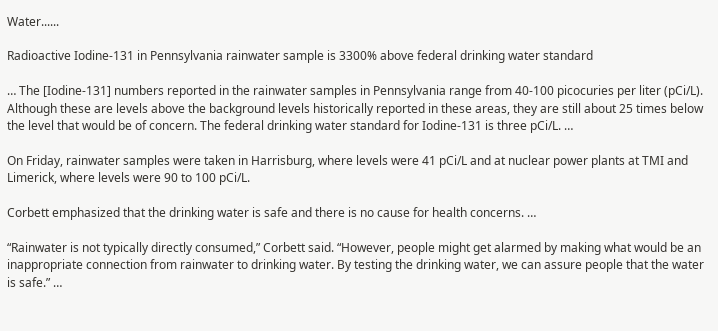Water......

Radioactive Iodine-131 in Pennsylvania rainwater sample is 3300% above federal drinking water standard

… The [Iodine-131] numbers reported in the rainwater samples in Pennsylvania range from 40-100 picocuries per liter (pCi/L). Although these are levels above the background levels historically reported in these areas, they are still about 25 times below the level that would be of concern. The federal drinking water standard for Iodine-131 is three pCi/L. …

On Friday, rainwater samples were taken in Harrisburg, where levels were 41 pCi/L and at nuclear power plants at TMI and Limerick, where levels were 90 to 100 pCi/L.

Corbett emphasized that the drinking water is safe and there is no cause for health concerns. …

“Rainwater is not typically directly consumed,” Corbett said. “However, people might get alarmed by making what would be an inappropriate connection from rainwater to drinking water. By testing the drinking water, we can assure people that the water is safe.” …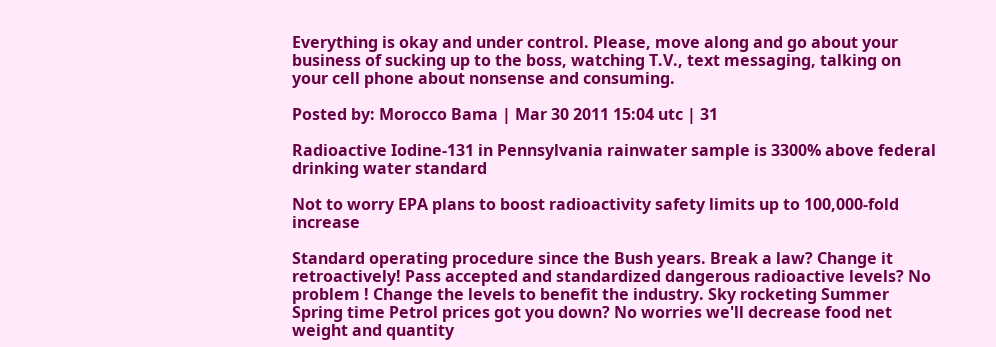Everything is okay and under control. Please, move along and go about your business of sucking up to the boss, watching T.V., text messaging, talking on your cell phone about nonsense and consuming.

Posted by: Morocco Bama | Mar 30 2011 15:04 utc | 31

Radioactive Iodine-131 in Pennsylvania rainwater sample is 3300% above federal drinking water standard

Not to worry EPA plans to boost radioactivity safety limits up to 100,000-fold increase

Standard operating procedure since the Bush years. Break a law? Change it retroactively! Pass accepted and standardized dangerous radioactive levels? No problem ! Change the levels to benefit the industry. Sky rocketing Summer Spring time Petrol prices got you down? No worries we'll decrease food net weight and quantity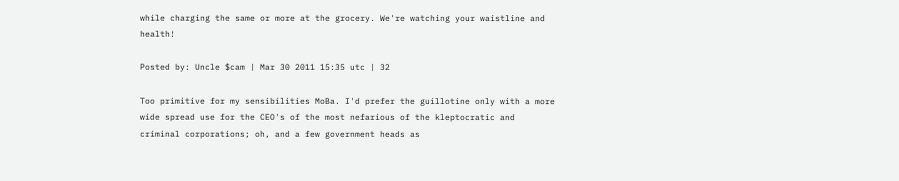while charging the same or more at the grocery. We're watching your waistline and health!

Posted by: Uncle $cam | Mar 30 2011 15:35 utc | 32

Too primitive for my sensibilities MoBa. I'd prefer the guillotine only with a more wide spread use for the CEO's of the most nefarious of the kleptocratic and criminal corporations; oh, and a few government heads as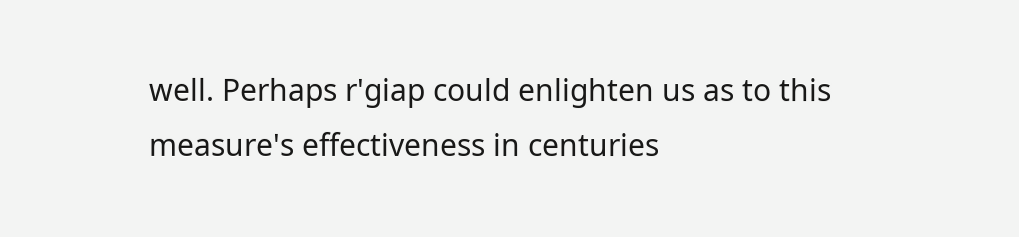well. Perhaps r'giap could enlighten us as to this measure's effectiveness in centuries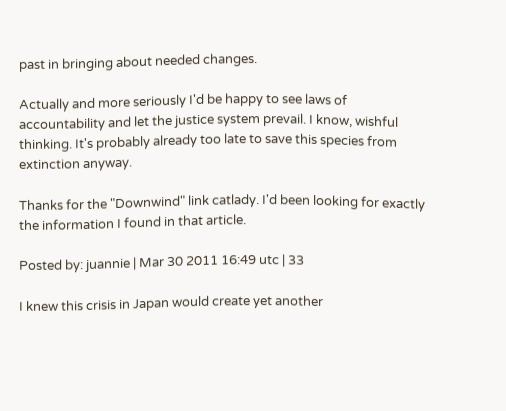past in bringing about needed changes.

Actually and more seriously I'd be happy to see laws of accountability and let the justice system prevail. I know, wishful thinking. It's probably already too late to save this species from extinction anyway.

Thanks for the "Downwind" link catlady. I'd been looking for exactly the information I found in that article.

Posted by: juannie | Mar 30 2011 16:49 utc | 33

I knew this crisis in Japan would create yet another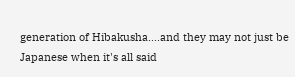generation of Hibakusha....and they may not just be Japanese when it's all said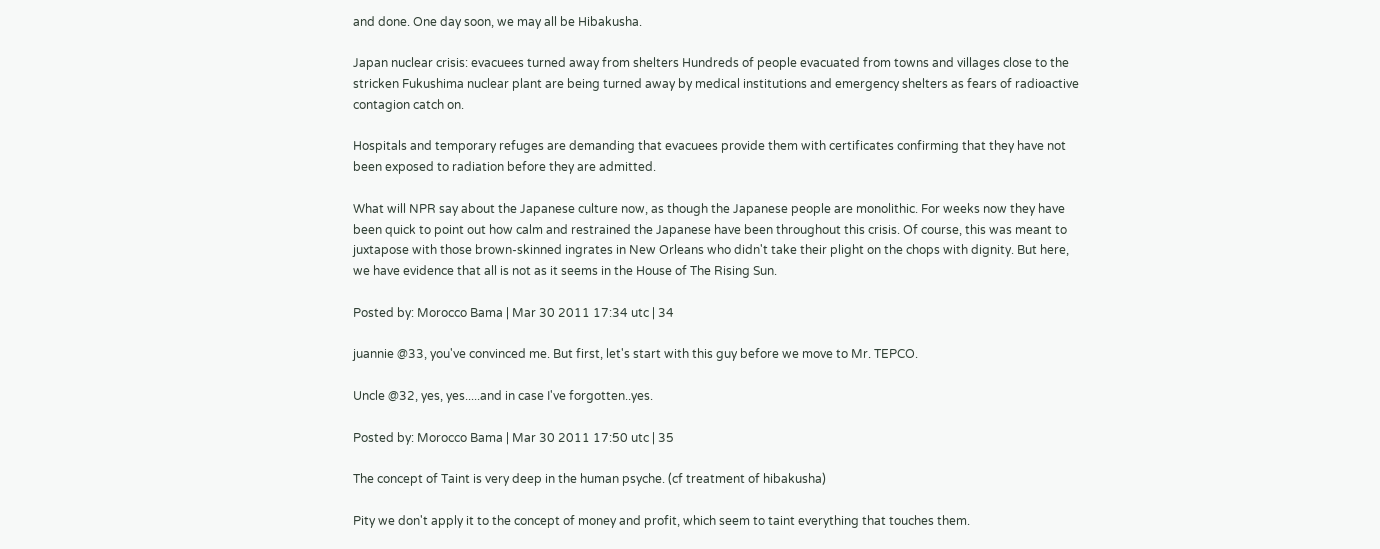and done. One day soon, we may all be Hibakusha.

Japan nuclear crisis: evacuees turned away from shelters Hundreds of people evacuated from towns and villages close to the stricken Fukushima nuclear plant are being turned away by medical institutions and emergency shelters as fears of radioactive contagion catch on.

Hospitals and temporary refuges are demanding that evacuees provide them with certificates confirming that they have not been exposed to radiation before they are admitted.

What will NPR say about the Japanese culture now, as though the Japanese people are monolithic. For weeks now they have been quick to point out how calm and restrained the Japanese have been throughout this crisis. Of course, this was meant to juxtapose with those brown-skinned ingrates in New Orleans who didn't take their plight on the chops with dignity. But here, we have evidence that all is not as it seems in the House of The Rising Sun.

Posted by: Morocco Bama | Mar 30 2011 17:34 utc | 34

juannie @33, you've convinced me. But first, let's start with this guy before we move to Mr. TEPCO.

Uncle @32, yes, yes.....and in case I've forgotten..yes.

Posted by: Morocco Bama | Mar 30 2011 17:50 utc | 35

The concept of Taint is very deep in the human psyche. (cf treatment of hibakusha)

Pity we don't apply it to the concept of money and profit, which seem to taint everything that touches them.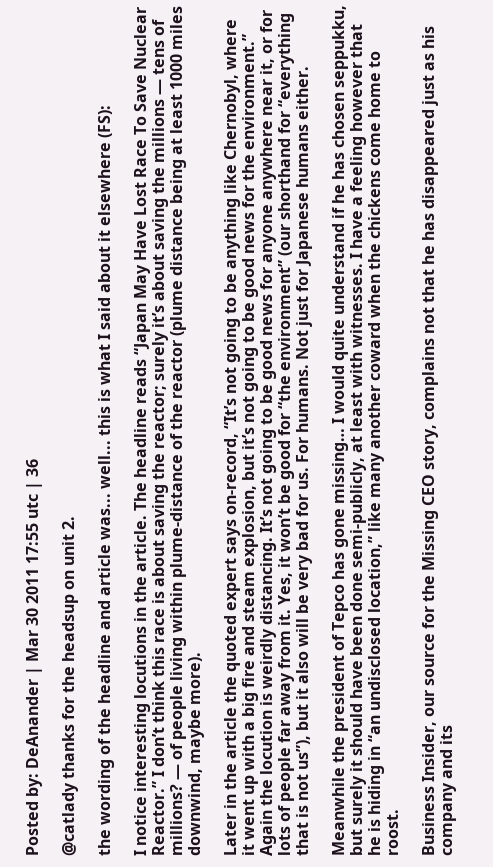Posted by: DeAnander | Mar 30 2011 17:55 utc | 36

@catlady thanks for the headsup on unit 2.

the wording of the headline and article was... well... this is what I said about it elsewhere (FS):

I notice interesting locutions in the article. The headline reads “Japan May Have Lost Race To Save Nuclear Reactor.” I don’t think this race is about saving the reactor; surely it’s about saving the millions — tens of millions? — of people living within plume-distance of the reactor (plume distance being at least 1000 miles downwind, maybe more).

Later in the article the quoted expert says on-record, “It’s not going to be anything like Chernobyl, where it went up with a big fire and steam explosion, but it’s not going to be good news for the environment.” Again the locution is weirdly distancing. It’s not going to be good news for anyone anywhere near it, or for lots of people far away from it. Yes, it won’t be good for “the environment” (our shorthand for “everything that is not us”), but it also will be very bad for us. For humans. Not just for Japanese humans either.

Meanwhile the president of Tepco has gone missing… I would quite understand if he has chosen seppukku, but surely it should have been done semi-publicly, at least with witnesses. I have a feeling however that he is hiding in “an undisclosed location,” like many another coward when the chickens come home to roost.

Business Insider, our source for the Missing CEO story, complains not that he has disappeared just as his company and its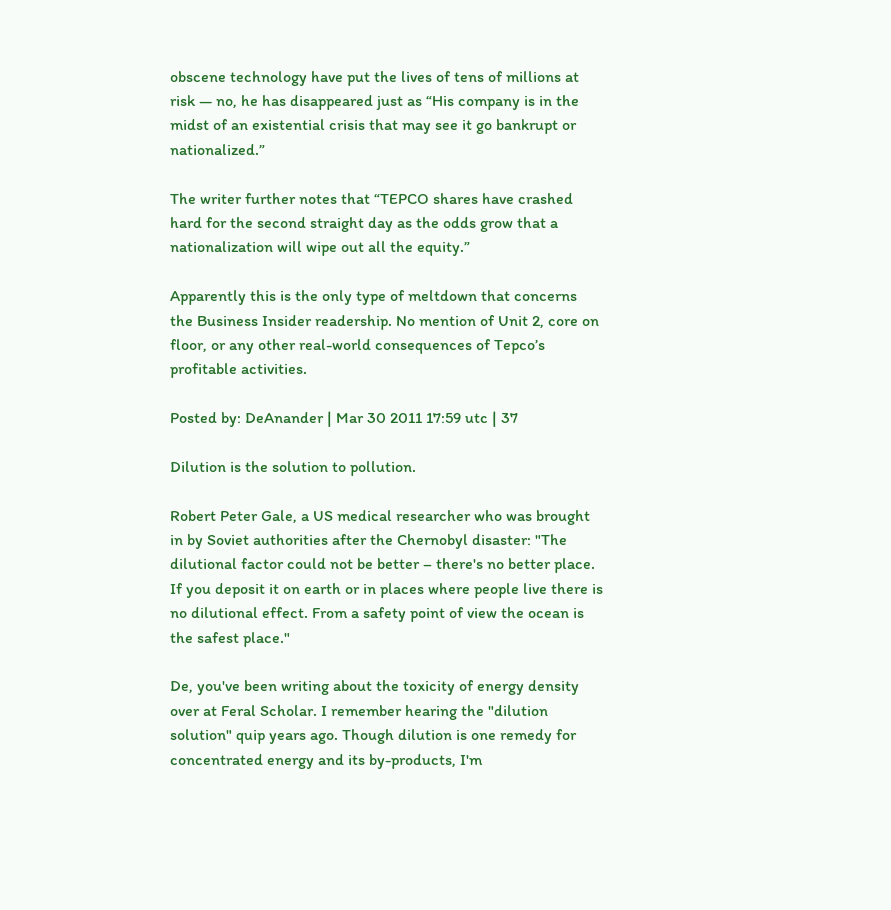obscene technology have put the lives of tens of millions at risk — no, he has disappeared just as “His company is in the midst of an existential crisis that may see it go bankrupt or nationalized.”

The writer further notes that “TEPCO shares have crashed hard for the second straight day as the odds grow that a nationalization will wipe out all the equity.”

Apparently this is the only type of meltdown that concerns the Business Insider readership. No mention of Unit 2, core on floor, or any other real-world consequences of Tepco’s profitable activities.

Posted by: DeAnander | Mar 30 2011 17:59 utc | 37

Dilution is the solution to pollution.

Robert Peter Gale, a US medical researcher who was brought in by Soviet authorities after the Chernobyl disaster: "The dilutional factor could not be better – there's no better place. If you deposit it on earth or in places where people live there is no dilutional effect. From a safety point of view the ocean is the safest place."

De, you've been writing about the toxicity of energy density over at Feral Scholar. I remember hearing the "dilution solution" quip years ago. Though dilution is one remedy for concentrated energy and its by-products, I'm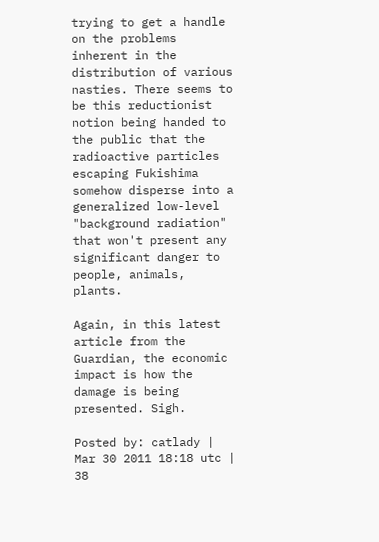trying to get a handle on the problems inherent in the distribution of various nasties. There seems to be this reductionist notion being handed to the public that the radioactive particles escaping Fukishima somehow disperse into a generalized low-level "background radiation" that won't present any significant danger to people, animals, plants.

Again, in this latest article from the Guardian, the economic impact is how the damage is being presented. Sigh.

Posted by: catlady | Mar 30 2011 18:18 utc | 38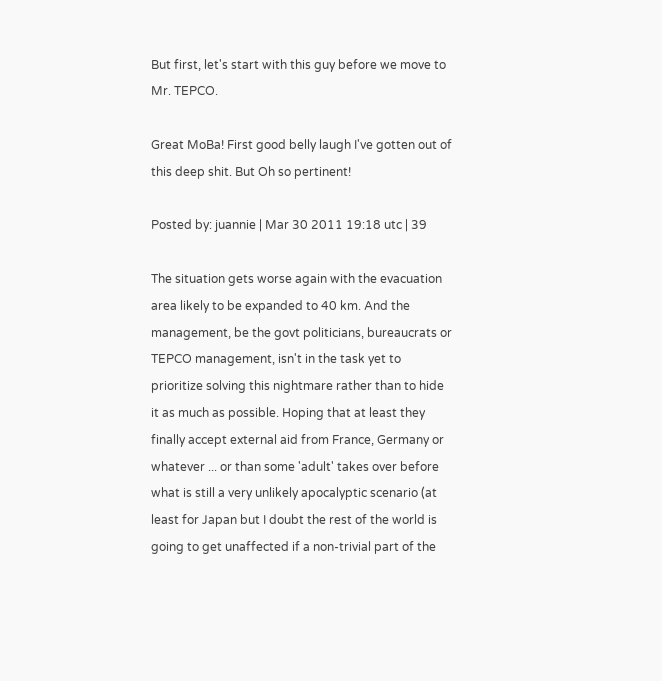But first, let's start with this guy before we move to Mr. TEPCO.

Great MoBa! First good belly laugh I've gotten out of this deep shit. But Oh so pertinent!

Posted by: juannie | Mar 30 2011 19:18 utc | 39

The situation gets worse again with the evacuation area likely to be expanded to 40 km. And the management, be the govt politicians, bureaucrats or TEPCO management, isn't in the task yet to prioritize solving this nightmare rather than to hide it as much as possible. Hoping that at least they finally accept external aid from France, Germany or whatever ... or than some 'adult' takes over before what is still a very unlikely apocalyptic scenario (at least for Japan but I doubt the rest of the world is going to get unaffected if a non-trivial part of the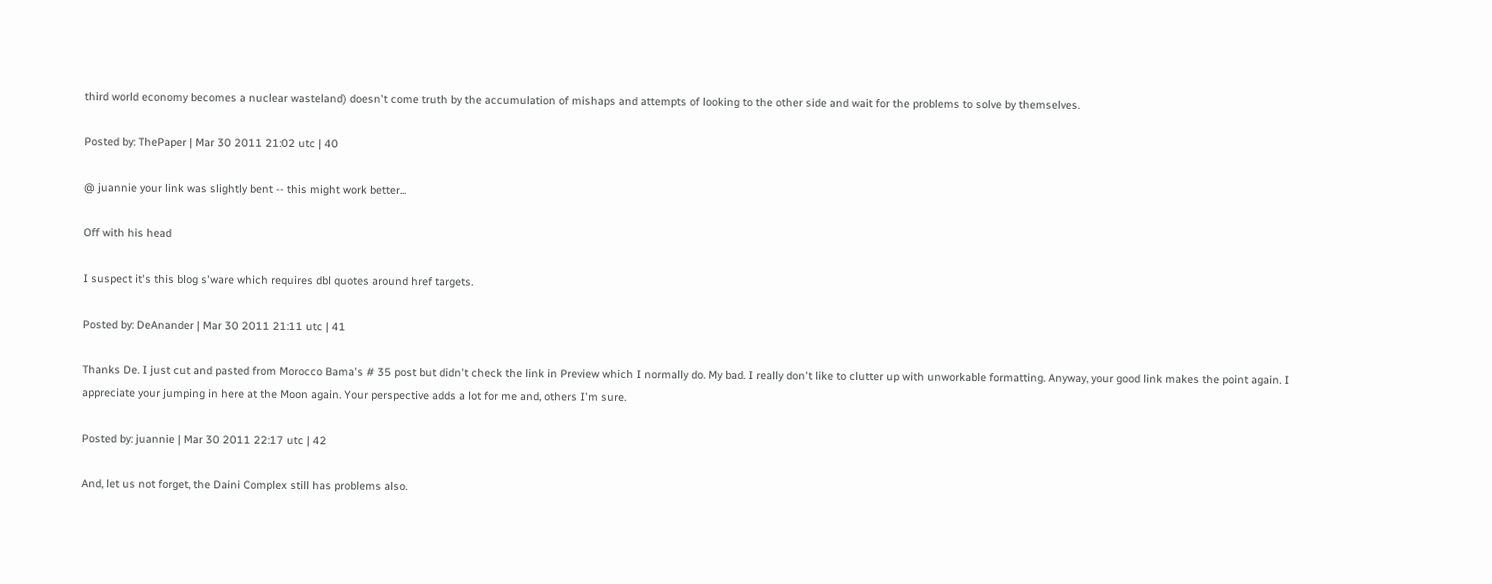third world economy becomes a nuclear wasteland) doesn't come truth by the accumulation of mishaps and attempts of looking to the other side and wait for the problems to solve by themselves.

Posted by: ThePaper | Mar 30 2011 21:02 utc | 40

@ juannie your link was slightly bent -- this might work better...

Off with his head

I suspect it's this blog s'ware which requires dbl quotes around href targets.

Posted by: DeAnander | Mar 30 2011 21:11 utc | 41

Thanks De. I just cut and pasted from Morocco Bama's # 35 post but didn't check the link in Preview which I normally do. My bad. I really don't like to clutter up with unworkable formatting. Anyway, your good link makes the point again. I appreciate your jumping in here at the Moon again. Your perspective adds a lot for me and, others I'm sure.

Posted by: juannie | Mar 30 2011 22:17 utc | 42

And, let us not forget, the Daini Complex still has problems also.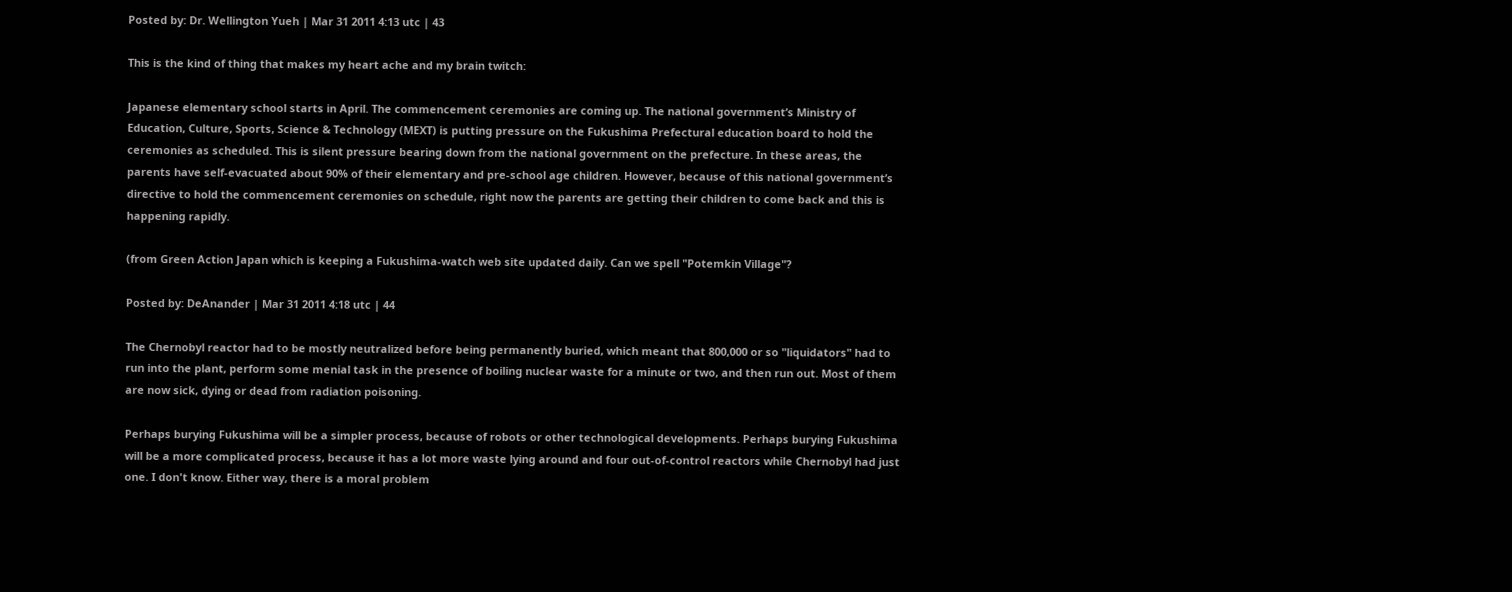Posted by: Dr. Wellington Yueh | Mar 31 2011 4:13 utc | 43

This is the kind of thing that makes my heart ache and my brain twitch:

Japanese elementary school starts in April. The commencement ceremonies are coming up. The national government’s Ministry of Education, Culture, Sports, Science & Technology (MEXT) is putting pressure on the Fukushima Prefectural education board to hold the ceremonies as scheduled. This is silent pressure bearing down from the national government on the prefecture. In these areas, the parents have self-evacuated about 90% of their elementary and pre-school age children. However, because of this national government’s directive to hold the commencement ceremonies on schedule, right now the parents are getting their children to come back and this is happening rapidly.

(from Green Action Japan which is keeping a Fukushima-watch web site updated daily. Can we spell "Potemkin Village"?

Posted by: DeAnander | Mar 31 2011 4:18 utc | 44

The Chernobyl reactor had to be mostly neutralized before being permanently buried, which meant that 800,000 or so "liquidators" had to run into the plant, perform some menial task in the presence of boiling nuclear waste for a minute or two, and then run out. Most of them are now sick, dying or dead from radiation poisoning.

Perhaps burying Fukushima will be a simpler process, because of robots or other technological developments. Perhaps burying Fukushima will be a more complicated process, because it has a lot more waste lying around and four out-of-control reactors while Chernobyl had just one. I don't know. Either way, there is a moral problem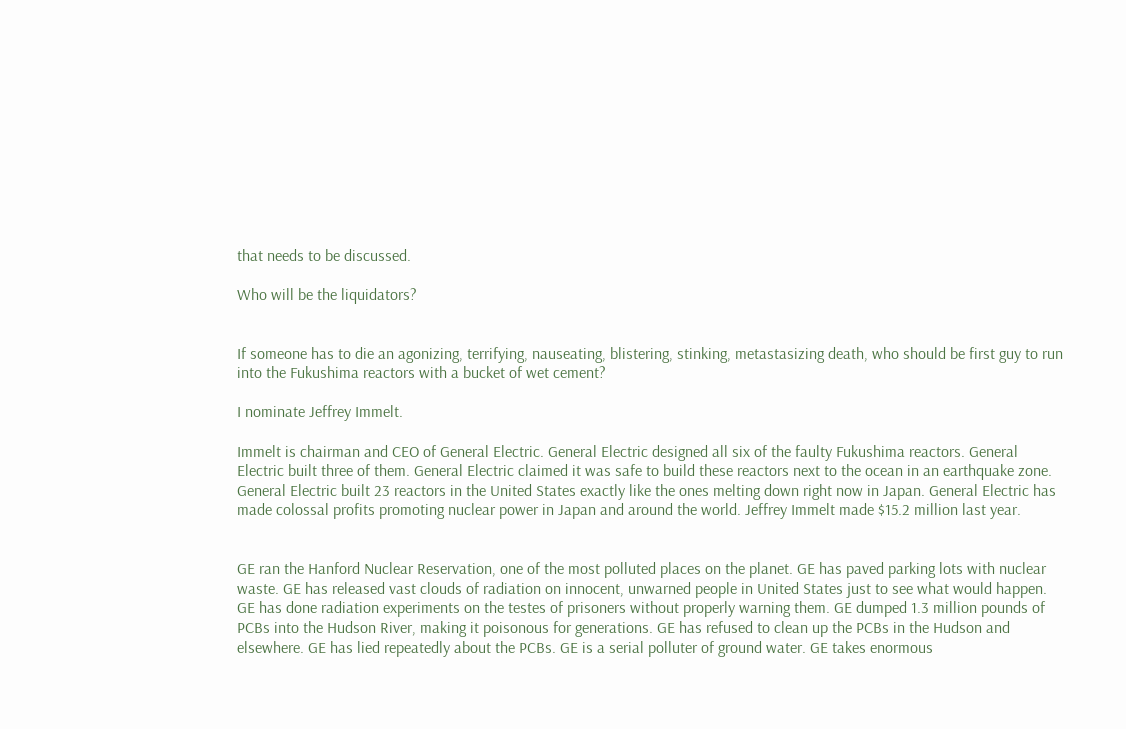that needs to be discussed.

Who will be the liquidators?


If someone has to die an agonizing, terrifying, nauseating, blistering, stinking, metastasizing death, who should be first guy to run into the Fukushima reactors with a bucket of wet cement?

I nominate Jeffrey Immelt.

Immelt is chairman and CEO of General Electric. General Electric designed all six of the faulty Fukushima reactors. General Electric built three of them. General Electric claimed it was safe to build these reactors next to the ocean in an earthquake zone. General Electric built 23 reactors in the United States exactly like the ones melting down right now in Japan. General Electric has made colossal profits promoting nuclear power in Japan and around the world. Jeffrey Immelt made $15.2 million last year.


GE ran the Hanford Nuclear Reservation, one of the most polluted places on the planet. GE has paved parking lots with nuclear waste. GE has released vast clouds of radiation on innocent, unwarned people in United States just to see what would happen. GE has done radiation experiments on the testes of prisoners without properly warning them. GE dumped 1.3 million pounds of PCBs into the Hudson River, making it poisonous for generations. GE has refused to clean up the PCBs in the Hudson and elsewhere. GE has lied repeatedly about the PCBs. GE is a serial polluter of ground water. GE takes enormous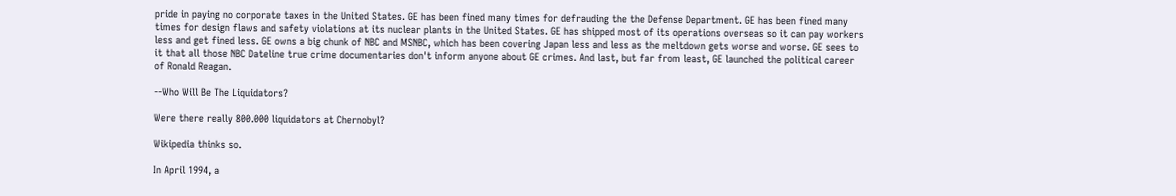pride in paying no corporate taxes in the United States. GE has been fined many times for defrauding the the Defense Department. GE has been fined many times for design flaws and safety violations at its nuclear plants in the United States. GE has shipped most of its operations overseas so it can pay workers less and get fined less. GE owns a big chunk of NBC and MSNBC, which has been covering Japan less and less as the meltdown gets worse and worse. GE sees to it that all those NBC Dateline true crime documentaries don't inform anyone about GE crimes. And last, but far from least, GE launched the political career of Ronald Reagan.

--Who Will Be The Liquidators?

Were there really 800.000 liquidators at Chernobyl?

Wikipedia thinks so.

In April 1994, a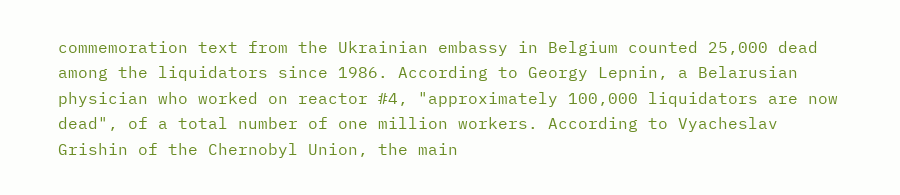commemoration text from the Ukrainian embassy in Belgium counted 25,000 dead among the liquidators since 1986. According to Georgy Lepnin, a Belarusian physician who worked on reactor #4, "approximately 100,000 liquidators are now dead", of a total number of one million workers. According to Vyacheslav Grishin of the Chernobyl Union, the main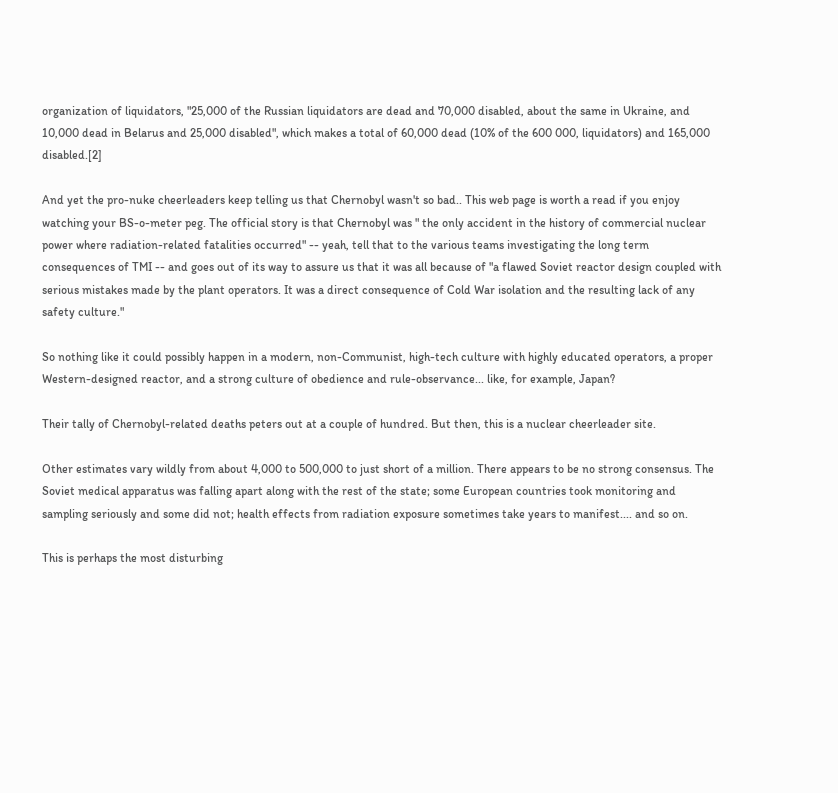organization of liquidators, "25,000 of the Russian liquidators are dead and 70,000 disabled, about the same in Ukraine, and 10,000 dead in Belarus and 25,000 disabled", which makes a total of 60,000 dead (10% of the 600 000, liquidators) and 165,000 disabled.[2]

And yet the pro-nuke cheerleaders keep telling us that Chernobyl wasn't so bad.. This web page is worth a read if you enjoy watching your BS-o-meter peg. The official story is that Chernobyl was " the only accident in the history of commercial nuclear power where radiation-related fatalities occurred" -- yeah, tell that to the various teams investigating the long term consequences of TMI -- and goes out of its way to assure us that it was all because of "a flawed Soviet reactor design coupled with serious mistakes made by the plant operators. It was a direct consequence of Cold War isolation and the resulting lack of any safety culture."

So nothing like it could possibly happen in a modern, non-Communist, high-tech culture with highly educated operators, a proper Western-designed reactor, and a strong culture of obedience and rule-observance... like, for example, Japan?

Their tally of Chernobyl-related deaths peters out at a couple of hundred. But then, this is a nuclear cheerleader site.

Other estimates vary wildly from about 4,000 to 500,000 to just short of a million. There appears to be no strong consensus. The Soviet medical apparatus was falling apart along with the rest of the state; some European countries took monitoring and sampling seriously and some did not; health effects from radiation exposure sometimes take years to manifest.... and so on.

This is perhaps the most disturbing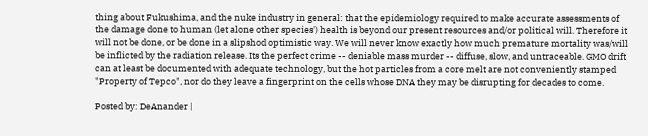thing about Fukushima, and the nuke industry in general: that the epidemiology required to make accurate assessments of the damage done to human (let alone other species') health is beyond our present resources and/or political will. Therefore it will not be done, or be done in a slipshod optimistic way. We will never know exactly how much premature mortality was/will be inflicted by the radiation release. Its the perfect crime -- deniable mass murder -- diffuse, slow, and untraceable. GMO drift can at least be documented with adequate technology, but the hot particles from a core melt are not conveniently stamped "Property of Tepco", nor do they leave a fingerprint on the cells whose DNA they may be disrupting for decades to come.

Posted by: DeAnander |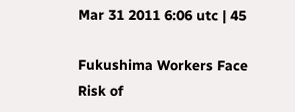Mar 31 2011 6:06 utc | 45

Fukushima Workers Face Risk of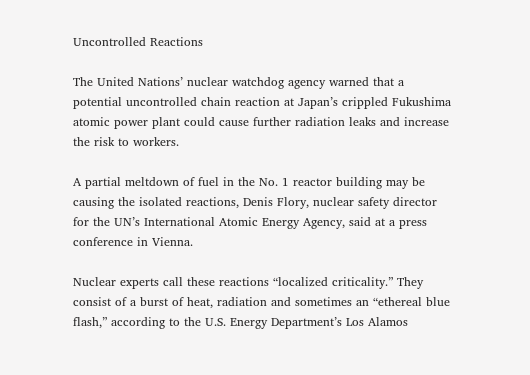Uncontrolled Reactions

The United Nations’ nuclear watchdog agency warned that a potential uncontrolled chain reaction at Japan’s crippled Fukushima atomic power plant could cause further radiation leaks and increase the risk to workers.

A partial meltdown of fuel in the No. 1 reactor building may be causing the isolated reactions, Denis Flory, nuclear safety director for the UN’s International Atomic Energy Agency, said at a press conference in Vienna.

Nuclear experts call these reactions “localized criticality.” They consist of a burst of heat, radiation and sometimes an “ethereal blue flash,” according to the U.S. Energy Department’s Los Alamos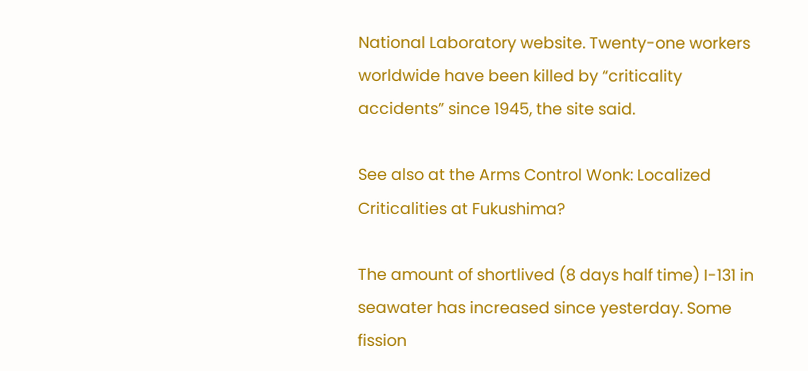National Laboratory website. Twenty-one workers worldwide have been killed by “criticality accidents” since 1945, the site said.

See also at the Arms Control Wonk: Localized Criticalities at Fukushima?

The amount of shortlived (8 days half time) I-131 in seawater has increased since yesterday. Some fission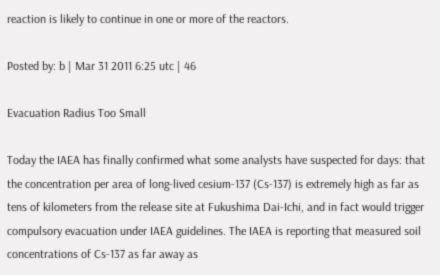reaction is likely to continue in one or more of the reactors.

Posted by: b | Mar 31 2011 6:25 utc | 46

Evacuation Radius Too Small

Today the IAEA has finally confirmed what some analysts have suspected for days: that the concentration per area of long-lived cesium-137 (Cs-137) is extremely high as far as tens of kilometers from the release site at Fukushima Dai-Ichi, and in fact would trigger compulsory evacuation under IAEA guidelines. The IAEA is reporting that measured soil concentrations of Cs-137 as far away as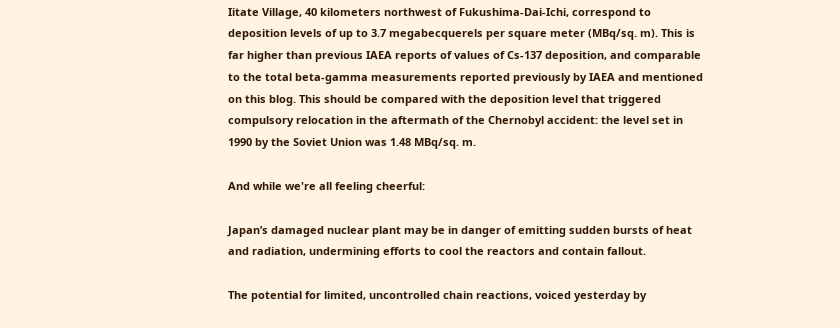Iitate Village, 40 kilometers northwest of Fukushima-Dai-Ichi, correspond to deposition levels of up to 3.7 megabecquerels per square meter (MBq/sq. m). This is far higher than previous IAEA reports of values of Cs-137 deposition, and comparable to the total beta-gamma measurements reported previously by IAEA and mentioned on this blog. This should be compared with the deposition level that triggered compulsory relocation in the aftermath of the Chernobyl accident: the level set in 1990 by the Soviet Union was 1.48 MBq/sq. m.

And while we're all feeling cheerful:

Japan’s damaged nuclear plant may be in danger of emitting sudden bursts of heat and radiation, undermining efforts to cool the reactors and contain fallout.

The potential for limited, uncontrolled chain reactions, voiced yesterday by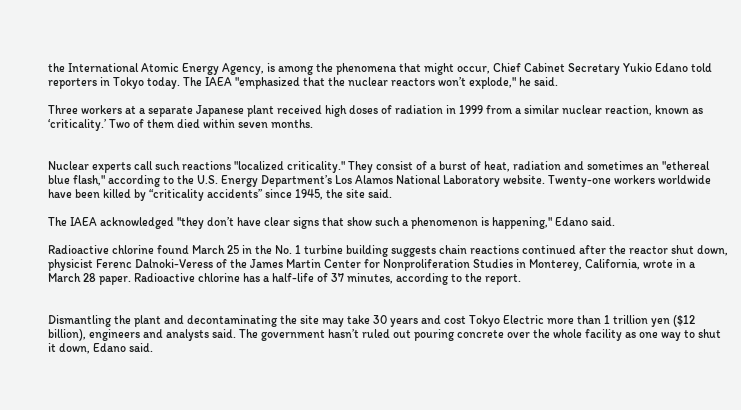the International Atomic Energy Agency, is among the phenomena that might occur, Chief Cabinet Secretary Yukio Edano told reporters in Tokyo today. The IAEA "emphasized that the nuclear reactors won’t explode," he said.

Three workers at a separate Japanese plant received high doses of radiation in 1999 from a similar nuclear reaction, known as ‘criticality.’ Two of them died within seven months.


Nuclear experts call such reactions "localized criticality." They consist of a burst of heat, radiation and sometimes an "ethereal blue flash," according to the U.S. Energy Department’s Los Alamos National Laboratory website. Twenty-one workers worldwide have been killed by “criticality accidents” since 1945, the site said.

The IAEA acknowledged "they don’t have clear signs that show such a phenomenon is happening," Edano said.

Radioactive chlorine found March 25 in the No. 1 turbine building suggests chain reactions continued after the reactor shut down, physicist Ferenc Dalnoki-Veress of the James Martin Center for Nonproliferation Studies in Monterey, California, wrote in a March 28 paper. Radioactive chlorine has a half-life of 37 minutes, according to the report.


Dismantling the plant and decontaminating the site may take 30 years and cost Tokyo Electric more than 1 trillion yen ($12 billion), engineers and analysts said. The government hasn’t ruled out pouring concrete over the whole facility as one way to shut it down, Edano said.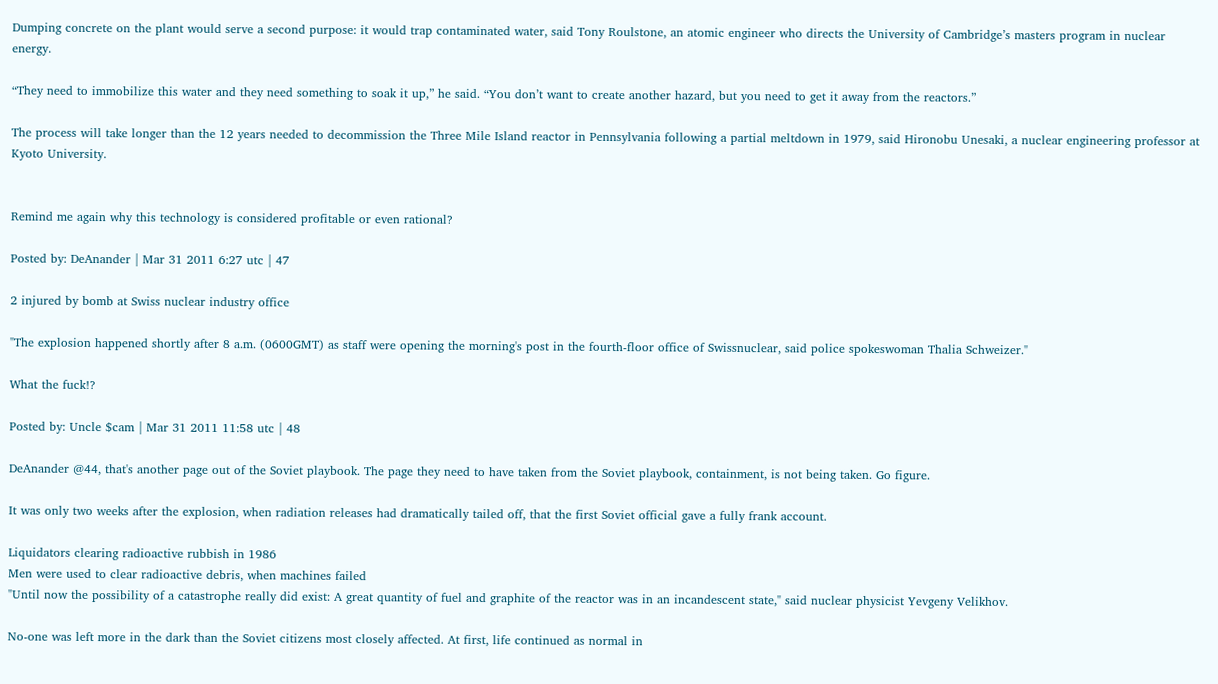Dumping concrete on the plant would serve a second purpose: it would trap contaminated water, said Tony Roulstone, an atomic engineer who directs the University of Cambridge’s masters program in nuclear energy.

“They need to immobilize this water and they need something to soak it up,” he said. “You don’t want to create another hazard, but you need to get it away from the reactors.”

The process will take longer than the 12 years needed to decommission the Three Mile Island reactor in Pennsylvania following a partial meltdown in 1979, said Hironobu Unesaki, a nuclear engineering professor at Kyoto University.


Remind me again why this technology is considered profitable or even rational?

Posted by: DeAnander | Mar 31 2011 6:27 utc | 47

2 injured by bomb at Swiss nuclear industry office

"The explosion happened shortly after 8 a.m. (0600GMT) as staff were opening the morning's post in the fourth-floor office of Swissnuclear, said police spokeswoman Thalia Schweizer."

What the fuck!?

Posted by: Uncle $cam | Mar 31 2011 11:58 utc | 48

DeAnander @44, that's another page out of the Soviet playbook. The page they need to have taken from the Soviet playbook, containment, is not being taken. Go figure.

It was only two weeks after the explosion, when radiation releases had dramatically tailed off, that the first Soviet official gave a fully frank account.

Liquidators clearing radioactive rubbish in 1986
Men were used to clear radioactive debris, when machines failed
"Until now the possibility of a catastrophe really did exist: A great quantity of fuel and graphite of the reactor was in an incandescent state," said nuclear physicist Yevgeny Velikhov.

No-one was left more in the dark than the Soviet citizens most closely affected. At first, life continued as normal in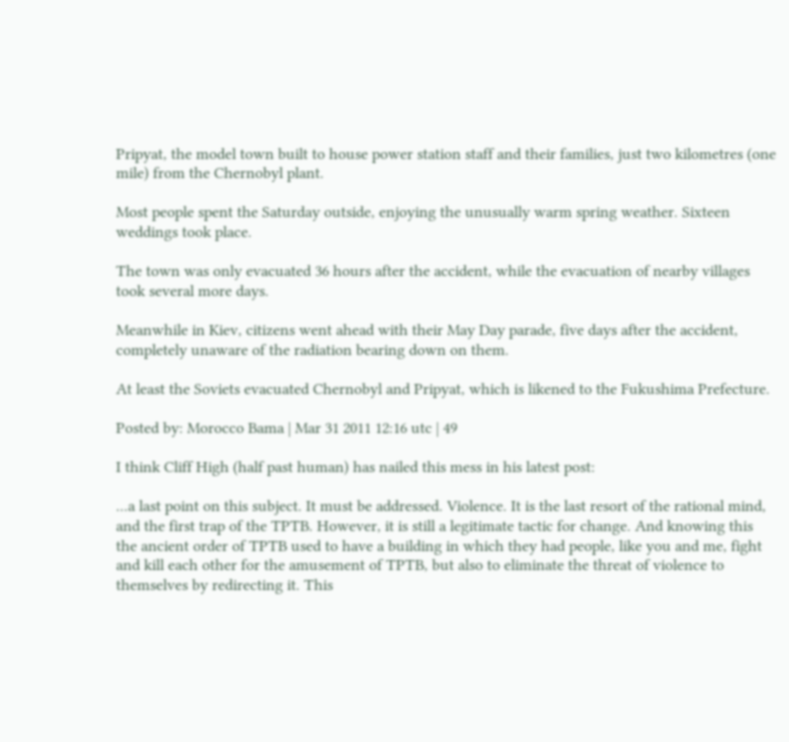Pripyat, the model town built to house power station staff and their families, just two kilometres (one mile) from the Chernobyl plant.

Most people spent the Saturday outside, enjoying the unusually warm spring weather. Sixteen weddings took place.

The town was only evacuated 36 hours after the accident, while the evacuation of nearby villages took several more days.

Meanwhile in Kiev, citizens went ahead with their May Day parade, five days after the accident, completely unaware of the radiation bearing down on them.

At least the Soviets evacuated Chernobyl and Pripyat, which is likened to the Fukushima Prefecture.

Posted by: Morocco Bama | Mar 31 2011 12:16 utc | 49

I think Cliff High (half past human) has nailed this mess in his latest post:

...a last point on this subject. It must be addressed. Violence. It is the last resort of the rational mind, and the first trap of the TPTB. However, it is still a legitimate tactic for change. And knowing this the ancient order of TPTB used to have a building in which they had people, like you and me, fight and kill each other for the amusement of TPTB, but also to eliminate the threat of violence to themselves by redirecting it. This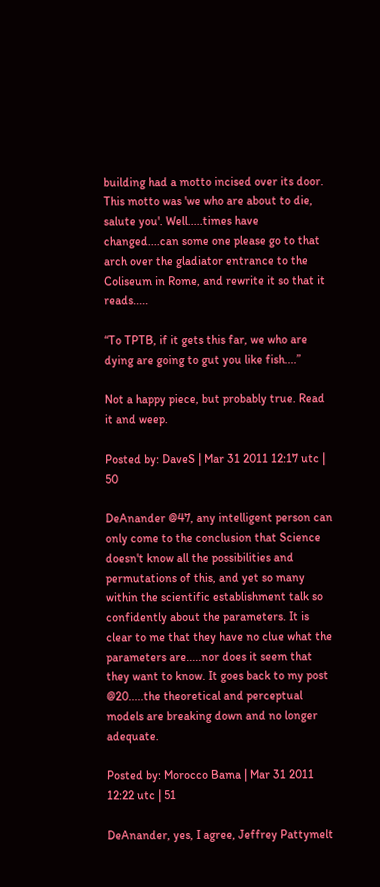building had a motto incised over its door. This motto was 'we who are about to die, salute you'. Well.....times have changed....can some one please go to that arch over the gladiator entrance to the Coliseum in Rome, and rewrite it so that it reads.....

“To TPTB, if it gets this far, we who are dying are going to gut you like fish....”

Not a happy piece, but probably true. Read it and weep.

Posted by: DaveS | Mar 31 2011 12:17 utc | 50

DeAnander @47, any intelligent person can only come to the conclusion that Science doesn't know all the possibilities and permutations of this, and yet so many within the scientific establishment talk so confidently about the parameters. It is clear to me that they have no clue what the parameters are.....nor does it seem that they want to know. It goes back to my post @20.....the theoretical and perceptual models are breaking down and no longer adequate.

Posted by: Morocco Bama | Mar 31 2011 12:22 utc | 51

DeAnander, yes, I agree, Jeffrey Pattymelt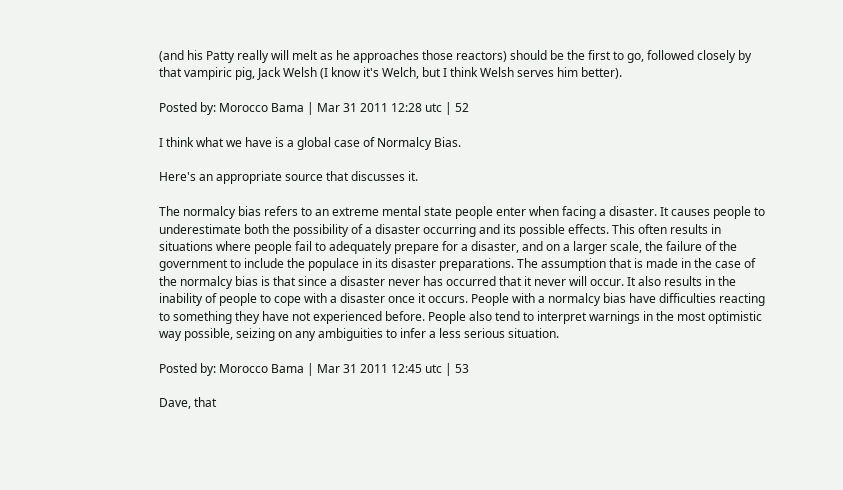(and his Patty really will melt as he approaches those reactors) should be the first to go, followed closely by that vampiric pig, Jack Welsh (I know it's Welch, but I think Welsh serves him better).

Posted by: Morocco Bama | Mar 31 2011 12:28 utc | 52

I think what we have is a global case of Normalcy Bias.

Here's an appropriate source that discusses it.

The normalcy bias refers to an extreme mental state people enter when facing a disaster. It causes people to underestimate both the possibility of a disaster occurring and its possible effects. This often results in situations where people fail to adequately prepare for a disaster, and on a larger scale, the failure of the government to include the populace in its disaster preparations. The assumption that is made in the case of the normalcy bias is that since a disaster never has occurred that it never will occur. It also results in the inability of people to cope with a disaster once it occurs. People with a normalcy bias have difficulties reacting to something they have not experienced before. People also tend to interpret warnings in the most optimistic way possible, seizing on any ambiguities to infer a less serious situation.

Posted by: Morocco Bama | Mar 31 2011 12:45 utc | 53

Dave, that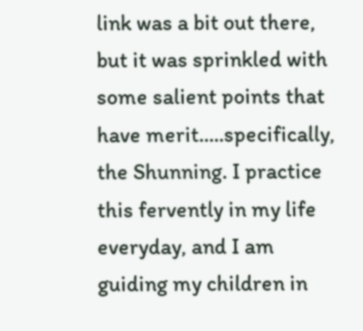link was a bit out there, but it was sprinkled with some salient points that have merit.....specifically, the Shunning. I practice this fervently in my life everyday, and I am guiding my children in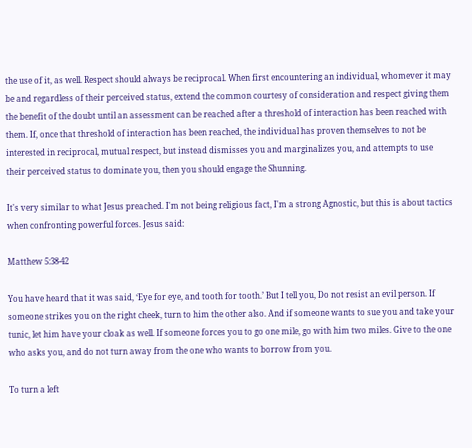the use of it, as well. Respect should always be reciprocal. When first encountering an individual, whomever it may be and regardless of their perceived status, extend the common courtesy of consideration and respect giving them the benefit of the doubt until an assessment can be reached after a threshold of interaction has been reached with them. If, once that threshold of interaction has been reached, the individual has proven themselves to not be interested in reciprocal, mutual respect, but instead dismisses you and marginalizes you, and attempts to use their perceived status to dominate you, then you should engage the Shunning.

It's very similar to what Jesus preached. I'm not being religious fact, I'm a strong Agnostic, but this is about tactics when confronting powerful forces. Jesus said:

Matthew 5:38-42

You have heard that it was said, ‘Eye for eye, and tooth for tooth.’ But I tell you, Do not resist an evil person. If someone strikes you on the right cheek, turn to him the other also. And if someone wants to sue you and take your tunic, let him have your cloak as well. If someone forces you to go one mile, go with him two miles. Give to the one who asks you, and do not turn away from the one who wants to borrow from you.

To turn a left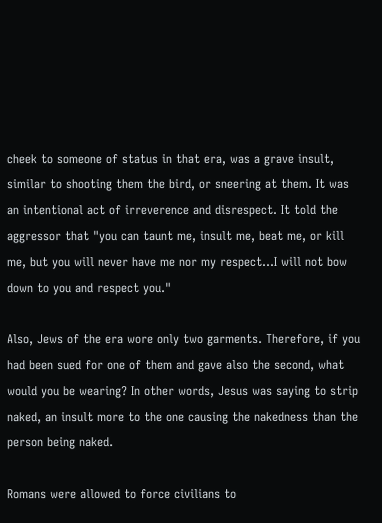cheek to someone of status in that era, was a grave insult, similar to shooting them the bird, or sneering at them. It was an intentional act of irreverence and disrespect. It told the aggressor that "you can taunt me, insult me, beat me, or kill me, but you will never have me nor my respect...I will not bow down to you and respect you."

Also, Jews of the era wore only two garments. Therefore, if you had been sued for one of them and gave also the second, what would you be wearing? In other words, Jesus was saying to strip naked, an insult more to the one causing the nakedness than the person being naked.

Romans were allowed to force civilians to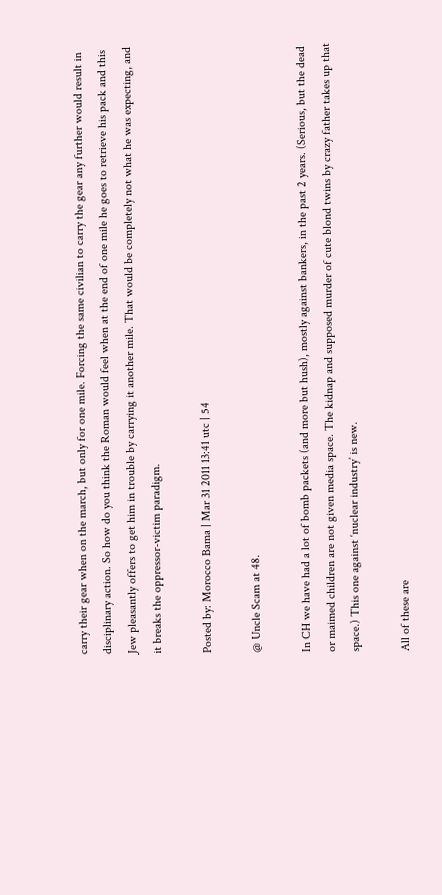carry their gear when on the march, but only for one mile. Forcing the same civilian to carry the gear any further would result in disciplinary action. So how do you think the Roman would feel when at the end of one mile he goes to retrieve his pack and this Jew pleasantly offers to get him in trouble by carrying it another mile. That would be completely not what he was expecting, and it breaks the oppressor-victim paradigm.

Posted by: Morocco Bama | Mar 31 2011 13:41 utc | 54

@ Uncle Scam at 48.

In CH we have had a lot of bomb packets (and more but hush), mostly against bankers, in the past 2 years. (Serious, but the dead or maimed children are not given media space. The kidnap and supposed murder of cute blond twins by crazy father takes up that space.) This one against ‘nuclear industry’ is new.

All of these are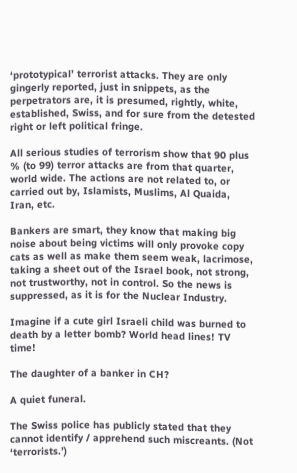‘prototypical’ terrorist attacks. They are only gingerly reported, just in snippets, as the perpetrators are, it is presumed, rightly, white, established, Swiss, and for sure from the detested right or left political fringe.

All serious studies of terrorism show that 90 plus % (to 99) terror attacks are from that quarter, world wide. The actions are not related to, or carried out by, Islamists, Muslims, Al Quaida, Iran, etc.

Bankers are smart, they know that making big noise about being victims will only provoke copy cats as well as make them seem weak, lacrimose, taking a sheet out of the Israel book, not strong, not trustworthy, not in control. So the news is suppressed, as it is for the Nuclear Industry.

Imagine if a cute girl Israeli child was burned to death by a letter bomb? World head lines! TV time!

The daughter of a banker in CH?

A quiet funeral.

The Swiss police has publicly stated that they cannot identify / apprehend such miscreants. (Not ‘terrorists.’)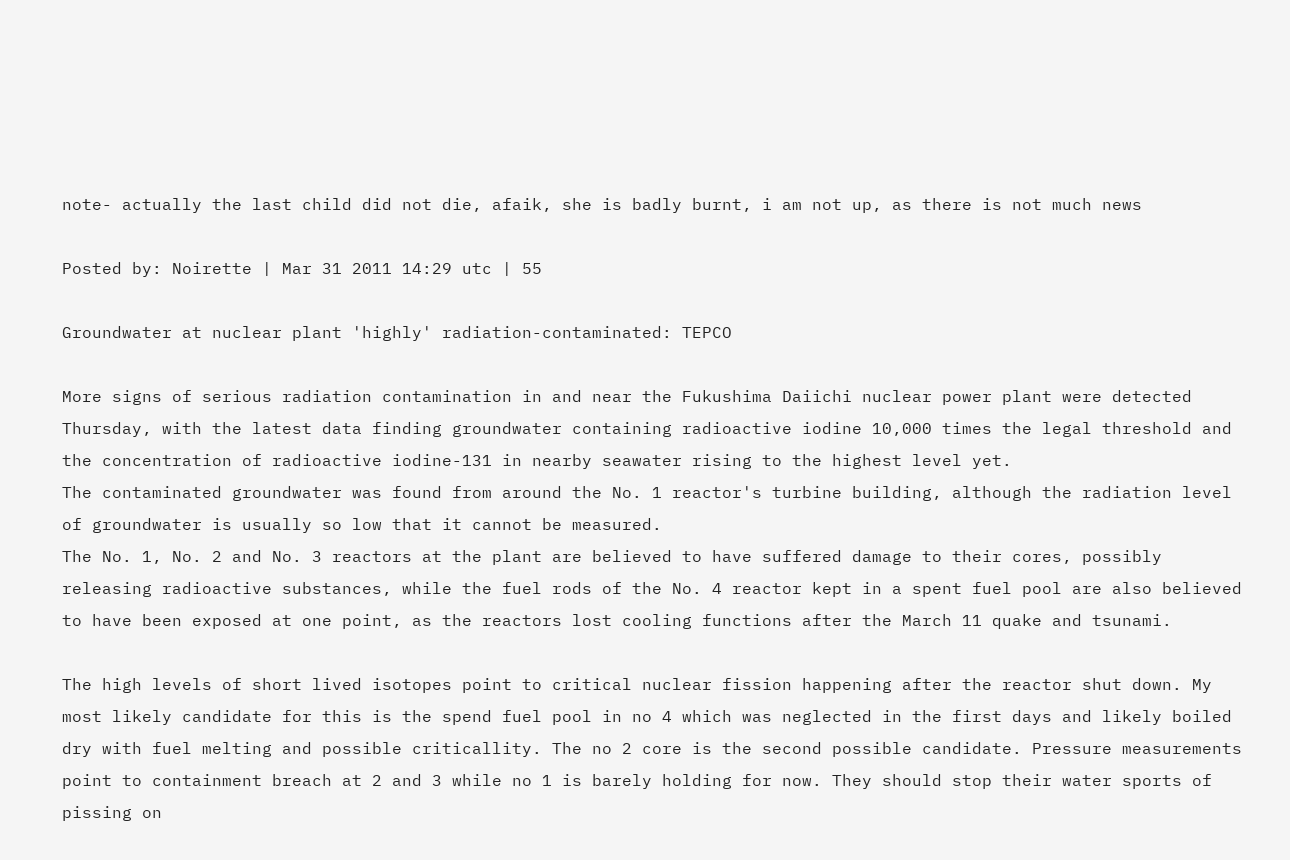note- actually the last child did not die, afaik, she is badly burnt, i am not up, as there is not much news

Posted by: Noirette | Mar 31 2011 14:29 utc | 55

Groundwater at nuclear plant 'highly' radiation-contaminated: TEPCO

More signs of serious radiation contamination in and near the Fukushima Daiichi nuclear power plant were detected Thursday, with the latest data finding groundwater containing radioactive iodine 10,000 times the legal threshold and the concentration of radioactive iodine-131 in nearby seawater rising to the highest level yet.
The contaminated groundwater was found from around the No. 1 reactor's turbine building, although the radiation level of groundwater is usually so low that it cannot be measured.
The No. 1, No. 2 and No. 3 reactors at the plant are believed to have suffered damage to their cores, possibly releasing radioactive substances, while the fuel rods of the No. 4 reactor kept in a spent fuel pool are also believed to have been exposed at one point, as the reactors lost cooling functions after the March 11 quake and tsunami.

The high levels of short lived isotopes point to critical nuclear fission happening after the reactor shut down. My most likely candidate for this is the spend fuel pool in no 4 which was neglected in the first days and likely boiled dry with fuel melting and possible criticallity. The no 2 core is the second possible candidate. Pressure measurements point to containment breach at 2 and 3 while no 1 is barely holding for now. They should stop their water sports of pissing on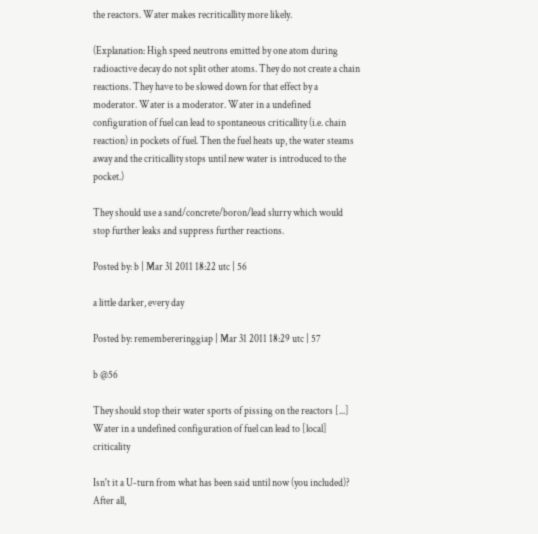the reactors. Water makes recriticallity more likely.

(Explanation: High speed neutrons emitted by one atom during radioactive decay do not split other atoms. They do not create a chain reactions. They have to be slowed down for that effect by a moderator. Water is a moderator. Water in a undefined configuration of fuel can lead to spontaneous criticallity (i.e. chain reaction) in pockets of fuel. Then the fuel heats up, the water steams away and the criticallity stops until new water is introduced to the pocket.)

They should use a sand/concrete/boron/lead slurry which would stop further leaks and suppress further reactions.

Posted by: b | Mar 31 2011 18:22 utc | 56

a little darker, every day

Posted by: remembereringgiap | Mar 31 2011 18:29 utc | 57

b @56

They should stop their water sports of pissing on the reactors [...] Water in a undefined configuration of fuel can lead to [local] criticality

Isn't it a U-turn from what has been said until now (you included)? After all,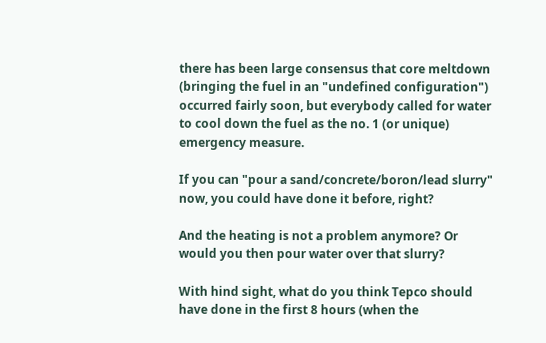there has been large consensus that core meltdown (bringing the fuel in an "undefined configuration") occurred fairly soon, but everybody called for water to cool down the fuel as the no. 1 (or unique) emergency measure.

If you can "pour a sand/concrete/boron/lead slurry" now, you could have done it before, right?

And the heating is not a problem anymore? Or would you then pour water over that slurry?

With hind sight, what do you think Tepco should have done in the first 8 hours (when the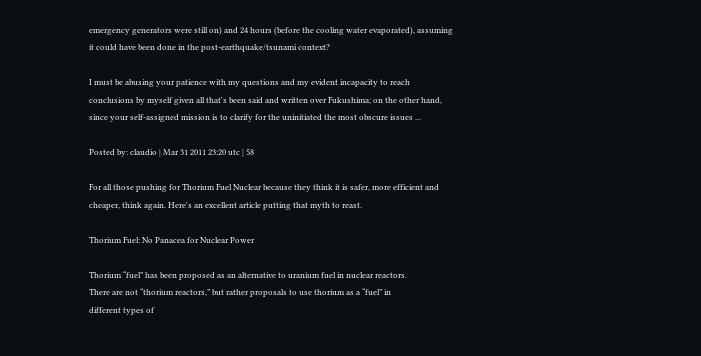emergency generators were still on) and 24 hours (before the cooling water evaporated), assuming it could have been done in the post-earthquake/tsunami context?

I must be abusing your patience with my questions and my evident incapacity to reach conclusions by myself given all that's been said and written over Fukushima; on the other hand, since your self-assigned mission is to clarify for the uninitiated the most obscure issues ...

Posted by: claudio | Mar 31 2011 23:20 utc | 58

For all those pushing for Thorium Fuel Nuclear because they think it is safer, more efficient and cheaper, think again. Here's an excellent article putting that myth to reast.

Thorium Fuel: No Panacea for Nuclear Power

Thorium “fuel” has been proposed as an alternative to uranium fuel in nuclear reactors.
There are not “thorium reactors,” but rather proposals to use thorium as a “fuel” in
different types of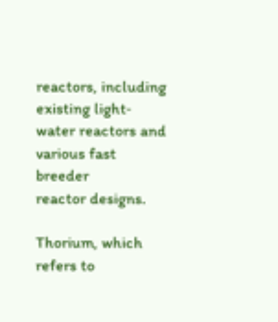reactors, including existing light‐water reactors and various fast breeder
reactor designs.

Thorium, which refers to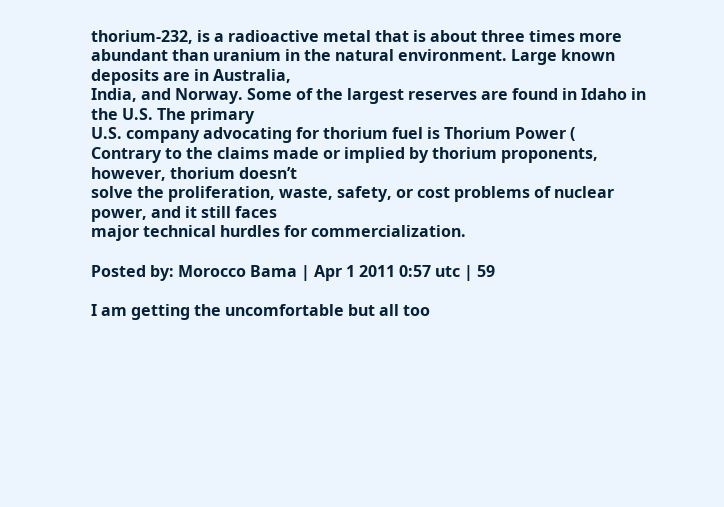thorium‐232, is a radioactive metal that is about three times more
abundant than uranium in the natural environment. Large known deposits are in Australia,
India, and Norway. Some of the largest reserves are found in Idaho in the U.S. The primary
U.S. company advocating for thorium fuel is Thorium Power (
Contrary to the claims made or implied by thorium proponents, however, thorium doesn’t
solve the proliferation, waste, safety, or cost problems of nuclear power, and it still faces
major technical hurdles for commercialization.

Posted by: Morocco Bama | Apr 1 2011 0:57 utc | 59

I am getting the uncomfortable but all too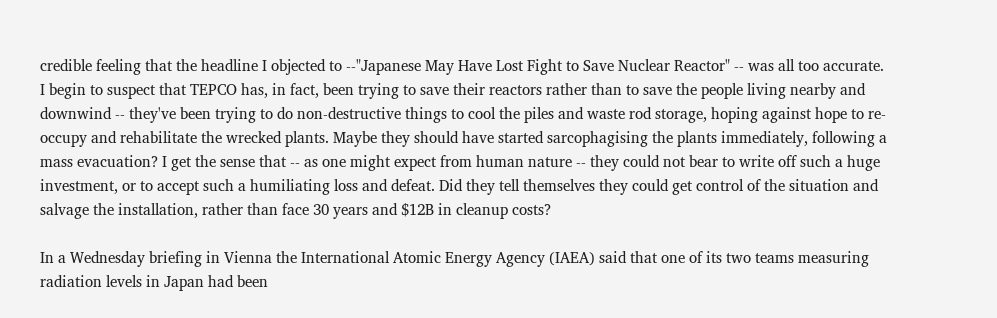credible feeling that the headline I objected to --"Japanese May Have Lost Fight to Save Nuclear Reactor" -- was all too accurate. I begin to suspect that TEPCO has, in fact, been trying to save their reactors rather than to save the people living nearby and downwind -- they've been trying to do non-destructive things to cool the piles and waste rod storage, hoping against hope to re-occupy and rehabilitate the wrecked plants. Maybe they should have started sarcophagising the plants immediately, following a mass evacuation? I get the sense that -- as one might expect from human nature -- they could not bear to write off such a huge investment, or to accept such a humiliating loss and defeat. Did they tell themselves they could get control of the situation and salvage the installation, rather than face 30 years and $12B in cleanup costs?

In a Wednesday briefing in Vienna the International Atomic Energy Agency (IAEA) said that one of its two teams measuring radiation levels in Japan had been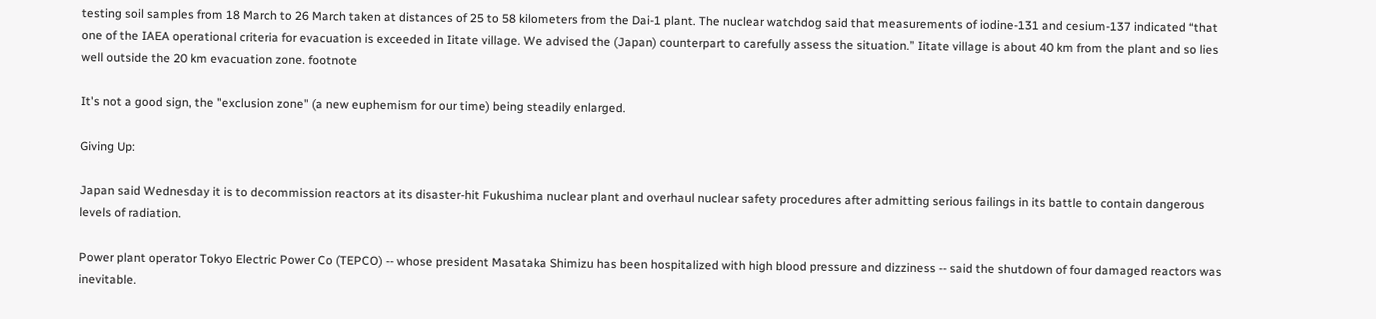testing soil samples from 18 March to 26 March taken at distances of 25 to 58 kilometers from the Dai-1 plant. The nuclear watchdog said that measurements of iodine-131 and cesium-137 indicated “that one of the IAEA operational criteria for evacuation is exceeded in Iitate village. We advised the (Japan) counterpart to carefully assess the situation.” Iitate village is about 40 km from the plant and so lies well outside the 20 km evacuation zone. footnote

It's not a good sign, the "exclusion zone" (a new euphemism for our time) being steadily enlarged.

Giving Up:

Japan said Wednesday it is to decommission reactors at its disaster-hit Fukushima nuclear plant and overhaul nuclear safety procedures after admitting serious failings in its battle to contain dangerous levels of radiation.

Power plant operator Tokyo Electric Power Co (TEPCO) -- whose president Masataka Shimizu has been hospitalized with high blood pressure and dizziness -- said the shutdown of four damaged reactors was inevitable.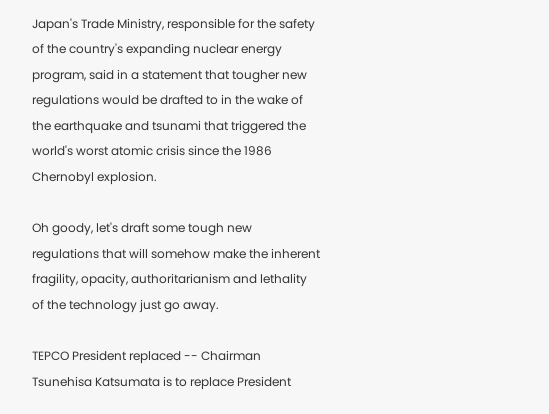Japan's Trade Ministry, responsible for the safety of the country's expanding nuclear energy program, said in a statement that tougher new regulations would be drafted to in the wake of the earthquake and tsunami that triggered the world's worst atomic crisis since the 1986 Chernobyl explosion.

Oh goody, let's draft some tough new regulations that will somehow make the inherent fragility, opacity, authoritarianism and lethality of the technology just go away.

TEPCO President replaced -- Chairman Tsunehisa Katsumata is to replace President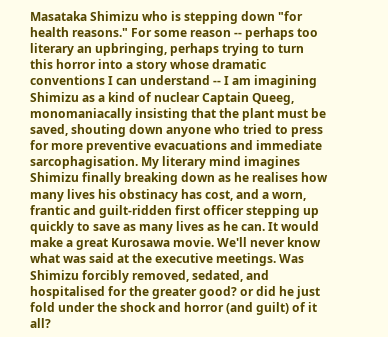Masataka Shimizu who is stepping down "for health reasons." For some reason -- perhaps too literary an upbringing, perhaps trying to turn this horror into a story whose dramatic conventions I can understand -- I am imagining Shimizu as a kind of nuclear Captain Queeg, monomaniacally insisting that the plant must be saved, shouting down anyone who tried to press for more preventive evacuations and immediate sarcophagisation. My literary mind imagines Shimizu finally breaking down as he realises how many lives his obstinacy has cost, and a worn, frantic and guilt-ridden first officer stepping up quickly to save as many lives as he can. It would make a great Kurosawa movie. We'll never know what was said at the executive meetings. Was Shimizu forcibly removed, sedated, and hospitalised for the greater good? or did he just fold under the shock and horror (and guilt) of it all?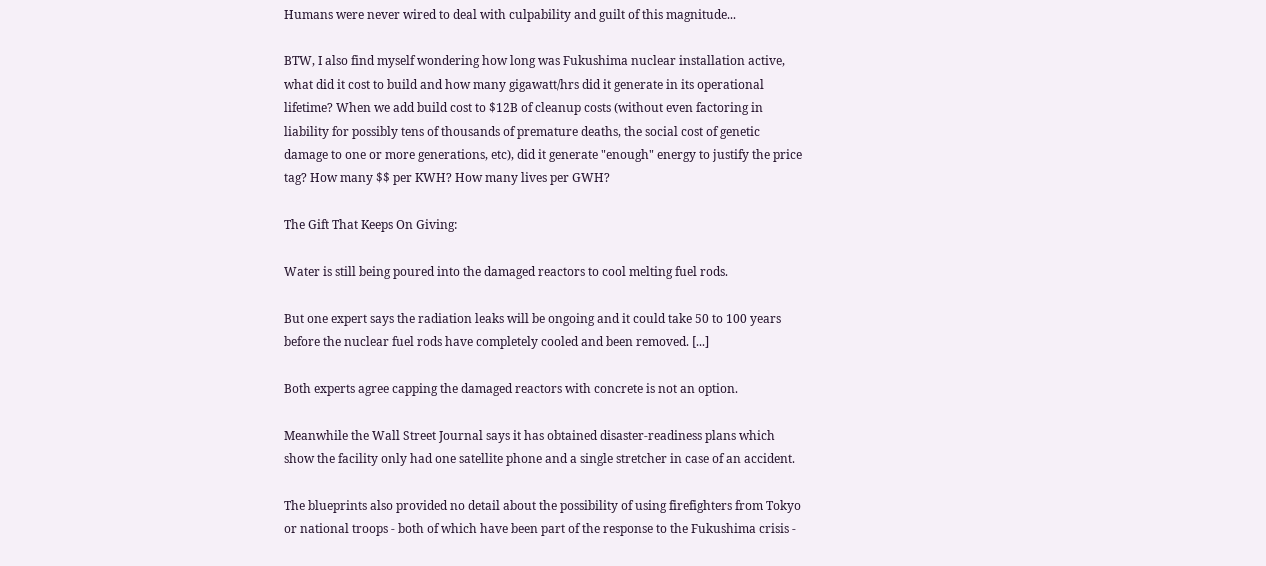Humans were never wired to deal with culpability and guilt of this magnitude...

BTW, I also find myself wondering how long was Fukushima nuclear installation active, what did it cost to build and how many gigawatt/hrs did it generate in its operational lifetime? When we add build cost to $12B of cleanup costs (without even factoring in liability for possibly tens of thousands of premature deaths, the social cost of genetic damage to one or more generations, etc), did it generate "enough" energy to justify the price tag? How many $$ per KWH? How many lives per GWH?

The Gift That Keeps On Giving:

Water is still being poured into the damaged reactors to cool melting fuel rods.

But one expert says the radiation leaks will be ongoing and it could take 50 to 100 years before the nuclear fuel rods have completely cooled and been removed. [...]

Both experts agree capping the damaged reactors with concrete is not an option.

Meanwhile the Wall Street Journal says it has obtained disaster-readiness plans which show the facility only had one satellite phone and a single stretcher in case of an accident.

The blueprints also provided no detail about the possibility of using firefighters from Tokyo or national troops - both of which have been part of the response to the Fukushima crisis -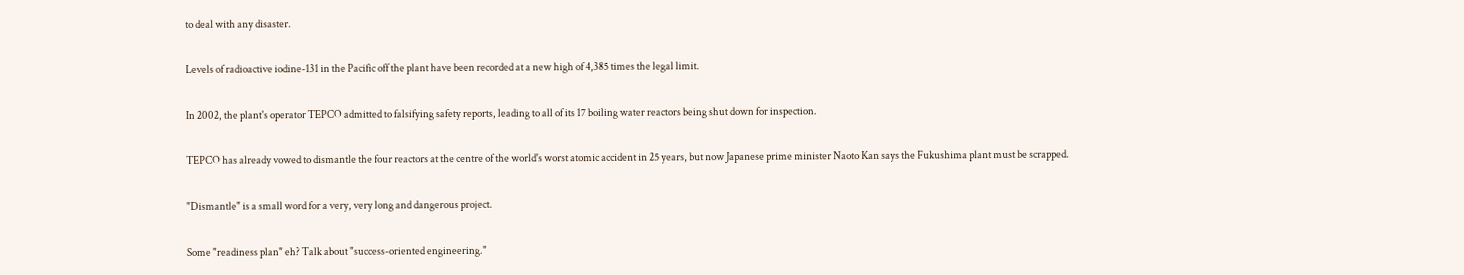to deal with any disaster.

Levels of radioactive iodine-131 in the Pacific off the plant have been recorded at a new high of 4,385 times the legal limit.

In 2002, the plant's operator TEPCO admitted to falsifying safety reports, leading to all of its 17 boiling water reactors being shut down for inspection.

TEPCO has already vowed to dismantle the four reactors at the centre of the world's worst atomic accident in 25 years, but now Japanese prime minister Naoto Kan says the Fukushima plant must be scrapped.

"Dismantle" is a small word for a very, very long and dangerous project.

Some "readiness plan" eh? Talk about "success-oriented engineering."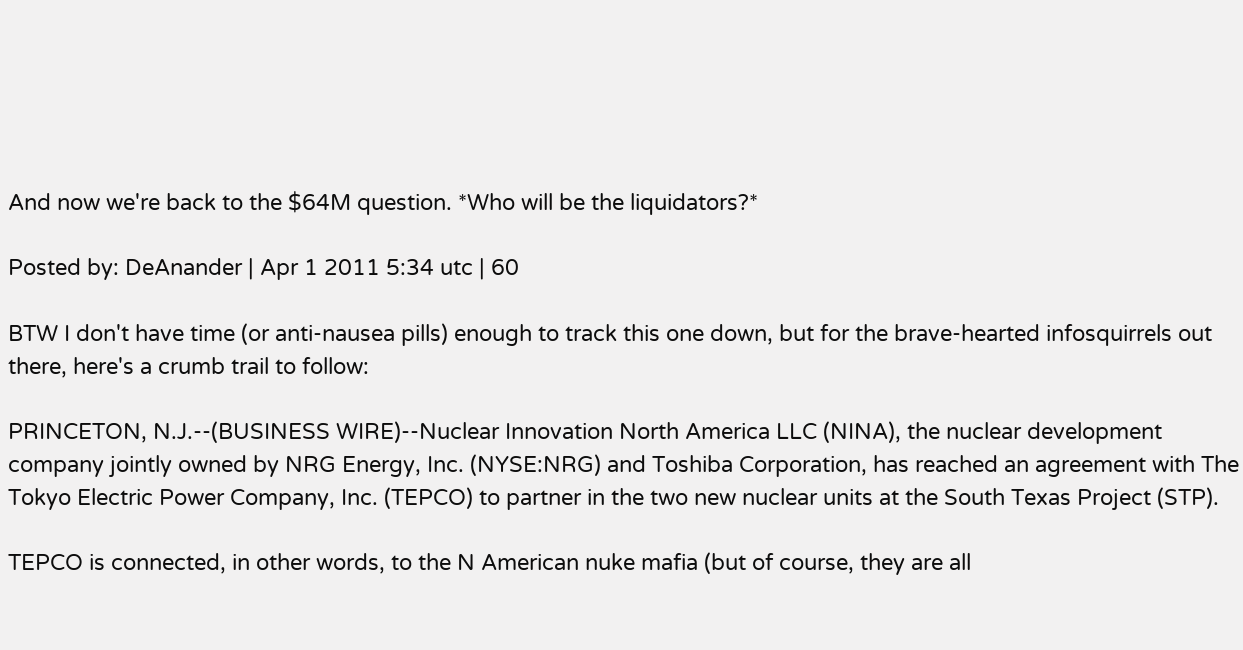And now we're back to the $64M question. *Who will be the liquidators?*

Posted by: DeAnander | Apr 1 2011 5:34 utc | 60

BTW I don't have time (or anti-nausea pills) enough to track this one down, but for the brave-hearted infosquirrels out there, here's a crumb trail to follow:

PRINCETON, N.J.--(BUSINESS WIRE)--Nuclear Innovation North America LLC (NINA), the nuclear development company jointly owned by NRG Energy, Inc. (NYSE:NRG) and Toshiba Corporation, has reached an agreement with The Tokyo Electric Power Company, Inc. (TEPCO) to partner in the two new nuclear units at the South Texas Project (STP).

TEPCO is connected, in other words, to the N American nuke mafia (but of course, they are all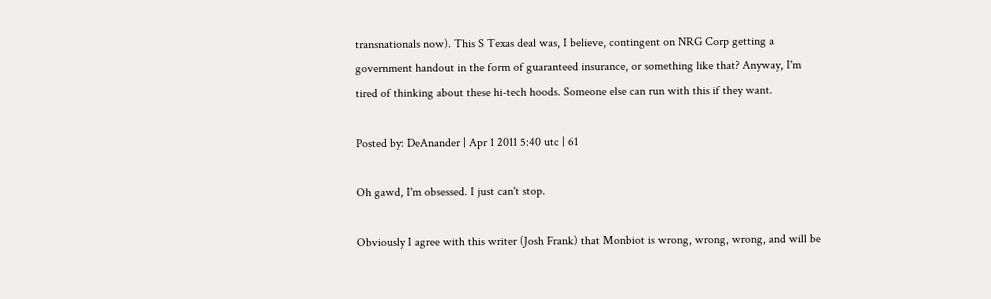transnationals now). This S Texas deal was, I believe, contingent on NRG Corp getting a government handout in the form of guaranteed insurance, or something like that? Anyway, I'm tired of thinking about these hi-tech hoods. Someone else can run with this if they want.

Posted by: DeAnander | Apr 1 2011 5:40 utc | 61

Oh gawd, I'm obsessed. I just can't stop.

Obviously I agree with this writer (Josh Frank) that Monbiot is wrong, wrong, wrong, and will be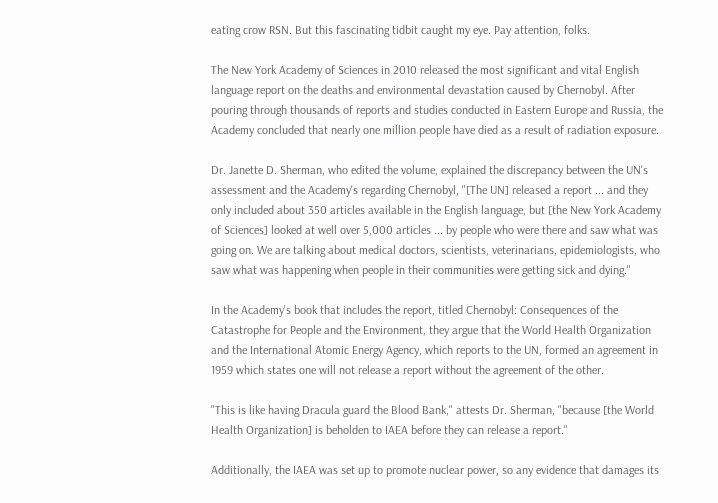eating crow RSN. But this fascinating tidbit caught my eye. Pay attention, folks.

The New York Academy of Sciences in 2010 released the most significant and vital English language report on the deaths and environmental devastation caused by Chernobyl. After pouring through thousands of reports and studies conducted in Eastern Europe and Russia, the Academy concluded that nearly one million people have died as a result of radiation exposure.

Dr. Janette D. Sherman, who edited the volume, explained the discrepancy between the UN's assessment and the Academy's regarding Chernobyl, "[The UN] released a report ... and they only included about 350 articles available in the English language, but [the New York Academy of Sciences] looked at well over 5,000 articles ... by people who were there and saw what was going on. We are talking about medical doctors, scientists, veterinarians, epidemiologists, who saw what was happening when people in their communities were getting sick and dying."

In the Academy's book that includes the report, titled Chernobyl: Consequences of the Catastrophe for People and the Environment, they argue that the World Health Organization and the International Atomic Energy Agency, which reports to the UN, formed an agreement in 1959 which states one will not release a report without the agreement of the other.

"This is like having Dracula guard the Blood Bank," attests Dr. Sherman, "because [the World Health Organization] is beholden to IAEA before they can release a report."

Additionally, the IAEA was set up to promote nuclear power, so any evidence that damages its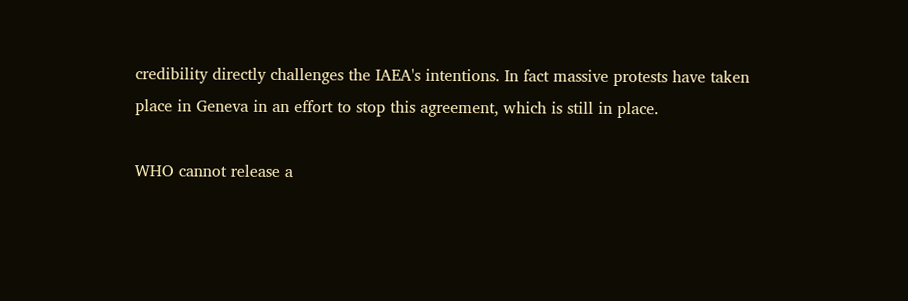credibility directly challenges the IAEA's intentions. In fact massive protests have taken place in Geneva in an effort to stop this agreement, which is still in place.

WHO cannot release a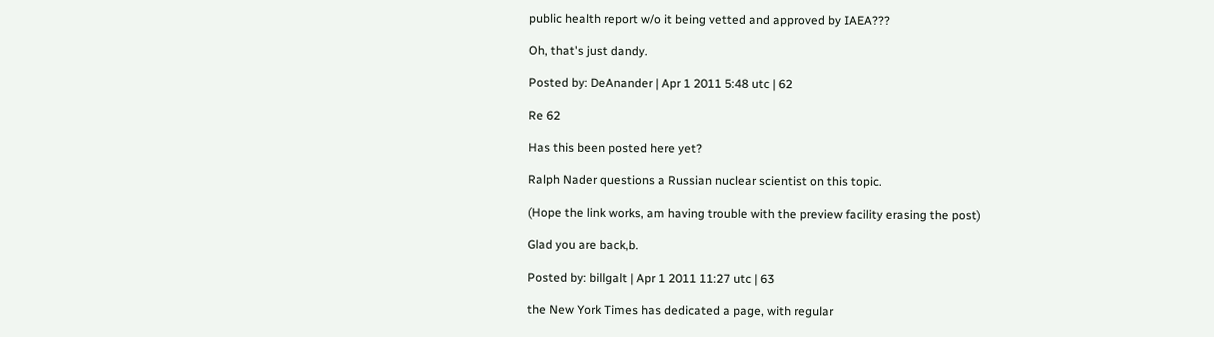public health report w/o it being vetted and approved by IAEA???

Oh, that's just dandy.

Posted by: DeAnander | Apr 1 2011 5:48 utc | 62

Re 62

Has this been posted here yet?

Ralph Nader questions a Russian nuclear scientist on this topic.

(Hope the link works, am having trouble with the preview facility erasing the post)

Glad you are back,b.

Posted by: billgalt | Apr 1 2011 11:27 utc | 63

the New York Times has dedicated a page, with regular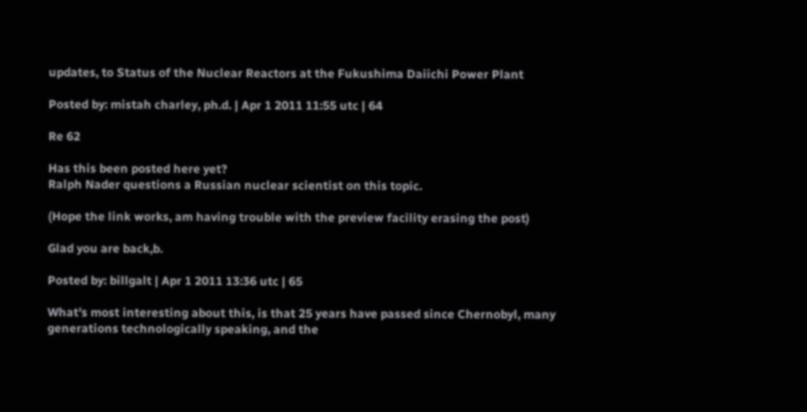updates, to Status of the Nuclear Reactors at the Fukushima Daiichi Power Plant

Posted by: mistah charley, ph.d. | Apr 1 2011 11:55 utc | 64

Re 62

Has this been posted here yet?
Ralph Nader questions a Russian nuclear scientist on this topic.

(Hope the link works, am having trouble with the preview facility erasing the post)

Glad you are back,b.

Posted by: billgalt | Apr 1 2011 13:36 utc | 65

What's most interesting about this, is that 25 years have passed since Chernobyl, many generations technologically speaking, and the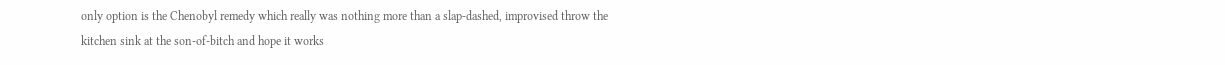only option is the Chenobyl remedy which really was nothing more than a slap-dashed, improvised throw the kitchen sink at the son-of-bitch and hope it works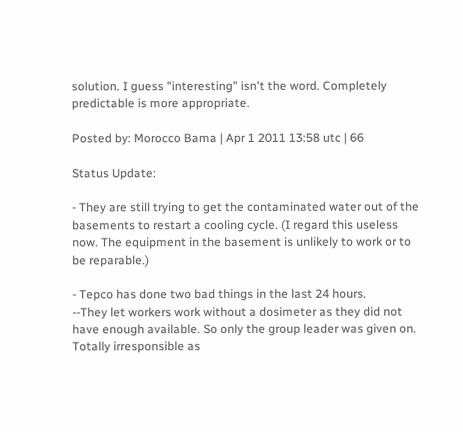solution. I guess "interesting" isn't the word. Completely predictable is more appropriate.

Posted by: Morocco Bama | Apr 1 2011 13:58 utc | 66

Status Update:

- They are still trying to get the contaminated water out of the basements to restart a cooling cycle. (I regard this useless now. The equipment in the basement is unlikely to work or to be reparable.)

- Tepco has done two bad things in the last 24 hours.
--They let workers work without a dosimeter as they did not have enough available. So only the group leader was given on. Totally irresponsible as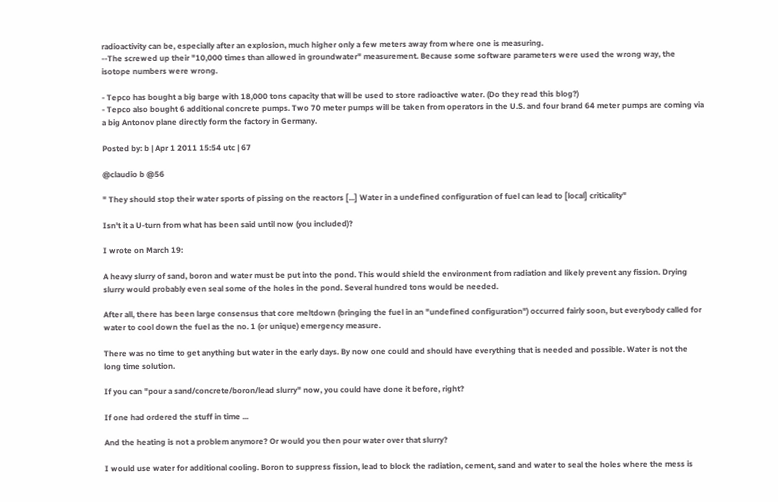radioactivity can be, especially after an explosion, much higher only a few meters away from where one is measuring.
--The screwed up their "10,000 times than allowed in groundwater" measurement. Because some software parameters were used the wrong way, the isotope numbers were wrong.

- Tepco has bought a big barge with 18,000 tons capacity that will be used to store radioactive water. (Do they read this blog?)
- Tepco also bought 6 additional concrete pumps. Two 70 meter pumps will be taken from operators in the U.S. and four brand 64 meter pumps are coming via a big Antonov plane directly form the factory in Germany.

Posted by: b | Apr 1 2011 15:54 utc | 67

@claudio b @56

" They should stop their water sports of pissing on the reactors [...] Water in a undefined configuration of fuel can lead to [local] criticality"

Isn't it a U-turn from what has been said until now (you included)?

I wrote on March 19:

A heavy slurry of sand, boron and water must be put into the pond. This would shield the environment from radiation and likely prevent any fission. Drying slurry would probably even seal some of the holes in the pond. Several hundred tons would be needed.

After all, there has been large consensus that core meltdown (bringing the fuel in an "undefined configuration") occurred fairly soon, but everybody called for water to cool down the fuel as the no. 1 (or unique) emergency measure.

There was no time to get anything but water in the early days. By now one could and should have everything that is needed and possible. Water is not the long time solution.

If you can "pour a sand/concrete/boron/lead slurry" now, you could have done it before, right?

If one had ordered the stuff in time ...

And the heating is not a problem anymore? Or would you then pour water over that slurry?

I would use water for additional cooling. Boron to suppress fission, lead to block the radiation, cement, sand and water to seal the holes where the mess is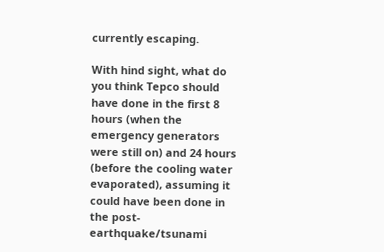currently escaping.

With hind sight, what do you think Tepco should have done in the first 8 hours (when the emergency generators were still on) and 24 hours (before the cooling water evaporated), assuming it could have been done in the post-earthquake/tsunami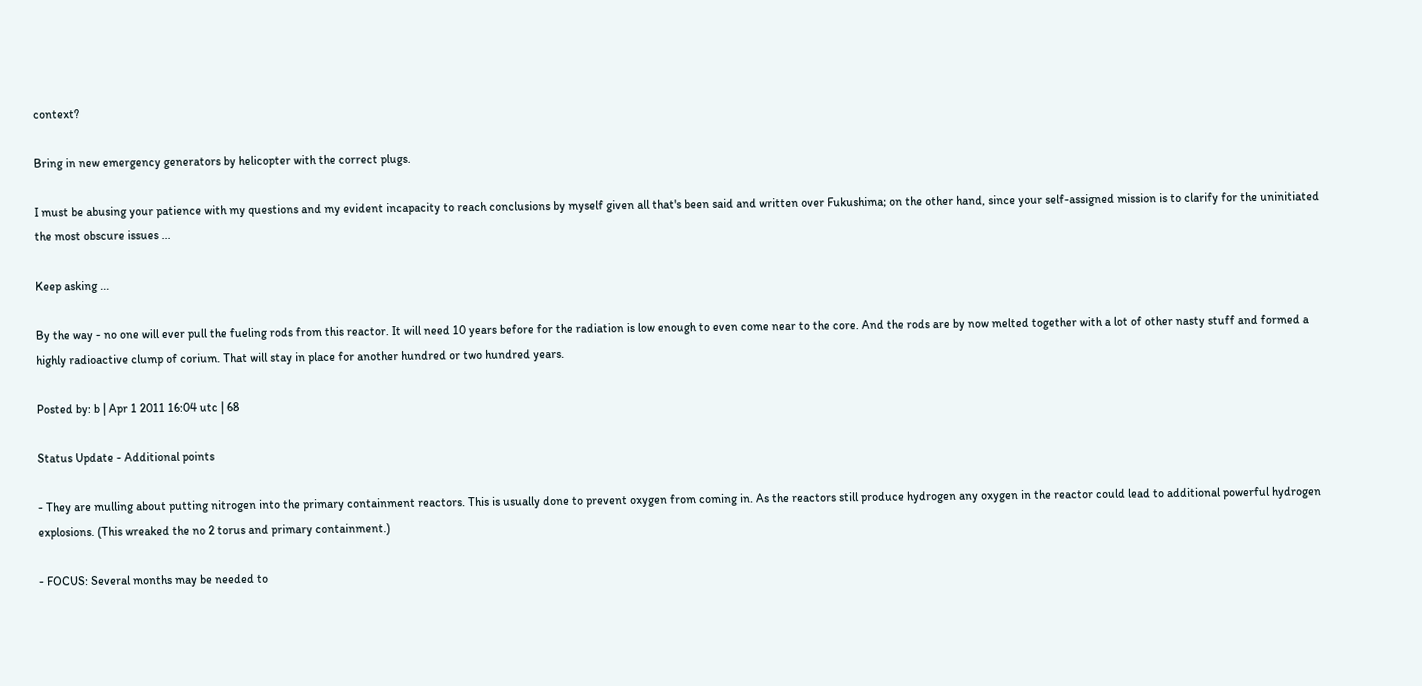context?

Bring in new emergency generators by helicopter with the correct plugs.

I must be abusing your patience with my questions and my evident incapacity to reach conclusions by myself given all that's been said and written over Fukushima; on the other hand, since your self-assigned mission is to clarify for the uninitiated the most obscure issues ...

Keep asking ...

By the way - no one will ever pull the fueling rods from this reactor. It will need 10 years before for the radiation is low enough to even come near to the core. And the rods are by now melted together with a lot of other nasty stuff and formed a highly radioactive clump of corium. That will stay in place for another hundred or two hundred years.

Posted by: b | Apr 1 2011 16:04 utc | 68

Status Update - Additional points

- They are mulling about putting nitrogen into the primary containment reactors. This is usually done to prevent oxygen from coming in. As the reactors still produce hydrogen any oxygen in the reactor could lead to additional powerful hydrogen explosions. (This wreaked the no 2 torus and primary containment.)

- FOCUS: Several months may be needed to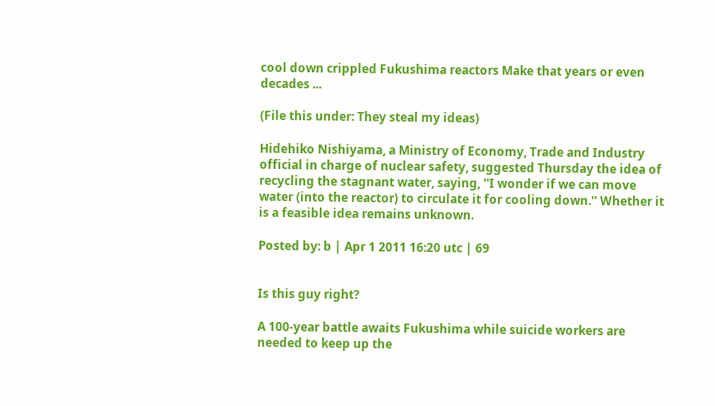cool down crippled Fukushima reactors Make that years or even decades ...

(File this under: They steal my ideas)

Hidehiko Nishiyama, a Ministry of Economy, Trade and Industry official in charge of nuclear safety, suggested Thursday the idea of recycling the stagnant water, saying, ''I wonder if we can move water (into the reactor) to circulate it for cooling down.'' Whether it is a feasible idea remains unknown.

Posted by: b | Apr 1 2011 16:20 utc | 69


Is this guy right?

A 100-year battle awaits Fukushima while suicide workers are needed to keep up the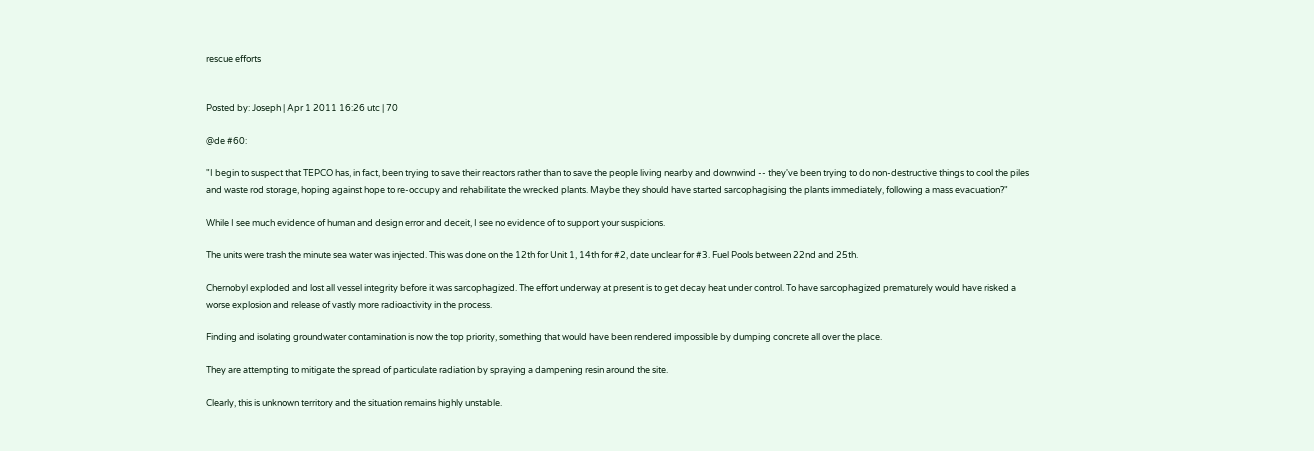rescue efforts


Posted by: Joseph | Apr 1 2011 16:26 utc | 70

@de #60:

"I begin to suspect that TEPCO has, in fact, been trying to save their reactors rather than to save the people living nearby and downwind -- they've been trying to do non-destructive things to cool the piles and waste rod storage, hoping against hope to re-occupy and rehabilitate the wrecked plants. Maybe they should have started sarcophagising the plants immediately, following a mass evacuation?"

While I see much evidence of human and design error and deceit, I see no evidence of to support your suspicions.

The units were trash the minute sea water was injected. This was done on the 12th for Unit 1, 14th for #2, date unclear for #3. Fuel Pools between 22nd and 25th.

Chernobyl exploded and lost all vessel integrity before it was sarcophagized. The effort underway at present is to get decay heat under control. To have sarcophagized prematurely would have risked a worse explosion and release of vastly more radioactivity in the process.

Finding and isolating groundwater contamination is now the top priority, something that would have been rendered impossible by dumping concrete all over the place.

They are attempting to mitigate the spread of particulate radiation by spraying a dampening resin around the site.

Clearly, this is unknown territory and the situation remains highly unstable.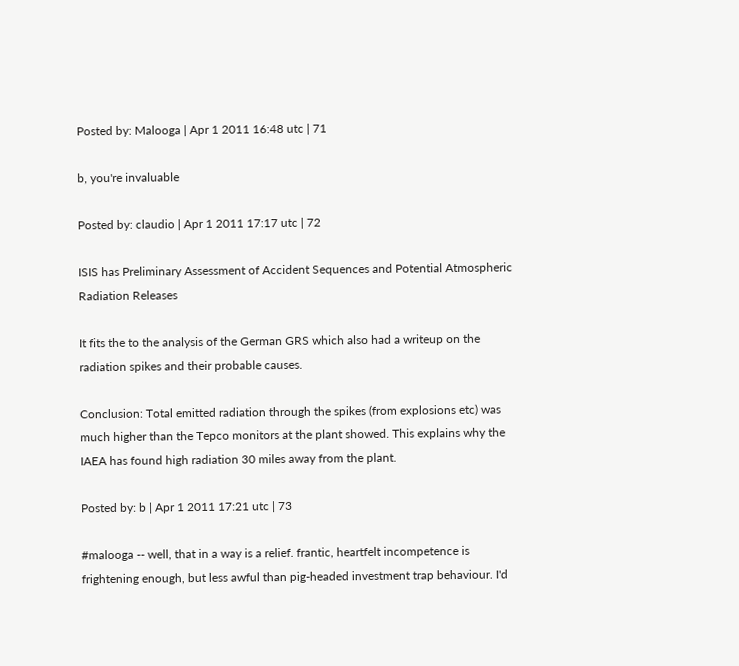Posted by: Malooga | Apr 1 2011 16:48 utc | 71

b, you're invaluable

Posted by: claudio | Apr 1 2011 17:17 utc | 72

ISIS has Preliminary Assessment of Accident Sequences and Potential Atmospheric Radiation Releases

It fits the to the analysis of the German GRS which also had a writeup on the radiation spikes and their probable causes.

Conclusion: Total emitted radiation through the spikes (from explosions etc) was much higher than the Tepco monitors at the plant showed. This explains why the IAEA has found high radiation 30 miles away from the plant.

Posted by: b | Apr 1 2011 17:21 utc | 73

#malooga -- well, that in a way is a relief. frantic, heartfelt incompetence is frightening enough, but less awful than pig-headed investment trap behaviour. I'd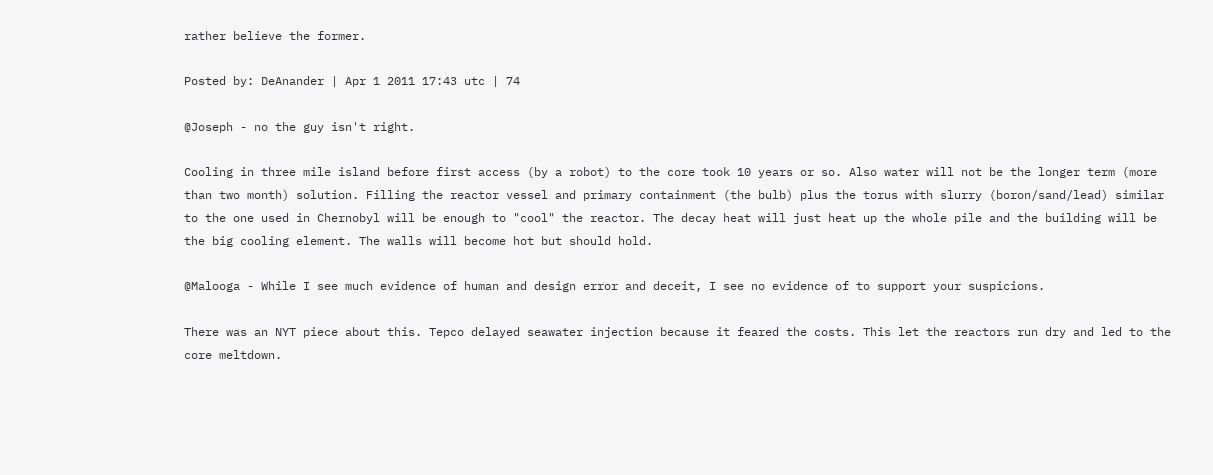rather believe the former.

Posted by: DeAnander | Apr 1 2011 17:43 utc | 74

@Joseph - no the guy isn't right.

Cooling in three mile island before first access (by a robot) to the core took 10 years or so. Also water will not be the longer term (more than two month) solution. Filling the reactor vessel and primary containment (the bulb) plus the torus with slurry (boron/sand/lead) similar to the one used in Chernobyl will be enough to "cool" the reactor. The decay heat will just heat up the whole pile and the building will be the big cooling element. The walls will become hot but should hold.

@Malooga - While I see much evidence of human and design error and deceit, I see no evidence of to support your suspicions.

There was an NYT piece about this. Tepco delayed seawater injection because it feared the costs. This let the reactors run dry and led to the core meltdown.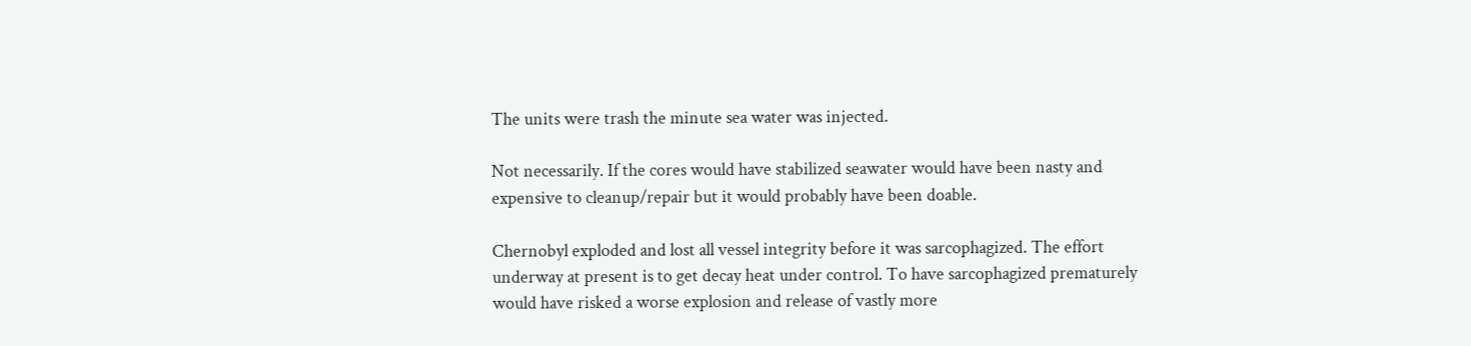The units were trash the minute sea water was injected.

Not necessarily. If the cores would have stabilized seawater would have been nasty and expensive to cleanup/repair but it would probably have been doable.

Chernobyl exploded and lost all vessel integrity before it was sarcophagized. The effort underway at present is to get decay heat under control. To have sarcophagized prematurely would have risked a worse explosion and release of vastly more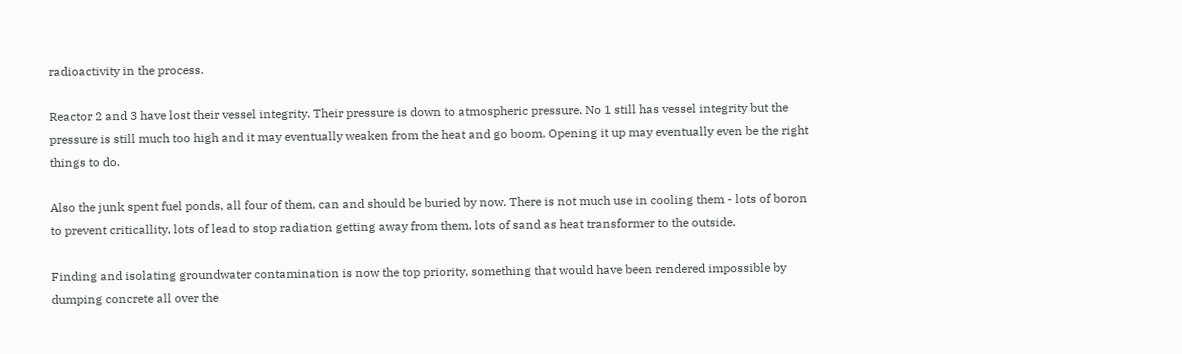radioactivity in the process.

Reactor 2 and 3 have lost their vessel integrity. Their pressure is down to atmospheric pressure. No 1 still has vessel integrity but the pressure is still much too high and it may eventually weaken from the heat and go boom. Opening it up may eventually even be the right things to do.

Also the junk spent fuel ponds, all four of them, can and should be buried by now. There is not much use in cooling them - lots of boron to prevent criticallity, lots of lead to stop radiation getting away from them, lots of sand as heat transformer to the outside.

Finding and isolating groundwater contamination is now the top priority, something that would have been rendered impossible by dumping concrete all over the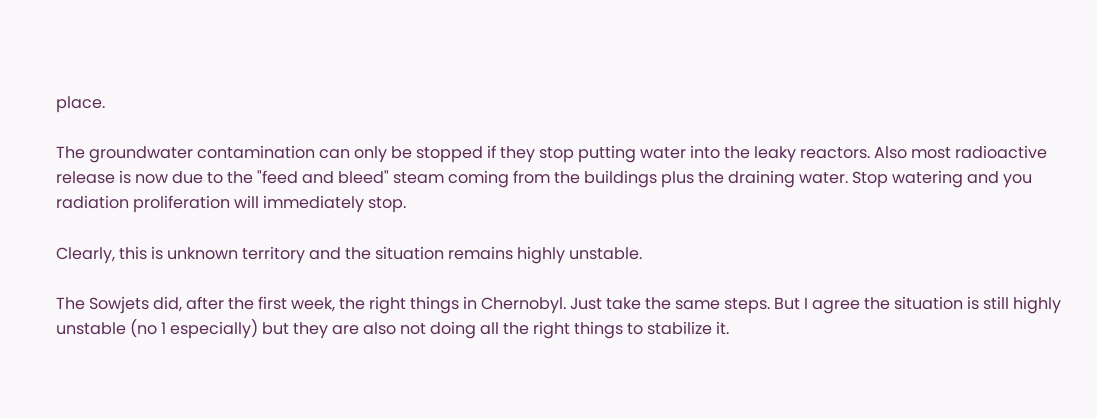place.

The groundwater contamination can only be stopped if they stop putting water into the leaky reactors. Also most radioactive release is now due to the "feed and bleed" steam coming from the buildings plus the draining water. Stop watering and you radiation proliferation will immediately stop.

Clearly, this is unknown territory and the situation remains highly unstable.

The Sowjets did, after the first week, the right things in Chernobyl. Just take the same steps. But I agree the situation is still highly unstable (no 1 especially) but they are also not doing all the right things to stabilize it.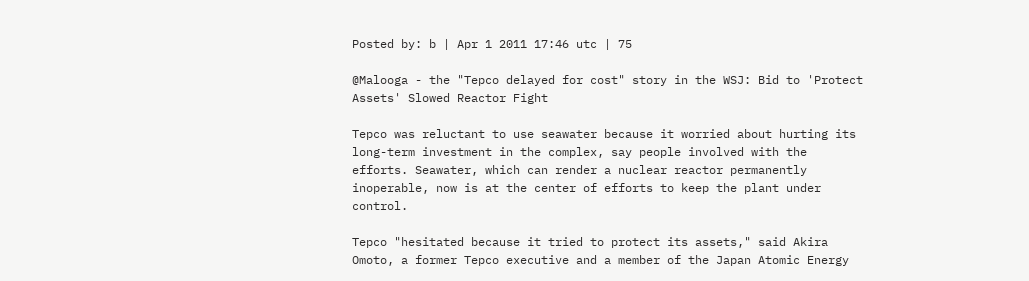Posted by: b | Apr 1 2011 17:46 utc | 75

@Malooga - the "Tepco delayed for cost" story in the WSJ: Bid to 'Protect Assets' Slowed Reactor Fight

Tepco was reluctant to use seawater because it worried about hurting its long-term investment in the complex, say people involved with the efforts. Seawater, which can render a nuclear reactor permanently inoperable, now is at the center of efforts to keep the plant under control.

Tepco "hesitated because it tried to protect its assets," said Akira Omoto, a former Tepco executive and a member of the Japan Atomic Energy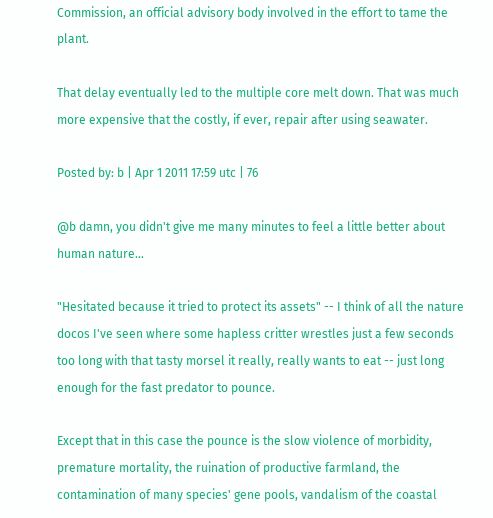Commission, an official advisory body involved in the effort to tame the plant.

That delay eventually led to the multiple core melt down. That was much more expensive that the costly, if ever, repair after using seawater.

Posted by: b | Apr 1 2011 17:59 utc | 76

@b damn, you didn't give me many minutes to feel a little better about human nature...

"Hesitated because it tried to protect its assets" -- I think of all the nature docos I've seen where some hapless critter wrestles just a few seconds too long with that tasty morsel it really, really wants to eat -- just long enough for the fast predator to pounce.

Except that in this case the pounce is the slow violence of morbidity, premature mortality, the ruination of productive farmland, the contamination of many species' gene pools, vandalism of the coastal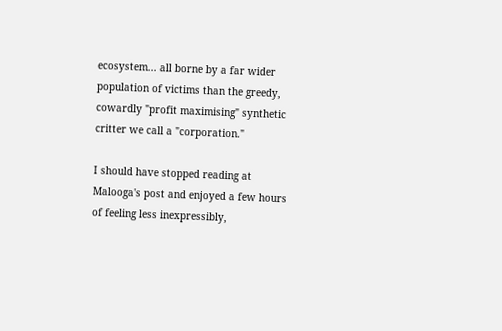ecosystem... all borne by a far wider population of victims than the greedy, cowardly "profit maximising" synthetic critter we call a "corporation."

I should have stopped reading at Malooga's post and enjoyed a few hours of feeling less inexpressibly,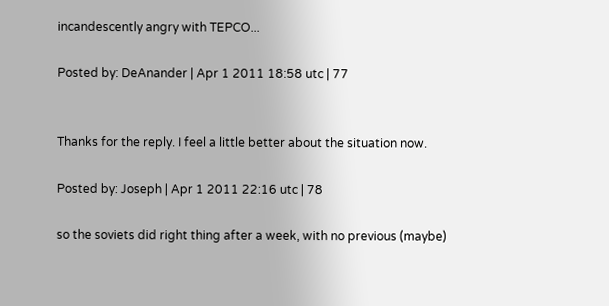incandescently angry with TEPCO...

Posted by: DeAnander | Apr 1 2011 18:58 utc | 77


Thanks for the reply. I feel a little better about the situation now.

Posted by: Joseph | Apr 1 2011 22:16 utc | 78

so the soviets did right thing after a week, with no previous (maybe)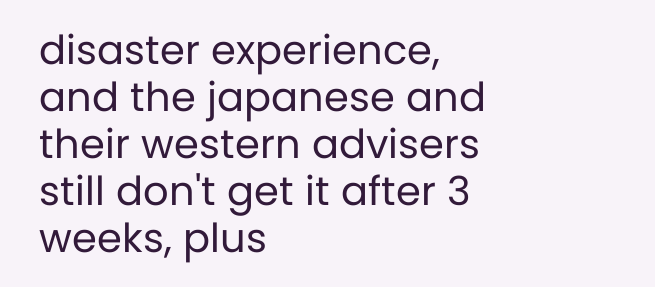disaster experience, and the japanese and their western advisers still don't get it after 3 weeks, plus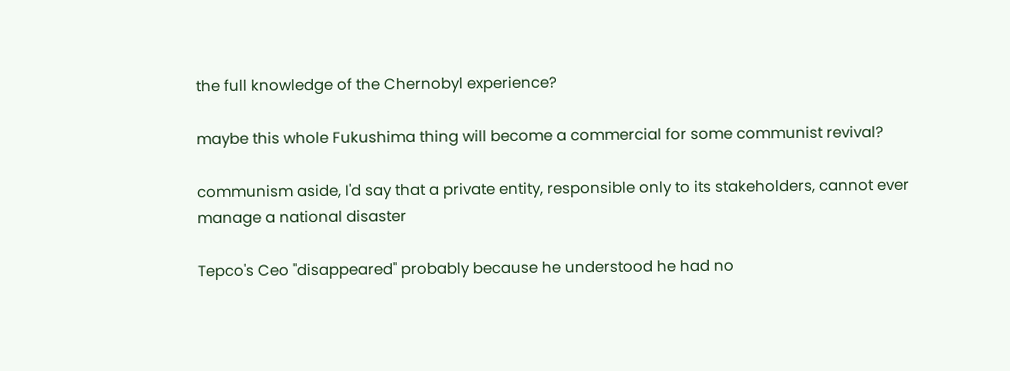the full knowledge of the Chernobyl experience?

maybe this whole Fukushima thing will become a commercial for some communist revival?

communism aside, I'd say that a private entity, responsible only to its stakeholders, cannot ever manage a national disaster

Tepco's Ceo "disappeared" probably because he understood he had no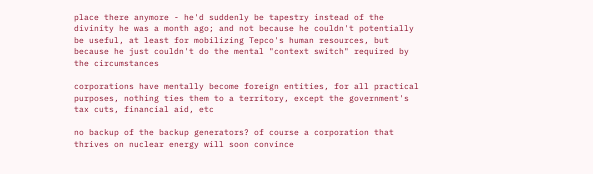place there anymore - he'd suddenly be tapestry instead of the divinity he was a month ago; and not because he couldn't potentially be useful, at least for mobilizing Tepco's human resources, but because he just couldn't do the mental "context switch" required by the circumstances

corporations have mentally become foreign entities, for all practical purposes, nothing ties them to a territory, except the government's tax cuts, financial aid, etc

no backup of the backup generators? of course a corporation that thrives on nuclear energy will soon convince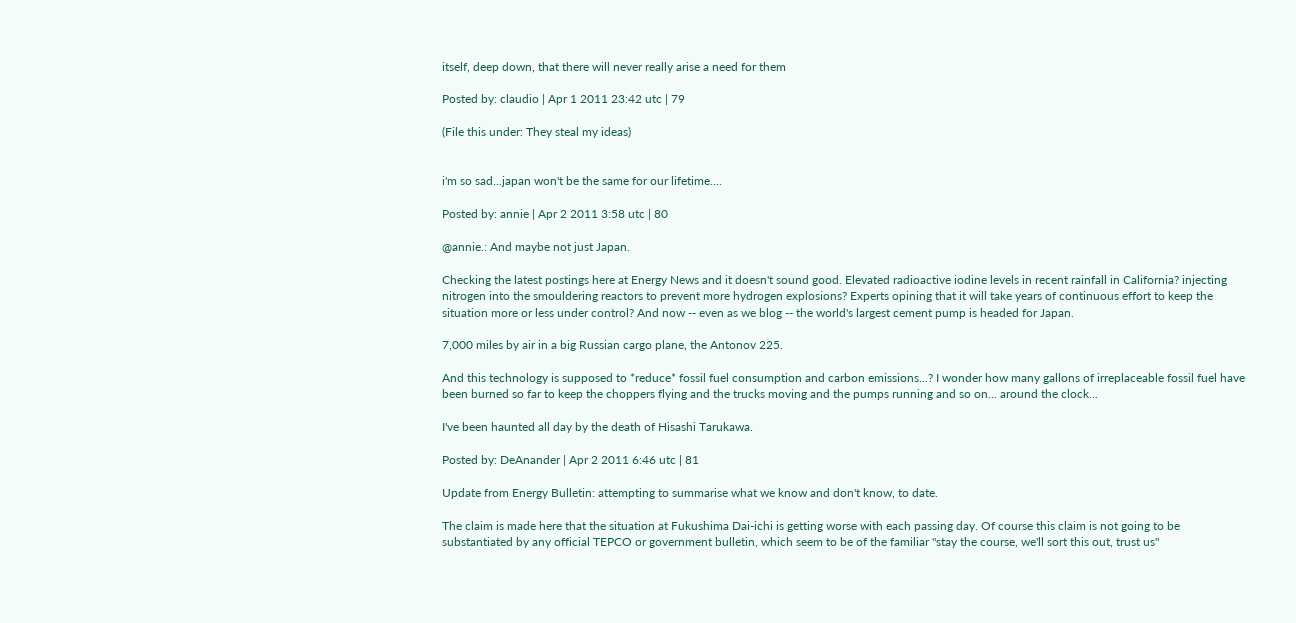itself, deep down, that there will never really arise a need for them

Posted by: claudio | Apr 1 2011 23:42 utc | 79

(File this under: They steal my ideas)


i'm so sad...japan won't be the same for our lifetime....

Posted by: annie | Apr 2 2011 3:58 utc | 80

@annie.: And maybe not just Japan.

Checking the latest postings here at Energy News and it doesn't sound good. Elevated radioactive iodine levels in recent rainfall in California? injecting nitrogen into the smouldering reactors to prevent more hydrogen explosions? Experts opining that it will take years of continuous effort to keep the situation more or less under control? And now -- even as we blog -- the world's largest cement pump is headed for Japan.

7,000 miles by air in a big Russian cargo plane, the Antonov 225.

And this technology is supposed to *reduce* fossil fuel consumption and carbon emissions...? I wonder how many gallons of irreplaceable fossil fuel have been burned so far to keep the choppers flying and the trucks moving and the pumps running and so on... around the clock...

I've been haunted all day by the death of Hisashi Tarukawa.

Posted by: DeAnander | Apr 2 2011 6:46 utc | 81

Update from Energy Bulletin: attempting to summarise what we know and don't know, to date.

The claim is made here that the situation at Fukushima Dai-ichi is getting worse with each passing day. Of course this claim is not going to be substantiated by any official TEPCO or government bulletin, which seem to be of the familiar "stay the course, we'll sort this out, trust us"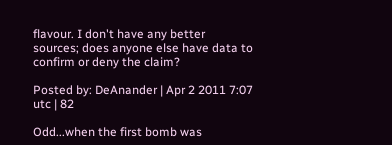flavour. I don't have any better sources; does anyone else have data to confirm or deny the claim?

Posted by: DeAnander | Apr 2 2011 7:07 utc | 82

Odd...when the first bomb was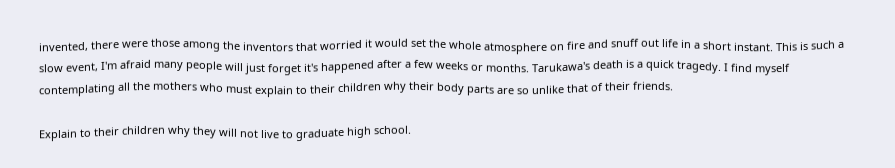invented, there were those among the inventors that worried it would set the whole atmosphere on fire and snuff out life in a short instant. This is such a slow event, I'm afraid many people will just forget it's happened after a few weeks or months. Tarukawa's death is a quick tragedy. I find myself contemplating all the mothers who must explain to their children why their body parts are so unlike that of their friends.

Explain to their children why they will not live to graduate high school.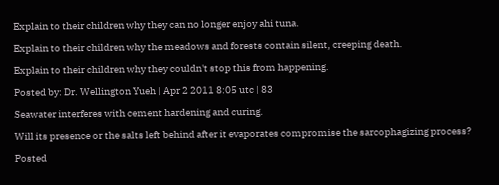Explain to their children why they can no longer enjoy ahi tuna.

Explain to their children why the meadows and forests contain silent, creeping death.

Explain to their children why they couldn't stop this from happening.

Posted by: Dr. Wellington Yueh | Apr 2 2011 8:05 utc | 83

Seawater interferes with cement hardening and curing.

Will its presence or the salts left behind after it evaporates compromise the sarcophagizing process?

Posted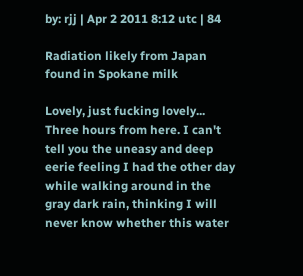by: rjj | Apr 2 2011 8:12 utc | 84

Radiation likely from Japan found in Spokane milk

Lovely, just fucking lovely... Three hours from here. I can't tell you the uneasy and deep eerie feeling I had the other day while walking around in the gray dark rain, thinking I will never know whether this water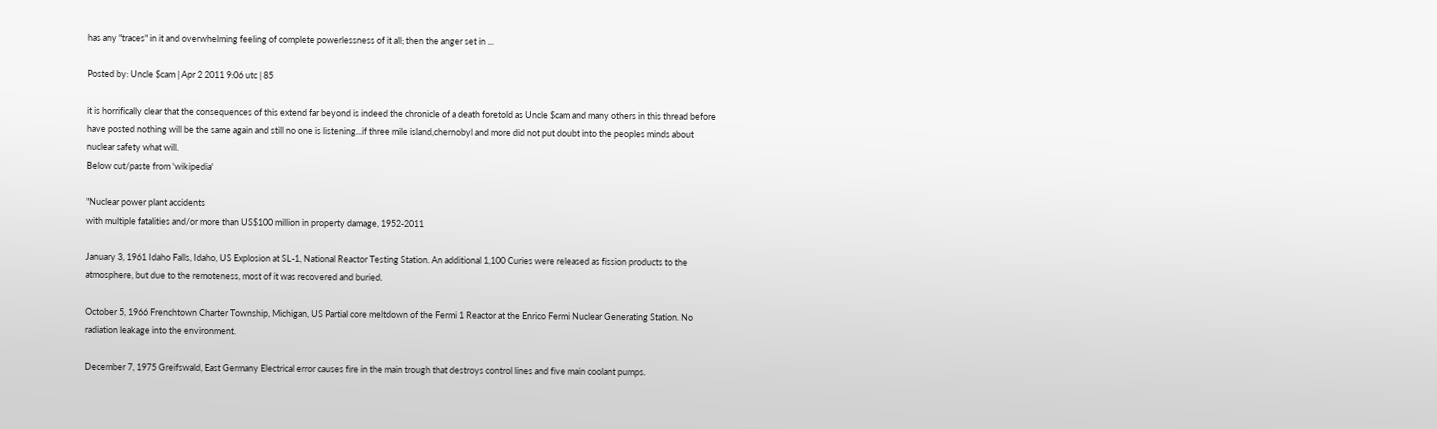has any "traces" in it and overwhelming feeling of complete powerlessness of it all; then the anger set in ...

Posted by: Uncle $cam | Apr 2 2011 9:06 utc | 85

it is horrifically clear that the consequences of this extend far beyond is indeed the chronicle of a death foretold as Uncle $cam and many others in this thread before have posted nothing will be the same again and still no one is listening...if three mile island,chernobyl and more did not put doubt into the peoples minds about nuclear safety what will.
Below cut/paste from 'wikipedia'

"Nuclear power plant accidents
with multiple fatalities and/or more than US$100 million in property damage, 1952-2011

January 3, 1961 Idaho Falls, Idaho, US Explosion at SL-1, National Reactor Testing Station. An additional 1,100 Curies were released as fission products to the atmosphere, but due to the remoteness, most of it was recovered and buried.

October 5, 1966 Frenchtown Charter Township, Michigan, US Partial core meltdown of the Fermi 1 Reactor at the Enrico Fermi Nuclear Generating Station. No radiation leakage into the environment.

December 7, 1975 Greifswald, East Germany Electrical error causes fire in the main trough that destroys control lines and five main coolant pumps.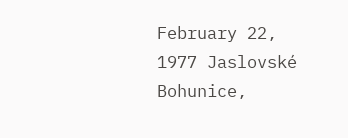February 22, 1977 Jaslovské Bohunice,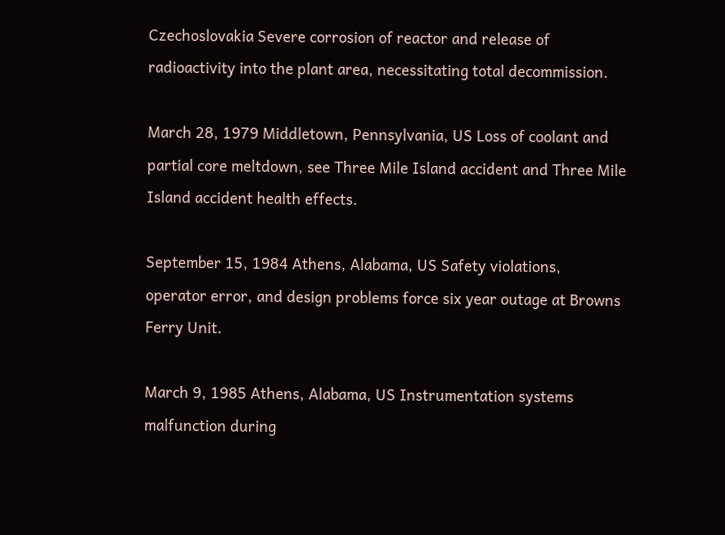Czechoslovakia Severe corrosion of reactor and release of radioactivity into the plant area, necessitating total decommission.

March 28, 1979 Middletown, Pennsylvania, US Loss of coolant and partial core meltdown, see Three Mile Island accident and Three Mile Island accident health effects.

September 15, 1984 Athens, Alabama, US Safety violations, operator error, and design problems force six year outage at Browns Ferry Unit.

March 9, 1985 Athens, Alabama, US Instrumentation systems malfunction during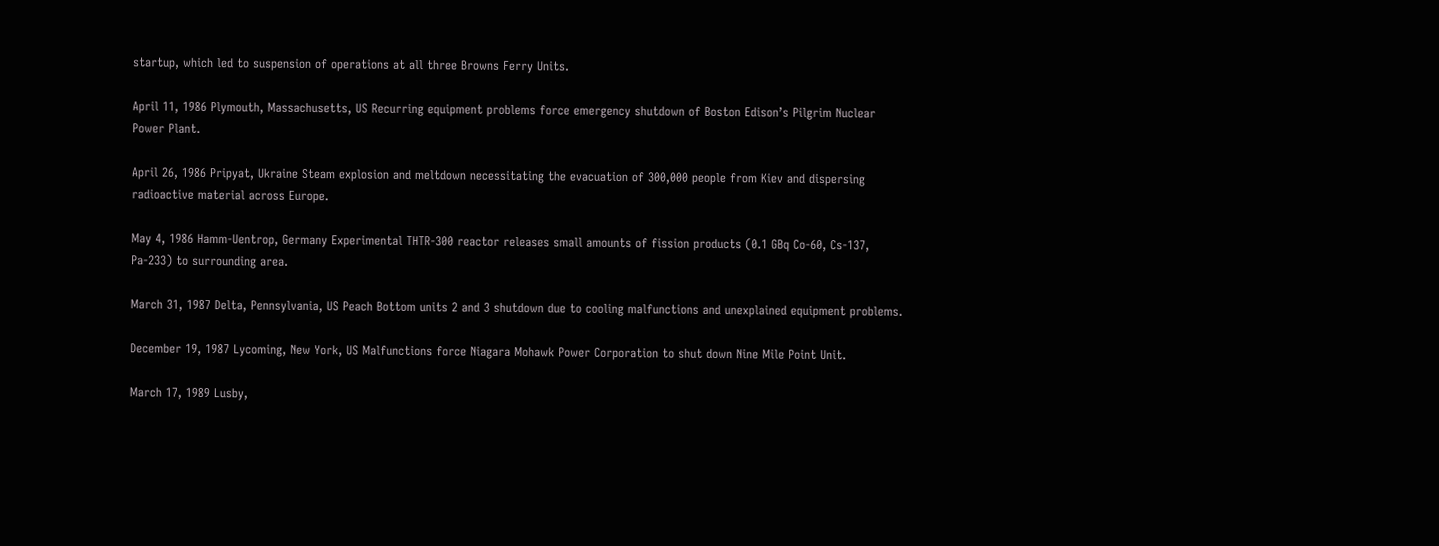startup, which led to suspension of operations at all three Browns Ferry Units.

April 11, 1986 Plymouth, Massachusetts, US Recurring equipment problems force emergency shutdown of Boston Edison’s Pilgrim Nuclear Power Plant.

April 26, 1986 Pripyat, Ukraine Steam explosion and meltdown necessitating the evacuation of 300,000 people from Kiev and dispersing radioactive material across Europe.

May 4, 1986 Hamm-Uentrop, Germany Experimental THTR-300 reactor releases small amounts of fission products (0.1 GBq Co-60, Cs-137, Pa-233) to surrounding area.

March 31, 1987 Delta, Pennsylvania, US Peach Bottom units 2 and 3 shutdown due to cooling malfunctions and unexplained equipment problems.

December 19, 1987 Lycoming, New York, US Malfunctions force Niagara Mohawk Power Corporation to shut down Nine Mile Point Unit.

March 17, 1989 Lusby,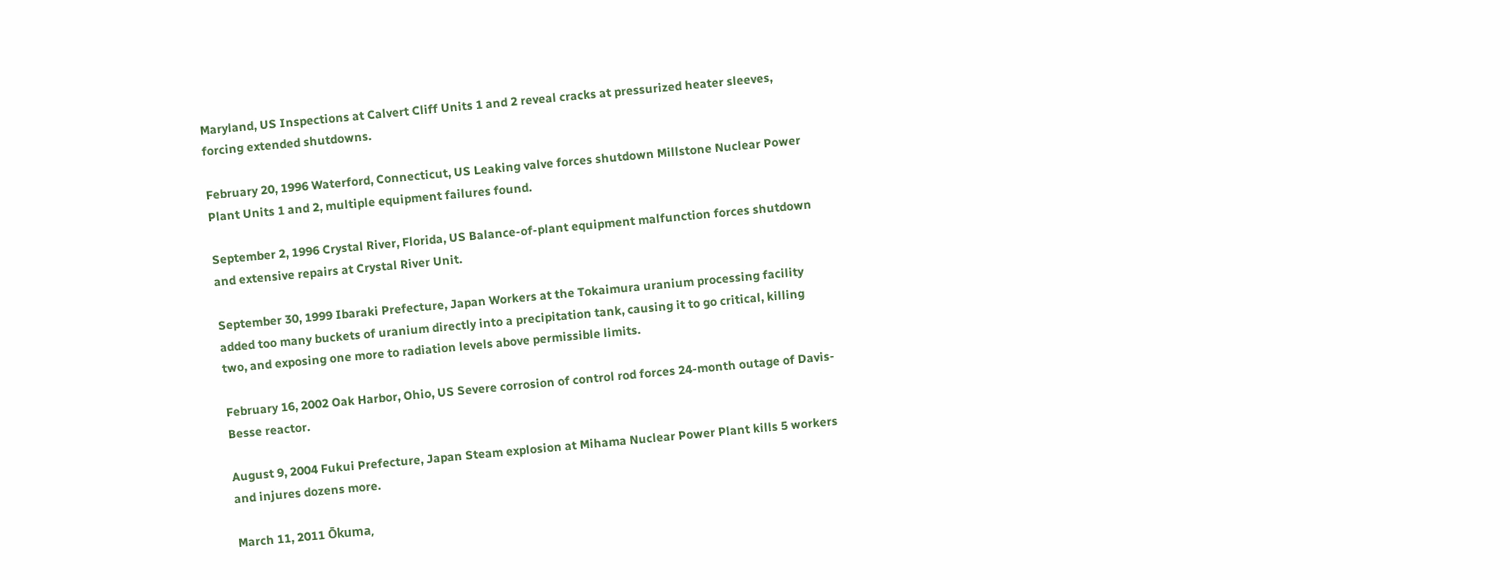Maryland, US Inspections at Calvert Cliff Units 1 and 2 reveal cracks at pressurized heater sleeves, forcing extended shutdowns.

February 20, 1996 Waterford, Connecticut, US Leaking valve forces shutdown Millstone Nuclear Power Plant Units 1 and 2, multiple equipment failures found.

September 2, 1996 Crystal River, Florida, US Balance-of-plant equipment malfunction forces shutdown and extensive repairs at Crystal River Unit.

September 30, 1999 Ibaraki Prefecture, Japan Workers at the Tokaimura uranium processing facility added too many buckets of uranium directly into a precipitation tank, causing it to go critical, killing two, and exposing one more to radiation levels above permissible limits.

February 16, 2002 Oak Harbor, Ohio, US Severe corrosion of control rod forces 24-month outage of Davis-Besse reactor.

August 9, 2004 Fukui Prefecture, Japan Steam explosion at Mihama Nuclear Power Plant kills 5 workers and injures dozens more.

March 11, 2011 Ōkuma,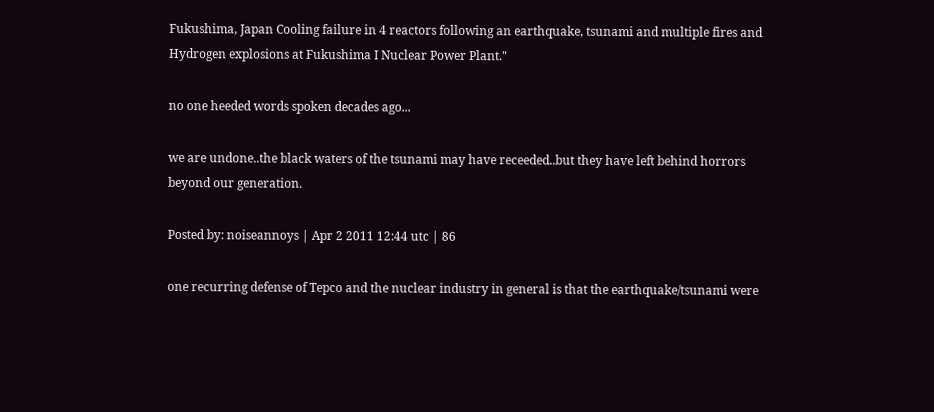Fukushima, Japan Cooling failure in 4 reactors following an earthquake, tsunami and multiple fires and Hydrogen explosions at Fukushima I Nuclear Power Plant."

no one heeded words spoken decades ago...

we are undone..the black waters of the tsunami may have receeded..but they have left behind horrors beyond our generation.

Posted by: noiseannoys | Apr 2 2011 12:44 utc | 86

one recurring defense of Tepco and the nuclear industry in general is that the earthquake/tsunami were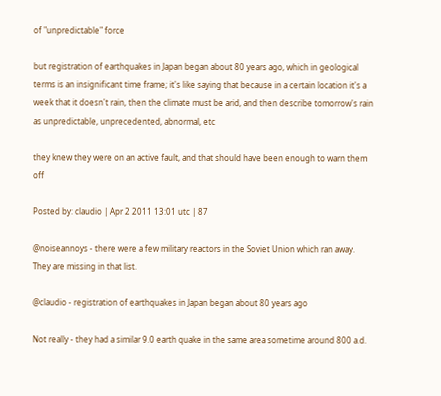of "unpredictable" force

but registration of earthquakes in Japan began about 80 years ago, which in geological terms is an insignificant time frame; it's like saying that because in a certain location it's a week that it doesn't rain, then the climate must be arid, and then describe tomorrow's rain as unpredictable, unprecedented, abnormal, etc

they knew they were on an active fault, and that should have been enough to warn them off

Posted by: claudio | Apr 2 2011 13:01 utc | 87

@noiseannoys - there were a few military reactors in the Soviet Union which ran away. They are missing in that list.

@claudio - registration of earthquakes in Japan began about 80 years ago

Not really - they had a similar 9.0 earth quake in the same area sometime around 800 a.d.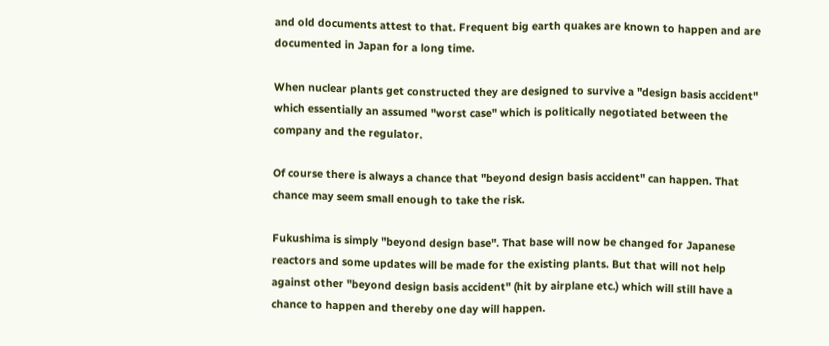and old documents attest to that. Frequent big earth quakes are known to happen and are documented in Japan for a long time.

When nuclear plants get constructed they are designed to survive a "design basis accident" which essentially an assumed "worst case" which is politically negotiated between the company and the regulator.

Of course there is always a chance that "beyond design basis accident" can happen. That chance may seem small enough to take the risk.

Fukushima is simply "beyond design base". That base will now be changed for Japanese reactors and some updates will be made for the existing plants. But that will not help against other "beyond design basis accident" (hit by airplane etc.) which will still have a chance to happen and thereby one day will happen.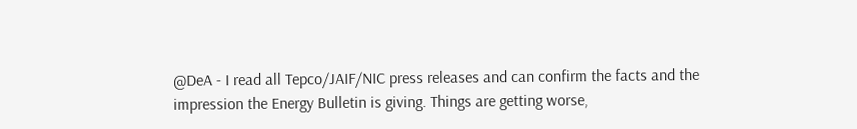@DeA - I read all Tepco/JAIF/NIC press releases and can confirm the facts and the impression the Energy Bulletin is giving. Things are getting worse,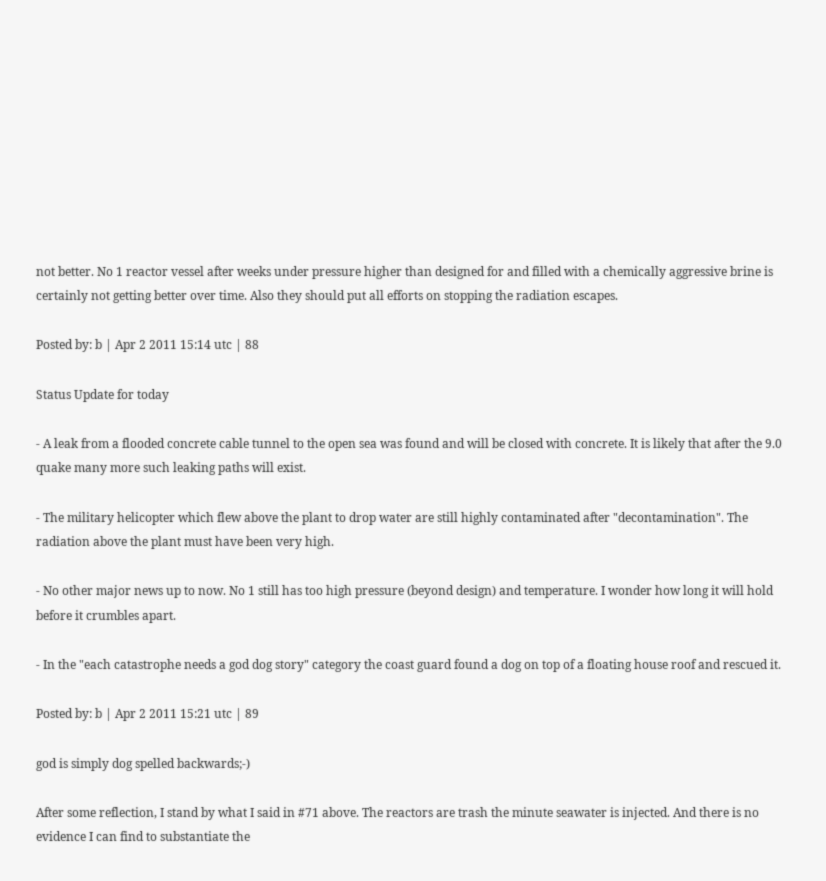not better. No 1 reactor vessel after weeks under pressure higher than designed for and filled with a chemically aggressive brine is certainly not getting better over time. Also they should put all efforts on stopping the radiation escapes.

Posted by: b | Apr 2 2011 15:14 utc | 88

Status Update for today

- A leak from a flooded concrete cable tunnel to the open sea was found and will be closed with concrete. It is likely that after the 9.0 quake many more such leaking paths will exist.

- The military helicopter which flew above the plant to drop water are still highly contaminated after "decontamination". The radiation above the plant must have been very high.

- No other major news up to now. No 1 still has too high pressure (beyond design) and temperature. I wonder how long it will hold before it crumbles apart.

- In the "each catastrophe needs a god dog story" category the coast guard found a dog on top of a floating house roof and rescued it.

Posted by: b | Apr 2 2011 15:21 utc | 89

god is simply dog spelled backwards;-)

After some reflection, I stand by what I said in #71 above. The reactors are trash the minute seawater is injected. And there is no evidence I can find to substantiate the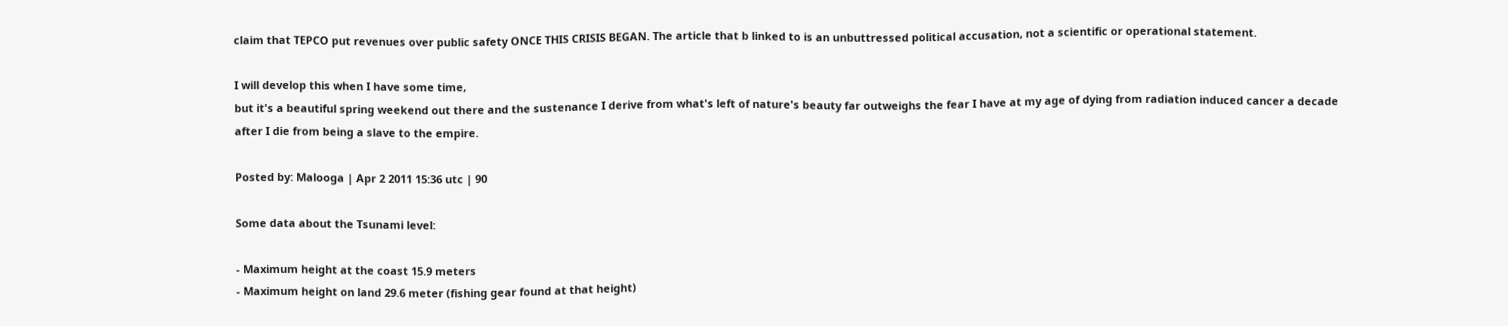claim that TEPCO put revenues over public safety ONCE THIS CRISIS BEGAN. The article that b linked to is an unbuttressed political accusation, not a scientific or operational statement.

I will develop this when I have some time,
but it's a beautiful spring weekend out there and the sustenance I derive from what's left of nature's beauty far outweighs the fear I have at my age of dying from radiation induced cancer a decade after I die from being a slave to the empire.

Posted by: Malooga | Apr 2 2011 15:36 utc | 90

Some data about the Tsunami level:

- Maximum height at the coast 15.9 meters
- Maximum height on land 29.6 meter (fishing gear found at that height)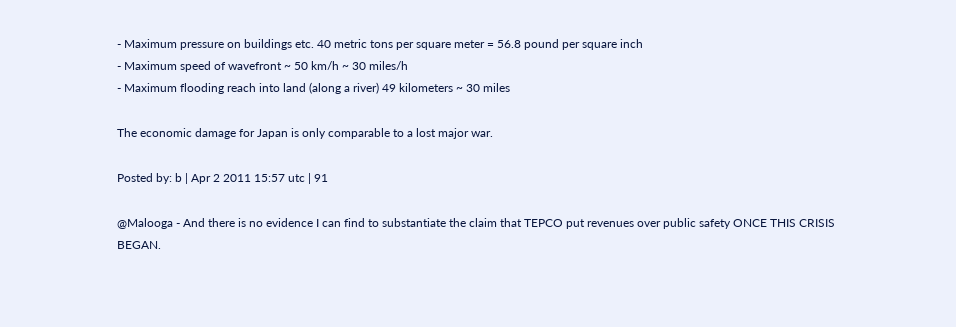- Maximum pressure on buildings etc. 40 metric tons per square meter = 56.8 pound per square inch
- Maximum speed of wavefront ~ 50 km/h ~ 30 miles/h
- Maximum flooding reach into land (along a river) 49 kilometers ~ 30 miles

The economic damage for Japan is only comparable to a lost major war.

Posted by: b | Apr 2 2011 15:57 utc | 91

@Malooga - And there is no evidence I can find to substantiate the claim that TEPCO put revenues over public safety ONCE THIS CRISIS BEGAN.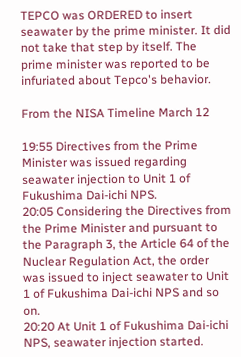TEPCO was ORDERED to insert seawater by the prime minister. It did not take that step by itself. The prime minister was reported to be infuriated about Tepco's behavior.

From the NISA Timeline March 12

19:55 Directives from the Prime Minister was issued regarding seawater injection to Unit 1 of Fukushima Dai-ichi NPS.
20:05 Considering the Directives from the Prime Minister and pursuant to the Paragraph 3, the Article 64 of the Nuclear Regulation Act, the order was issued to inject seawater to Unit 1 of Fukushima Dai-ichi NPS and so on.
20:20 At Unit 1 of Fukushima Dai-ichi NPS, seawater injection started.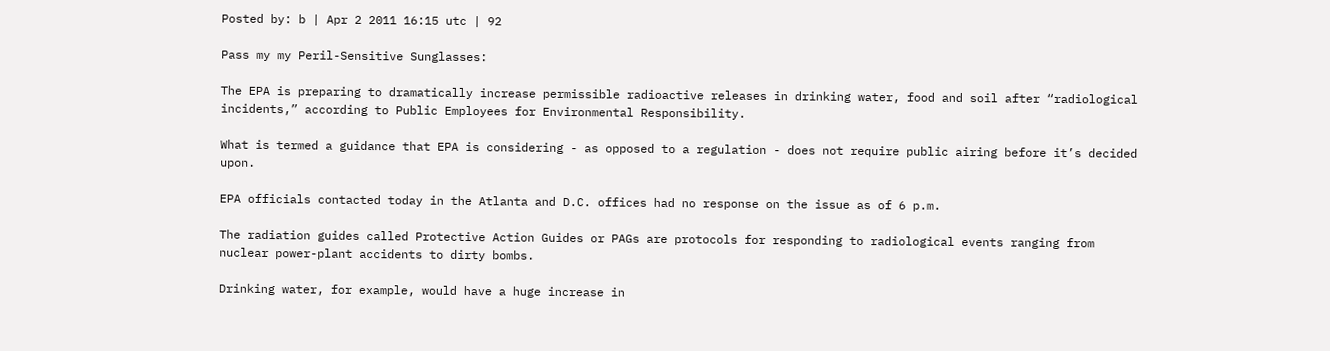Posted by: b | Apr 2 2011 16:15 utc | 92

Pass my my Peril-Sensitive Sunglasses:

The EPA is preparing to dramatically increase permissible radioactive releases in drinking water, food and soil after “radiological incidents,” according to Public Employees for Environmental Responsibility.

What is termed a guidance that EPA is considering - as opposed to a regulation - does not require public airing before it’s decided upon.

EPA officials contacted today in the Atlanta and D.C. offices had no response on the issue as of 6 p.m.

The radiation guides called Protective Action Guides or PAGs are protocols for responding to radiological events ranging from nuclear power-plant accidents to dirty bombs.

Drinking water, for example, would have a huge increase in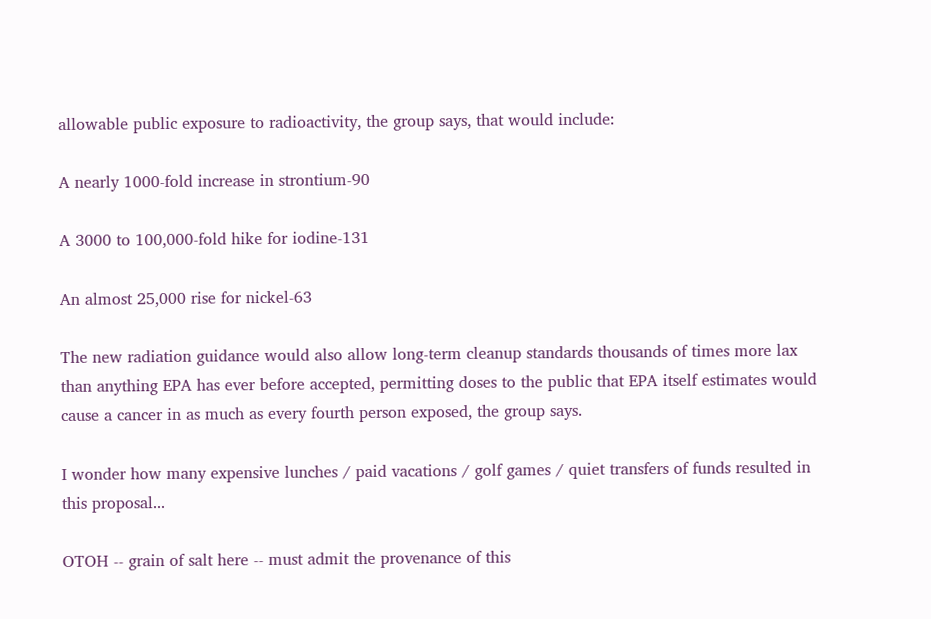allowable public exposure to radioactivity, the group says, that would include:

A nearly 1000-fold increase in strontium-90

A 3000 to 100,000-fold hike for iodine-131

An almost 25,000 rise for nickel-63

The new radiation guidance would also allow long-term cleanup standards thousands of times more lax than anything EPA has ever before accepted, permitting doses to the public that EPA itself estimates would cause a cancer in as much as every fourth person exposed, the group says.

I wonder how many expensive lunches / paid vacations / golf games / quiet transfers of funds resulted in this proposal...

OTOH -- grain of salt here -- must admit the provenance of this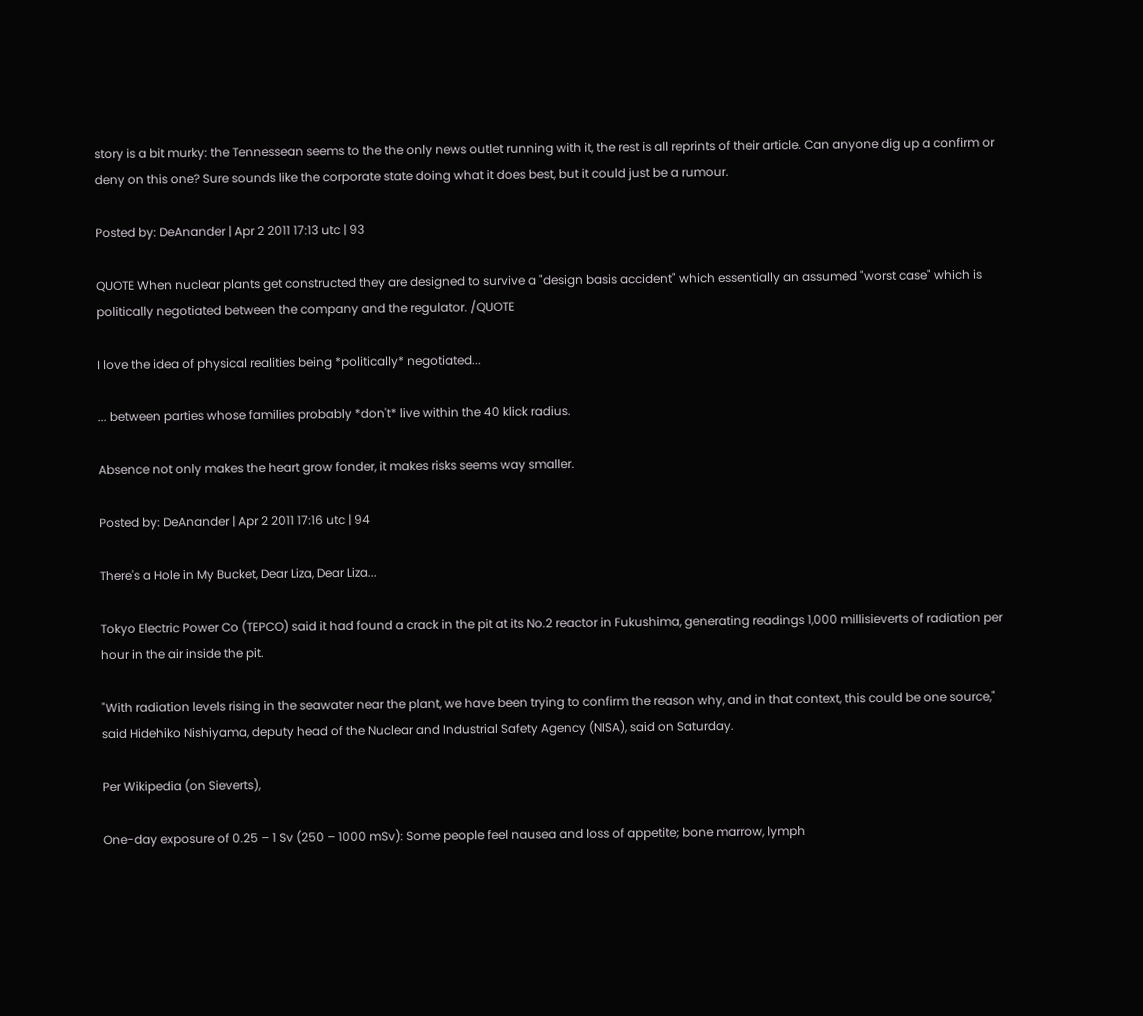story is a bit murky: the Tennessean seems to the the only news outlet running with it, the rest is all reprints of their article. Can anyone dig up a confirm or deny on this one? Sure sounds like the corporate state doing what it does best, but it could just be a rumour.

Posted by: DeAnander | Apr 2 2011 17:13 utc | 93

QUOTE When nuclear plants get constructed they are designed to survive a "design basis accident" which essentially an assumed "worst case" which is politically negotiated between the company and the regulator. /QUOTE

I love the idea of physical realities being *politically* negotiated...

... between parties whose families probably *don't* live within the 40 klick radius.

Absence not only makes the heart grow fonder, it makes risks seems way smaller.

Posted by: DeAnander | Apr 2 2011 17:16 utc | 94

There's a Hole in My Bucket, Dear Liza, Dear Liza...

Tokyo Electric Power Co (TEPCO) said it had found a crack in the pit at its No.2 reactor in Fukushima, generating readings 1,000 millisieverts of radiation per hour in the air inside the pit.

"With radiation levels rising in the seawater near the plant, we have been trying to confirm the reason why, and in that context, this could be one source," said Hidehiko Nishiyama, deputy head of the Nuclear and Industrial Safety Agency (NISA), said on Saturday.

Per Wikipedia (on Sieverts),

One-day exposure of 0.25 – 1 Sv (250 – 1000 mSv): Some people feel nausea and loss of appetite; bone marrow, lymph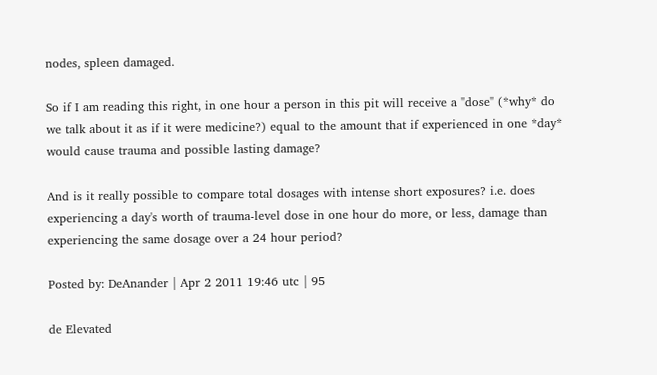nodes, spleen damaged.

So if I am reading this right, in one hour a person in this pit will receive a "dose" (*why* do we talk about it as if it were medicine?) equal to the amount that if experienced in one *day* would cause trauma and possible lasting damage?

And is it really possible to compare total dosages with intense short exposures? i.e. does experiencing a day's worth of trauma-level dose in one hour do more, or less, damage than experiencing the same dosage over a 24 hour period?

Posted by: DeAnander | Apr 2 2011 19:46 utc | 95

de Elevated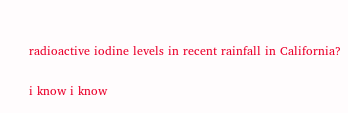radioactive iodine levels in recent rainfall in California?

i know i know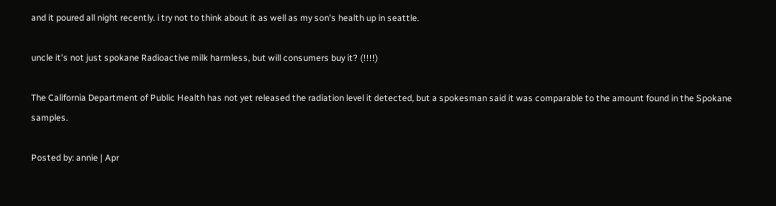and it poured all night recently. i try not to think about it as well as my son's health up in seattle.

uncle it's not just spokane Radioactive milk harmless, but will consumers buy it? (!!!!)

The California Department of Public Health has not yet released the radiation level it detected, but a spokesman said it was comparable to the amount found in the Spokane samples.

Posted by: annie | Apr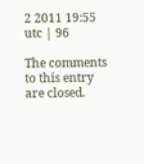2 2011 19:55 utc | 96

The comments to this entry are closed.